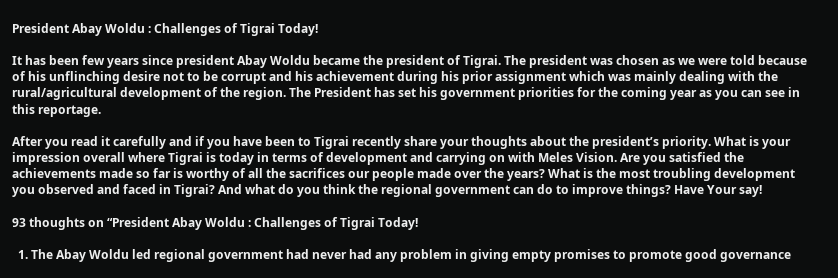President Abay Woldu : Challenges of Tigrai Today!

It has been few years since president Abay Woldu became the president of Tigrai. The president was chosen as we were told because of his unflinching desire not to be corrupt and his achievement during his prior assignment which was mainly dealing with the rural/agricultural development of the region. The President has set his government priorities for the coming year as you can see in this reportage.

After you read it carefully and if you have been to Tigrai recently share your thoughts about the president’s priority. What is your impression overall where Tigrai is today in terms of development and carrying on with Meles Vision. Are you satisfied the achievements made so far is worthy of all the sacrifices our people made over the years? What is the most troubling development you observed and faced in Tigrai? And what do you think the regional government can do to improve things? Have Your say!

93 thoughts on “President Abay Woldu : Challenges of Tigrai Today!

  1. The Abay Woldu led regional government had never had any problem in giving empty promises to promote good governance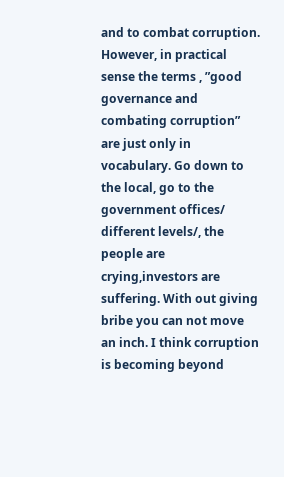and to combat corruption. However, in practical sense the terms , ”good governance and combating corruption” are just only in vocabulary. Go down to the local, go to the government offices/ different levels/, the people are crying,investors are suffering. With out giving bribe you can not move an inch. I think corruption is becoming beyond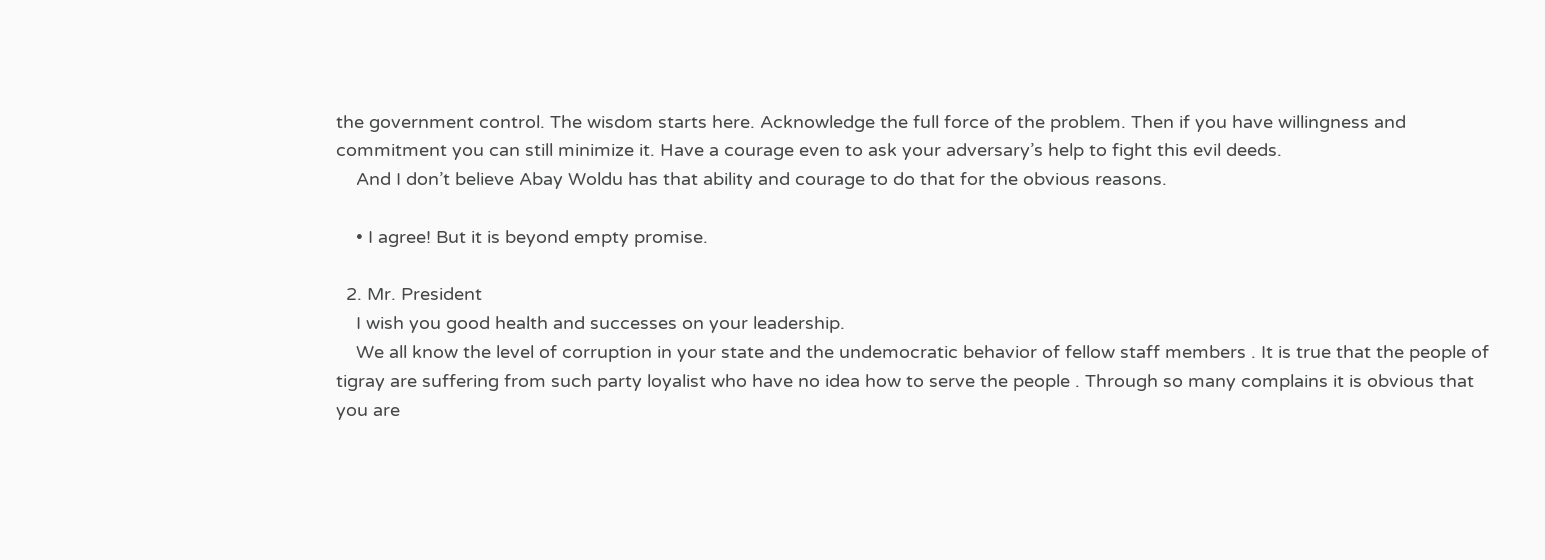the government control. The wisdom starts here. Acknowledge the full force of the problem. Then if you have willingness and commitment you can still minimize it. Have a courage even to ask your adversary’s help to fight this evil deeds.
    And I don’t believe Abay Woldu has that ability and courage to do that for the obvious reasons.

    • I agree! But it is beyond empty promise.

  2. Mr. President
    I wish you good health and successes on your leadership.
    We all know the level of corruption in your state and the undemocratic behavior of fellow staff members . It is true that the people of tigray are suffering from such party loyalist who have no idea how to serve the people . Through so many complains it is obvious that you are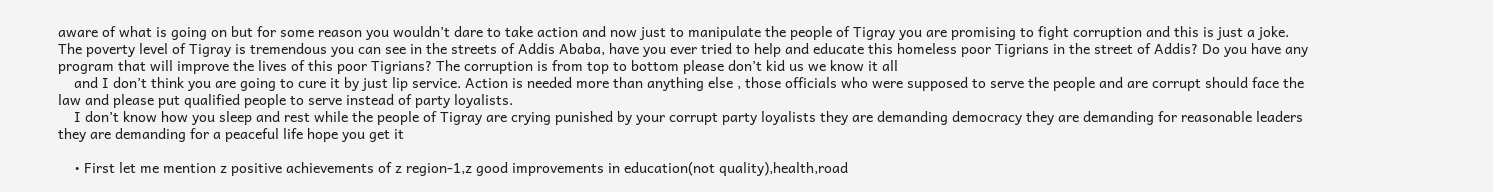aware of what is going on but for some reason you wouldn’t dare to take action and now just to manipulate the people of Tigray you are promising to fight corruption and this is just a joke. The poverty level of Tigray is tremendous you can see in the streets of Addis Ababa, have you ever tried to help and educate this homeless poor Tigrians in the street of Addis? Do you have any program that will improve the lives of this poor Tigrians? The corruption is from top to bottom please don’t kid us we know it all
    and I don’t think you are going to cure it by just lip service. Action is needed more than anything else , those officials who were supposed to serve the people and are corrupt should face the law and please put qualified people to serve instead of party loyalists.
    I don’t know how you sleep and rest while the people of Tigray are crying punished by your corrupt party loyalists they are demanding democracy they are demanding for reasonable leaders they are demanding for a peaceful life hope you get it

    • First let me mention z positive achievements of z region-1,z good improvements in education(not quality),health,road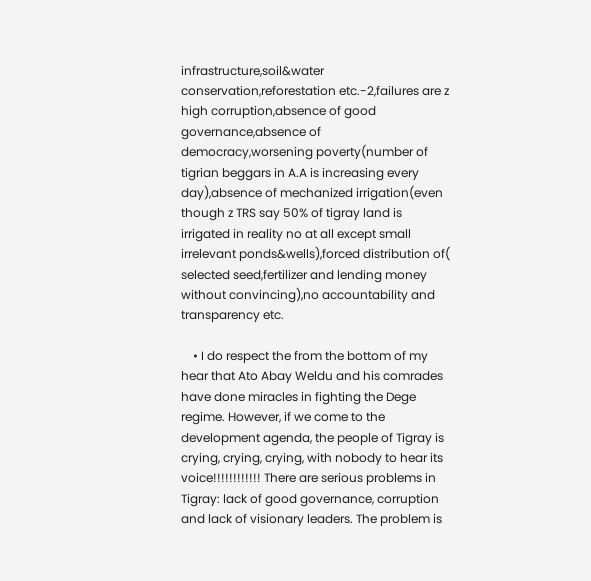infrastructure,soil&water conservation,reforestation etc.-2,failures are z high corruption,absence of good governance,absence of democracy,worsening poverty(number of tigrian beggars in A.A is increasing every day),absence of mechanized irrigation(even though z TRS say 50% of tigray land is irrigated in reality no at all except small irrelevant ponds&wells),forced distribution of( selected seed,fertilizer and lending money without convincing),no accountability and transparency etc.

    • I do respect the from the bottom of my hear that Ato Abay Weldu and his comrades have done miracles in fighting the Dege regime. However, if we come to the development agenda, the people of Tigray is crying, crying, crying, with nobody to hear its voice!!!!!!!!!!!! There are serious problems in Tigray: lack of good governance, corruption and lack of visionary leaders. The problem is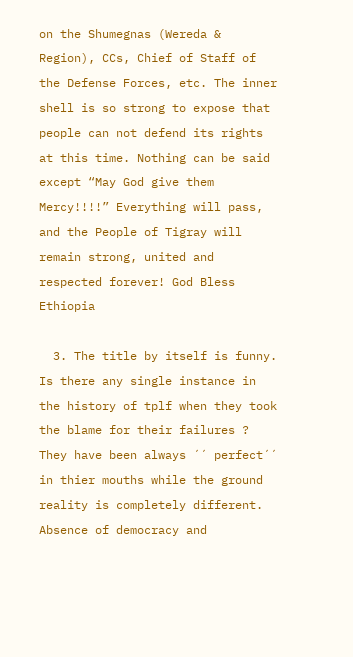on the Shumegnas (Wereda & Region), CCs, Chief of Staff of the Defense Forces, etc. The inner shell is so strong to expose that people can not defend its rights at this time. Nothing can be said except “May God give them Mercy!!!!” Everything will pass, and the People of Tigray will remain strong, united and respected forever! God Bless Ethiopia

  3. The title by itself is funny. Is there any single instance in the history of tplf when they took the blame for their failures ? They have been always ´´ perfect´´ in thier mouths while the ground reality is completely different. Absence of democracy and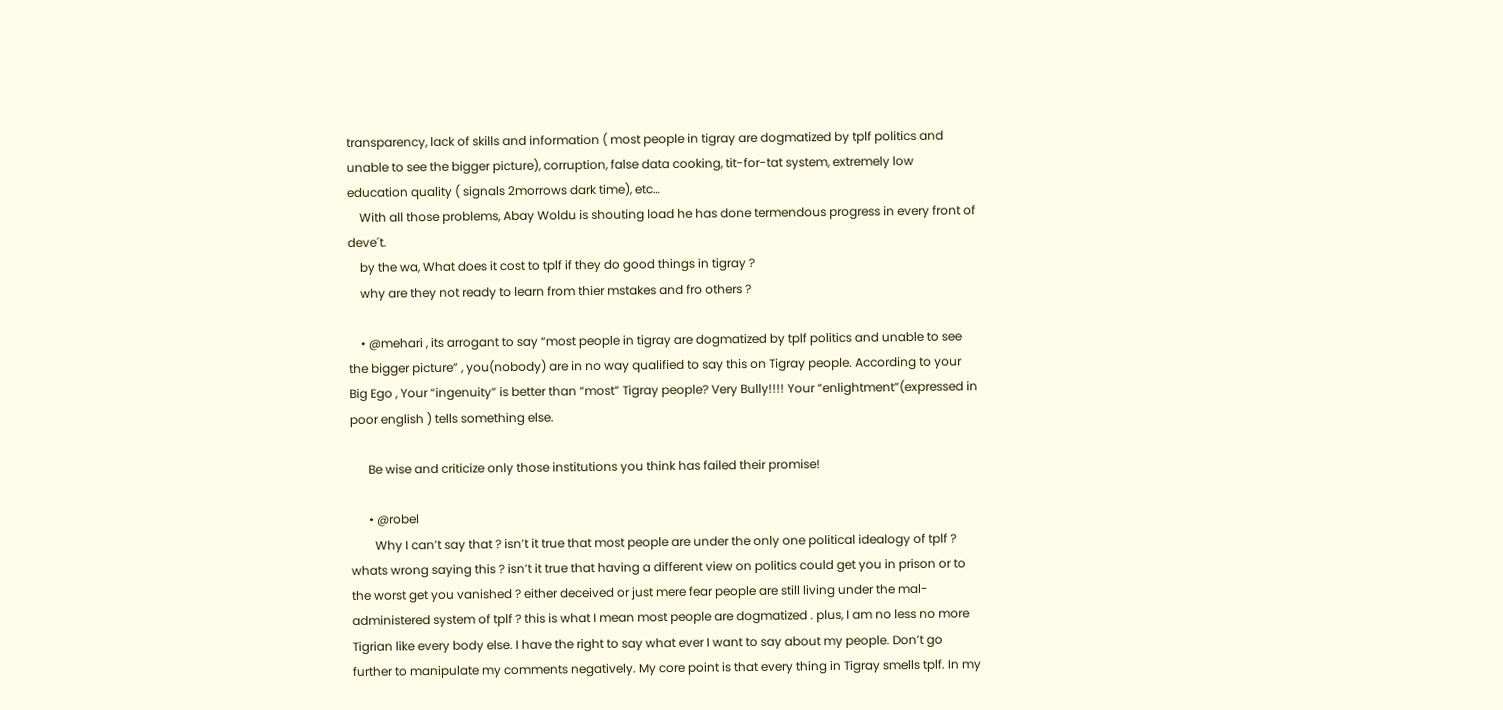transparency, lack of skills and information ( most people in tigray are dogmatized by tplf politics and unable to see the bigger picture), corruption, false data cooking, tit-for-tat system, extremely low education quality ( signals 2morrows dark time), etc…
    With all those problems, Abay Woldu is shouting load he has done termendous progress in every front of deve´t.
    by the wa, What does it cost to tplf if they do good things in tigray ?
    why are they not ready to learn from thier mstakes and fro others ?

    • @mehari , its arrogant to say “most people in tigray are dogmatized by tplf politics and unable to see the bigger picture” , you(nobody) are in no way qualified to say this on Tigray people. According to your Big Ego , Your “ingenuity” is better than “most” Tigray people? Very Bully!!!! Your “enlightment”(expressed in poor english ) tells something else.

      Be wise and criticize only those institutions you think has failed their promise!

      • @robel
        Why I can’t say that ? isn’t it true that most people are under the only one political idealogy of tplf ? whats wrong saying this ? isn’t it true that having a different view on politics could get you in prison or to the worst get you vanished ? either deceived or just mere fear people are still living under the mal-administered system of tplf ? this is what I mean most people are dogmatized . plus, I am no less no more Tigrian like every body else. I have the right to say what ever I want to say about my people. Don’t go further to manipulate my comments negatively. My core point is that every thing in Tigray smells tplf. In my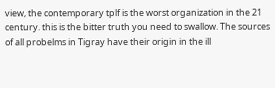view, the contemporary tplf is the worst organization in the 21 century. this is the bitter truth you need to swallow. The sources of all probelms in Tigray have their origin in the ill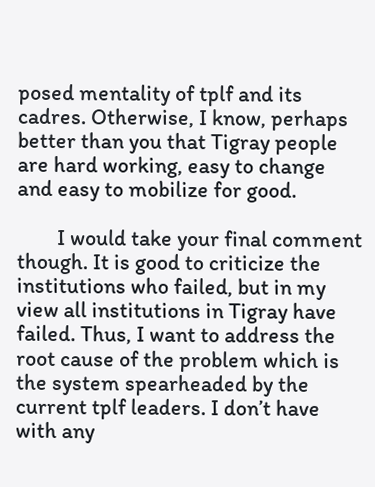posed mentality of tplf and its cadres. Otherwise, I know, perhaps better than you that Tigray people are hard working, easy to change and easy to mobilize for good.

        I would take your final comment though. It is good to criticize the institutions who failed, but in my view all institutions in Tigray have failed. Thus, I want to address the root cause of the problem which is the system spearheaded by the current tplf leaders. I don’t have with any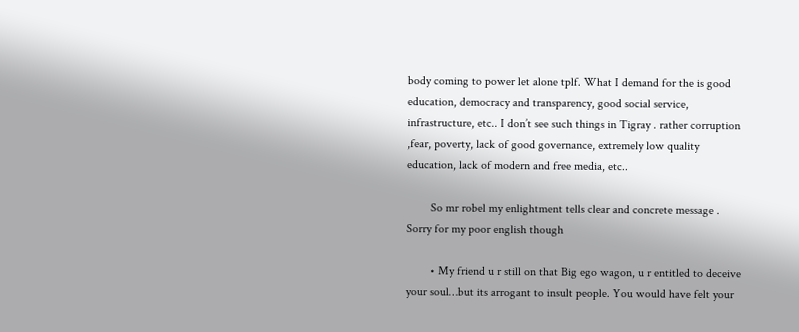body coming to power let alone tplf. What I demand for the is good education, democracy and transparency, good social service, infrastructure, etc.. I don’t see such things in Tigray . rather corruption ,fear, poverty, lack of good governance, extremely low quality education, lack of modern and free media, etc..

        So mr robel my enlightment tells clear and concrete message . Sorry for my poor english though

        • My friend u r still on that Big ego wagon, u r entitled to deceive your soul…but its arrogant to insult people. You would have felt your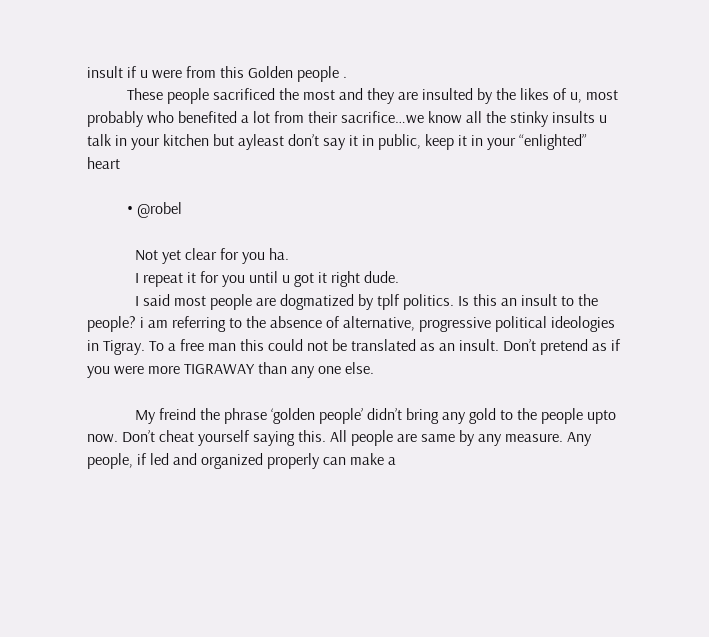insult if u were from this Golden people .
          These people sacrificed the most and they are insulted by the likes of u, most probably who benefited a lot from their sacrifice…we know all the stinky insults u talk in your kitchen but ayleast don’t say it in public, keep it in your “enlighted” heart

          • @robel

            Not yet clear for you ha.
            I repeat it for you until u got it right dude.
            I said most people are dogmatized by tplf politics. Is this an insult to the people? i am referring to the absence of alternative, progressive political ideologies in Tigray. To a free man this could not be translated as an insult. Don’t pretend as if you were more TIGRAWAY than any one else.

            My freind the phrase ‘golden people’ didn’t bring any gold to the people upto now. Don’t cheat yourself saying this. All people are same by any measure. Any people, if led and organized properly can make a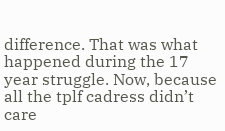difference. That was what happened during the 17 year struggle. Now, because all the tplf cadress didn’t care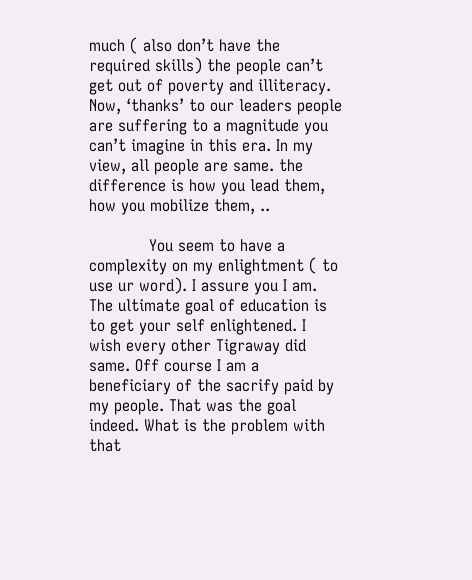much ( also don’t have the required skills) the people can’t get out of poverty and illiteracy. Now, ‘thanks’ to our leaders people are suffering to a magnitude you can’t imagine in this era. In my view, all people are same. the difference is how you lead them, how you mobilize them, ..

            You seem to have a complexity on my enlightment ( to use ur word). I assure you I am. The ultimate goal of education is to get your self enlightened. I wish every other Tigraway did same. Off course I am a beneficiary of the sacrify paid by my people. That was the goal indeed. What is the problem with that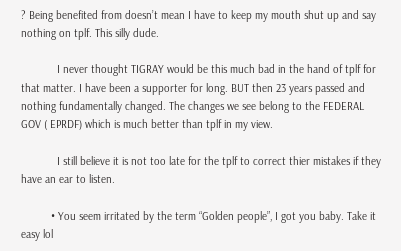? Being benefited from doesn’t mean I have to keep my mouth shut up and say nothing on tplf. This silly dude.

            I never thought TIGRAY would be this much bad in the hand of tplf for that matter. I have been a supporter for long. BUT then 23 years passed and nothing fundamentally changed. The changes we see belong to the FEDERAL GOV ( EPRDF) which is much better than tplf in my view.

            I still believe it is not too late for the tplf to correct thier mistakes if they have an ear to listen.

          • You seem irritated by the term “Golden people”, I got you baby. Take it easy lol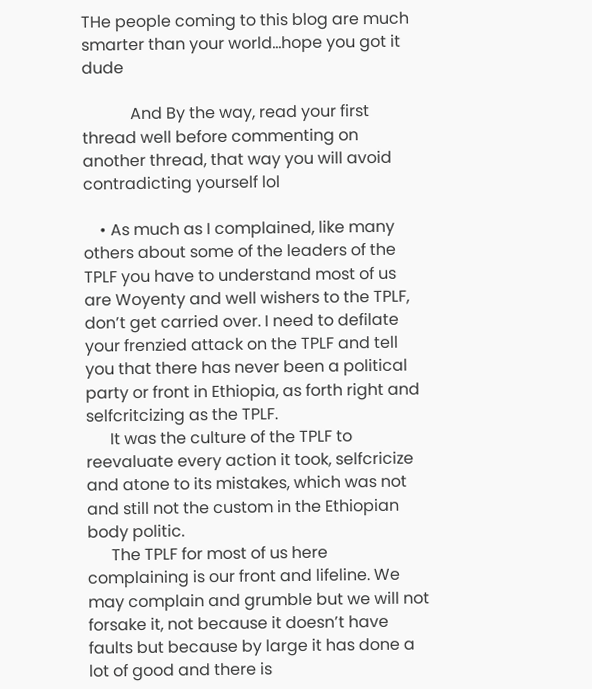THe people coming to this blog are much smarter than your world…hope you got it dude

            And By the way, read your first thread well before commenting on another thread, that way you will avoid contradicting yourself lol

    • As much as I complained, like many others about some of the leaders of the TPLF you have to understand most of us are Woyenty and well wishers to the TPLF, don’t get carried over. I need to defilate your frenzied attack on the TPLF and tell you that there has never been a political party or front in Ethiopia, as forth right and selfcritcizing as the TPLF.
      It was the culture of the TPLF to reevaluate every action it took, selfcricize and atone to its mistakes, which was not and still not the custom in the Ethiopian body politic.
      The TPLF for most of us here complaining is our front and lifeline. We may complain and grumble but we will not forsake it, not because it doesn’t have faults but because by large it has done a lot of good and there is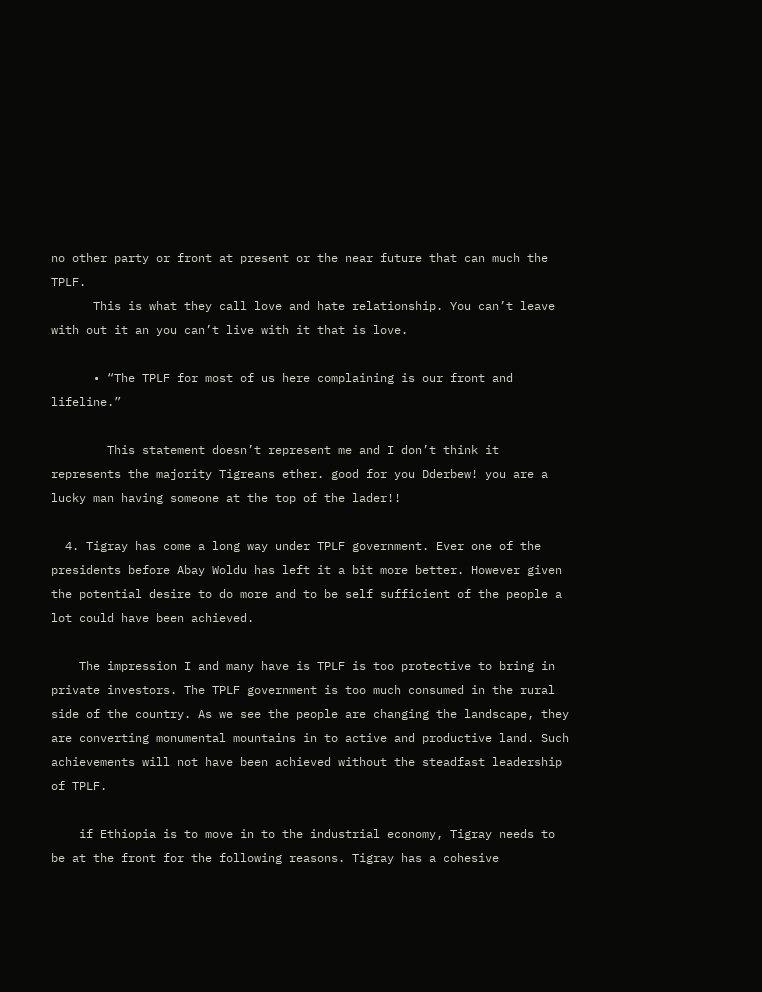no other party or front at present or the near future that can much the TPLF.
      This is what they call love and hate relationship. You can’t leave with out it an you can’t live with it that is love.

      • “The TPLF for most of us here complaining is our front and lifeline.”

        This statement doesn’t represent me and I don’t think it represents the majority Tigreans ether. good for you Dderbew! you are a lucky man having someone at the top of the lader!!

  4. Tigray has come a long way under TPLF government. Ever one of the presidents before Abay Woldu has left it a bit more better. However given the potential desire to do more and to be self sufficient of the people a lot could have been achieved.

    The impression I and many have is TPLF is too protective to bring in private investors. The TPLF government is too much consumed in the rural side of the country. As we see the people are changing the landscape, they are converting monumental mountains in to active and productive land. Such achievements will not have been achieved without the steadfast leadership of TPLF.

    if Ethiopia is to move in to the industrial economy, Tigray needs to be at the front for the following reasons. Tigray has a cohesive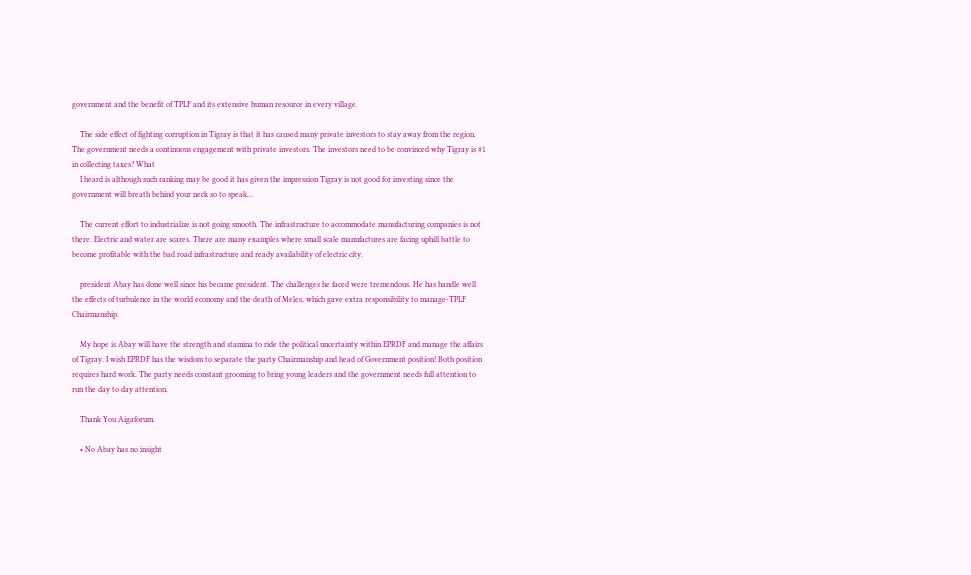government and the benefit of TPLF and its extensive human resource in every village.

    The side effect of fighting corruption in Tigray is that it has caused many private investors to stay away from the region. The government needs a continuous engagement with private investors. The investors need to be convinced why Tigray is #1 in collecting taxes? What
    I heard is although such ranking may be good it has given the impression Tigray is not good for investing since the government will breath behind your neck so to speak…

    The current effort to industrialize is not going smooth. The infrastructure to accommodate manufacturing companies is not there. Electric and water are scares. There are many examples where small scale manufactures are facing uphill battle to become profitable with the bad road infrastructure and ready availability of electric city.

    president Abay has done well since his became president. The challenges he faced were tremendous. He has handle well the effects of turbulence in the world economy and the death of Meles, which gave extra responsibility to manage-TPLF Chairmanship.

    My hope is Abay will have the strength and stamina to ride the political uncertainty within EPRDF and manage the affairs of Tigray. I wish EPRDF has the wisdom to separate the party Chairmanship and head of Government position! Both position requires hard work. The party needs constant grooming to bring young leaders and the government needs full attention to run the day to day attention.

    Thank You Aigaforum.

    • No Abay has no insight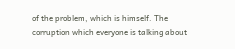of the problem, which is himself. The corruption which everyone is talking about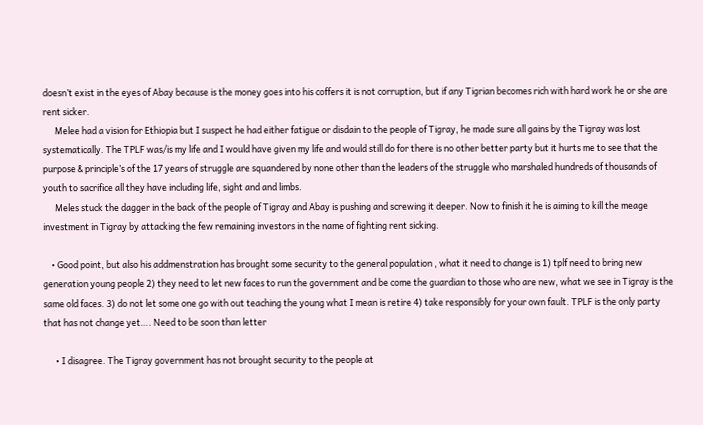doesn’t exist in the eyes of Abay because is the money goes into his coffers it is not corruption, but if any Tigrian becomes rich with hard work he or she are rent sicker.
      Melee had a vision for Ethiopia but I suspect he had either fatigue or disdain to the people of Tigray, he made sure all gains by the Tigray was lost systematically. The TPLF was/is my life and I would have given my life and would still do for there is no other better party but it hurts me to see that the purpose & principle’s of the 17 years of struggle are squandered by none other than the leaders of the struggle who marshaled hundreds of thousands of youth to sacrifice all they have including life, sight and and limbs.
      Meles stuck the dagger in the back of the people of Tigray and Abay is pushing and screwing it deeper. Now to finish it he is aiming to kill the meage investment in Tigray by attacking the few remaining investors in the name of fighting rent sicking.

    • Good point, but also his addmenstration has brought some security to the general population , what it need to change is 1) tplf need to bring new generation young people 2) they need to let new faces to run the government and be come the guardian to those who are new, what we see in Tigray is the same old faces. 3) do not let some one go with out teaching the young what I mean is retire 4) take responsibly for your own fault. TPLF is the only party that has not change yet…. Need to be soon than letter

      • I disagree. The Tigray government has not brought security to the people at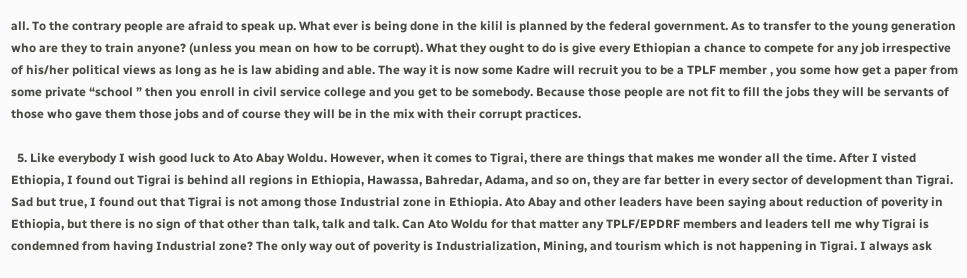all. To the contrary people are afraid to speak up. What ever is being done in the kilil is planned by the federal government. As to transfer to the young generation who are they to train anyone? (unless you mean on how to be corrupt). What they ought to do is give every Ethiopian a chance to compete for any job irrespective of his/her political views as long as he is law abiding and able. The way it is now some Kadre will recruit you to be a TPLF member , you some how get a paper from some private “school ” then you enroll in civil service college and you get to be somebody. Because those people are not fit to fill the jobs they will be servants of those who gave them those jobs and of course they will be in the mix with their corrupt practices.

  5. Like everybody I wish good luck to Ato Abay Woldu. However, when it comes to Tigrai, there are things that makes me wonder all the time. After I visted Ethiopia, I found out Tigrai is behind all regions in Ethiopia, Hawassa, Bahredar, Adama, and so on, they are far better in every sector of development than Tigrai. Sad but true, I found out that Tigrai is not among those Industrial zone in Ethiopia. Ato Abay and other leaders have been saying about reduction of poverity in Ethiopia, but there is no sign of that other than talk, talk and talk. Can Ato Woldu for that matter any TPLF/EPDRF members and leaders tell me why Tigrai is condemned from having Industrial zone? The only way out of poverity is Industrialization, Mining, and tourism which is not happening in Tigrai. I always ask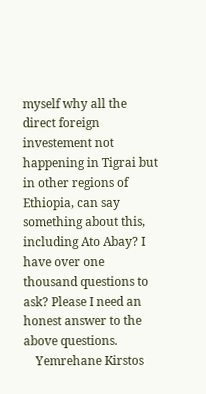myself why all the direct foreign investement not happening in Tigrai but in other regions of Ethiopia, can say something about this, including Ato Abay? I have over one thousand questions to ask? Please I need an honest answer to the above questions.
    Yemrehane Kirstos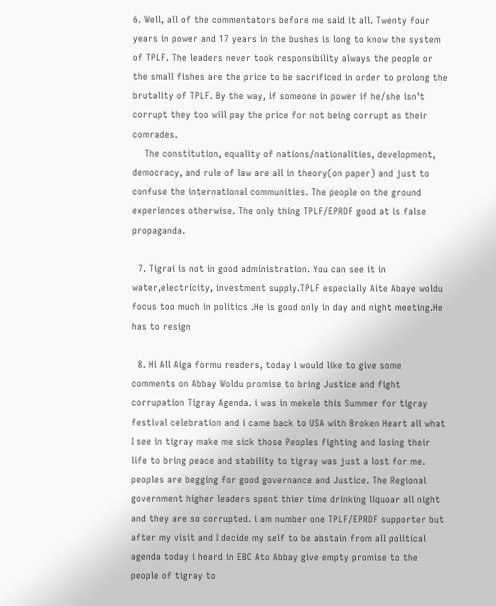6. Well, all of the commentators before me said it all. Twenty four years in power and 17 years in the bushes is long to know the system of TPLF. The leaders never took responsibility always the people or the small fishes are the price to be sacrificed in order to prolong the brutality of TPLF. By the way, if someone in power if he/she isn’t corrupt they too will pay the price for not being corrupt as their comrades.
    The constitution, equality of nations/nationalities, development, democracy, and rule of law are all in theory(on paper) and just to confuse the international communities. The people on the ground experiences otherwise. The only thing TPLF/EPRDF good at is false propaganda.

  7. Tigrai is not in good administration. You can see it in water,electricity, investment supply.TPLF especially Aite Abaye woldu focus too much in politics .He is good only in day and night meeting.He has to resign

  8. Hi All Aiga formu readers, today i would like to give some comments on Abbay Woldu promise to bring Justice and fight corrupation Tigray Agenda. i was in mekele this Summer for tigray festival celebration and i came back to USA with Broken Heart all what I see in tigray make me sick those Peoples fighting and losing their life to bring peace and stability to tigray was just a lost for me. peoples are begging for good governance and Justice. The Regional government higher leaders spent thier time drinking liquoar all night and they are so corrupted. i am number one TPLF/EPRDF supporter but after my visit and I decide my self to be abstain from all political agenda today i heard in EBC Ato Abbay give empty promise to the people of tigray to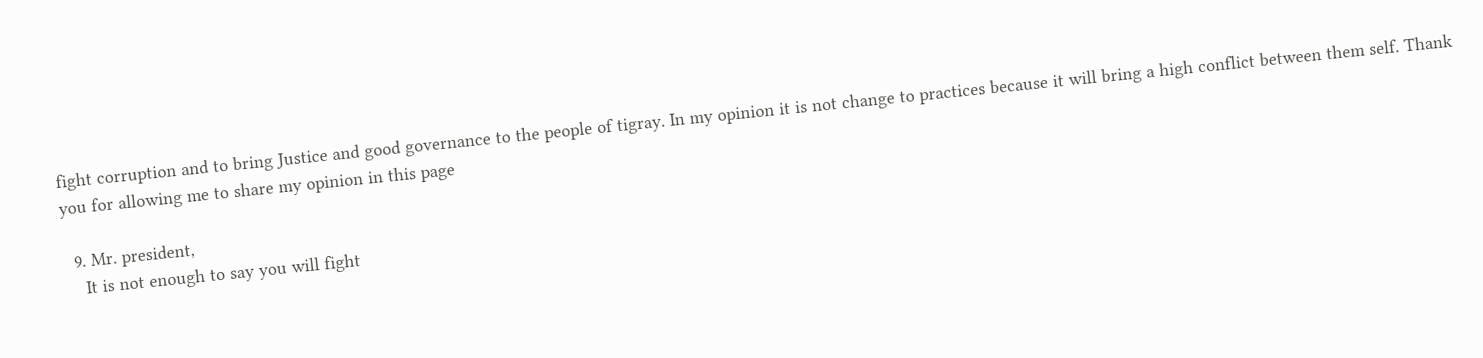fight corruption and to bring Justice and good governance to the people of tigray. In my opinion it is not change to practices because it will bring a high conflict between them self. Thank you for allowing me to share my opinion in this page

  9. Mr. president,
    It is not enough to say you will fight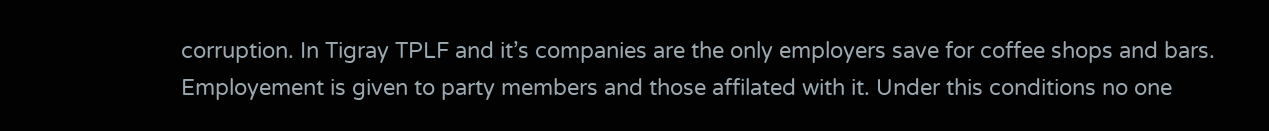corruption. In Tigray TPLF and it’s companies are the only employers save for coffee shops and bars. Employement is given to party members and those affilated with it. Under this conditions no one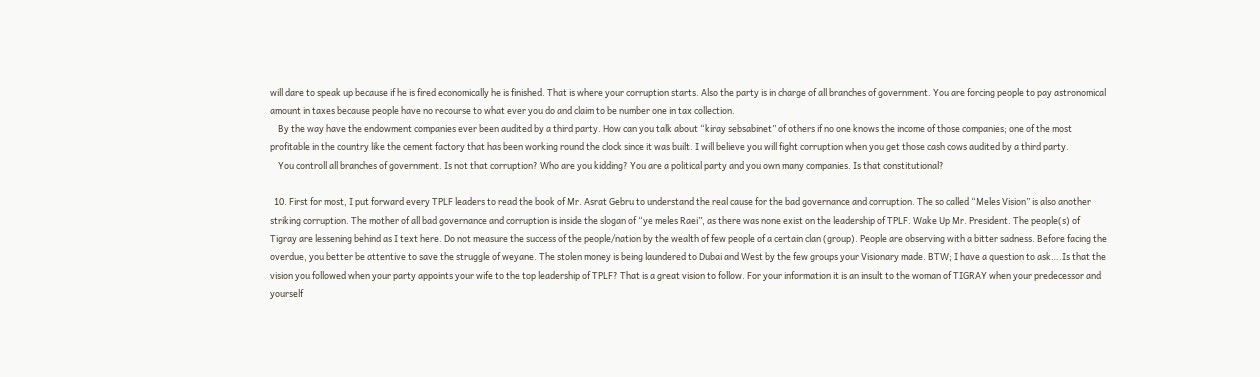will dare to speak up because if he is fired economically he is finished. That is where your corruption starts. Also the party is in charge of all branches of government. You are forcing people to pay astronomical amount in taxes because people have no recourse to what ever you do and claim to be number one in tax collection.
    By the way have the endowment companies ever been audited by a third party. How can you talk about “kiray sebsabinet” of others if no one knows the income of those companies; one of the most profitable in the country like the cement factory that has been working round the clock since it was built. I will believe you will fight corruption when you get those cash cows audited by a third party.
    You controll all branches of government. Is not that corruption? Who are you kidding? You are a political party and you own many companies. Is that constitutional?

  10. First for most, I put forward every TPLF leaders to read the book of Mr. Asrat Gebru to understand the real cause for the bad governance and corruption. The so called “Meles Vision” is also another striking corruption. The mother of all bad governance and corruption is inside the slogan of “ye meles Raei”, as there was none exist on the leadership of TPLF. Wake Up Mr. President. The people(s) of Tigray are lessening behind as I text here. Do not measure the success of the people/nation by the wealth of few people of a certain clan (group). People are observing with a bitter sadness. Before facing the overdue, you better be attentive to save the struggle of weyane. The stolen money is being laundered to Dubai and West by the few groups your Visionary made. BTW; I have a question to ask….Is that the vision you followed when your party appoints your wife to the top leadership of TPLF? That is a great vision to follow. For your information it is an insult to the woman of TIGRAY when your predecessor and yourself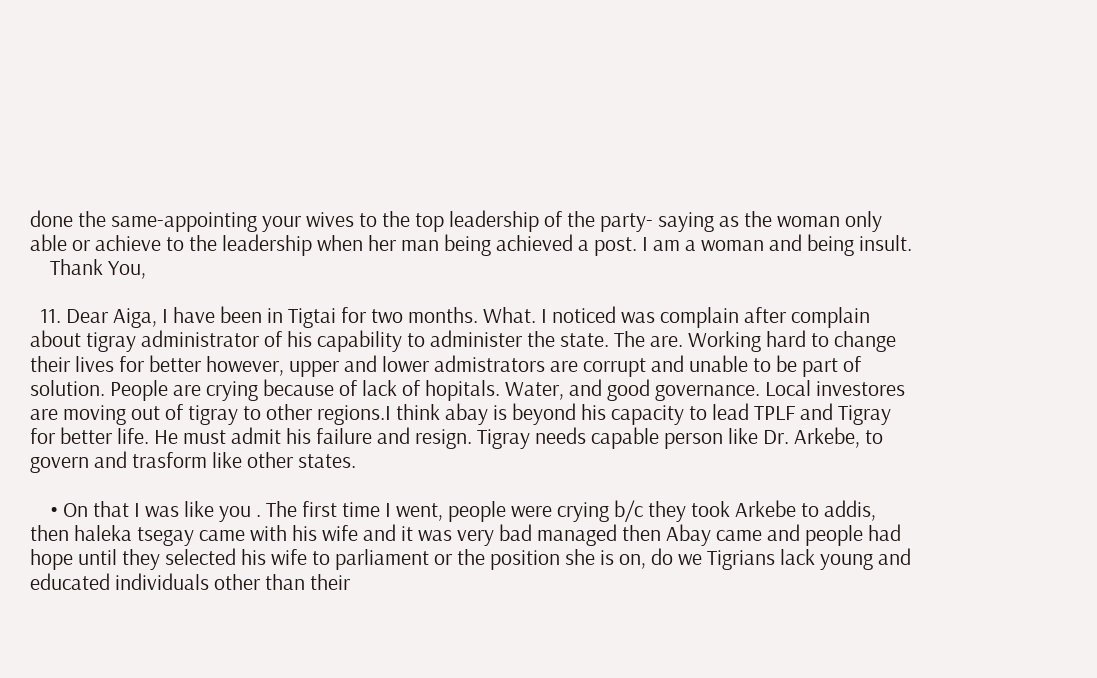done the same-appointing your wives to the top leadership of the party- saying as the woman only able or achieve to the leadership when her man being achieved a post. I am a woman and being insult.
    Thank You,

  11. Dear Aiga, I have been in Tigtai for two months. What. I noticed was complain after complain about tigray administrator of his capability to administer the state. The are. Working hard to change their lives for better however, upper and lower admistrators are corrupt and unable to be part of solution. People are crying because of lack of hopitals. Water, and good governance. Local investores are moving out of tigray to other regions.I think abay is beyond his capacity to lead TPLF and Tigray for better life. He must admit his failure and resign. Tigray needs capable person like Dr. Arkebe, to govern and trasform like other states.

    • On that I was like you . The first time I went, people were crying b/c they took Arkebe to addis, then haleka tsegay came with his wife and it was very bad managed then Abay came and people had hope until they selected his wife to parliament or the position she is on, do we Tigrians lack young and educated individuals other than their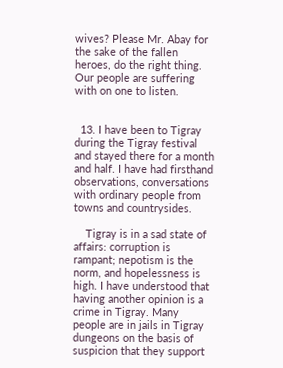wives? Please Mr. Abay for the sake of the fallen heroes, do the right thing. Our people are suffering with on one to listen.


  13. I have been to Tigray during the Tigray festival and stayed there for a month and half. I have had firsthand observations, conversations with ordinary people from towns and countrysides.

    Tigray is in a sad state of affairs: corruption is rampant; nepotism is the norm, and hopelessness is high. I have understood that having another opinion is a crime in Tigray. Many people are in jails in Tigray dungeons on the basis of suspicion that they support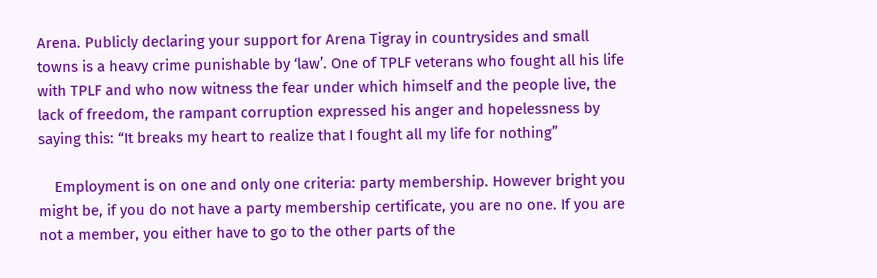Arena. Publicly declaring your support for Arena Tigray in countrysides and small towns is a heavy crime punishable by ‘law’. One of TPLF veterans who fought all his life with TPLF and who now witness the fear under which himself and the people live, the lack of freedom, the rampant corruption expressed his anger and hopelessness by saying this: “It breaks my heart to realize that I fought all my life for nothing”

    Employment is on one and only one criteria: party membership. However bright you might be, if you do not have a party membership certificate, you are no one. If you are not a member, you either have to go to the other parts of the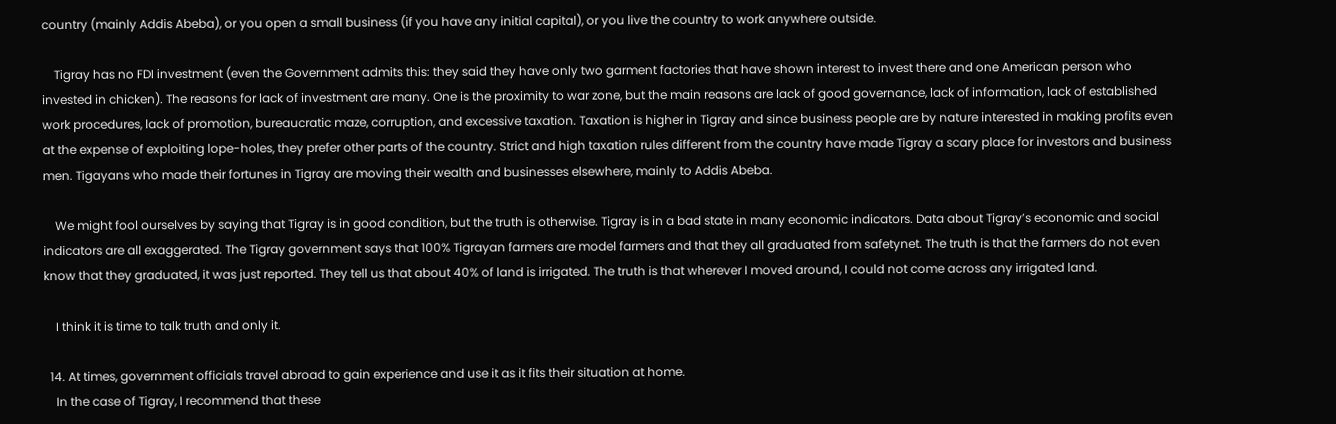country (mainly Addis Abeba), or you open a small business (if you have any initial capital), or you live the country to work anywhere outside.

    Tigray has no FDI investment (even the Government admits this: they said they have only two garment factories that have shown interest to invest there and one American person who invested in chicken). The reasons for lack of investment are many. One is the proximity to war zone, but the main reasons are lack of good governance, lack of information, lack of established work procedures, lack of promotion, bureaucratic maze, corruption, and excessive taxation. Taxation is higher in Tigray and since business people are by nature interested in making profits even at the expense of exploiting lope-holes, they prefer other parts of the country. Strict and high taxation rules different from the country have made Tigray a scary place for investors and business men. Tigayans who made their fortunes in Tigray are moving their wealth and businesses elsewhere, mainly to Addis Abeba.

    We might fool ourselves by saying that Tigray is in good condition, but the truth is otherwise. Tigray is in a bad state in many economic indicators. Data about Tigray’s economic and social indicators are all exaggerated. The Tigray government says that 100% Tigrayan farmers are model farmers and that they all graduated from safetynet. The truth is that the farmers do not even know that they graduated, it was just reported. They tell us that about 40% of land is irrigated. The truth is that wherever I moved around, I could not come across any irrigated land.

    I think it is time to talk truth and only it.

  14. At times, government officials travel abroad to gain experience and use it as it fits their situation at home.
    In the case of Tigray, I recommend that these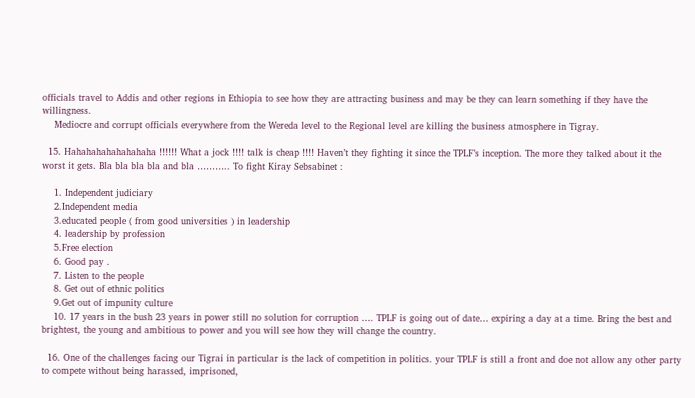officials travel to Addis and other regions in Ethiopia to see how they are attracting business and may be they can learn something if they have the willingness.
    Mediocre and corrupt officials everywhere from the Wereda level to the Regional level are killing the business atmosphere in Tigray.

  15. Hahahahahahahahaha !!!!!! What a jock !!!! talk is cheap !!!! Haven’t they fighting it since the TPLF’s inception. The more they talked about it the worst it gets. Bla bla bla bla and bla ……….. To fight Kiray Sebsabinet :

    1. Independent judiciary
    2.Independent media
    3.educated people ( from good universities ) in leadership
    4. leadership by profession
    5.Free election
    6. Good pay .
    7. Listen to the people
    8. Get out of ethnic politics
    9.Get out of impunity culture
    10. 17 years in the bush 23 years in power still no solution for corruption …. TPLF is going out of date… expiring a day at a time. Bring the best and brightest, the young and ambitious to power and you will see how they will change the country.

  16. One of the challenges facing our Tigrai in particular is the lack of competition in politics. your TPLF is still a front and doe not allow any other party to compete without being harassed, imprisoned,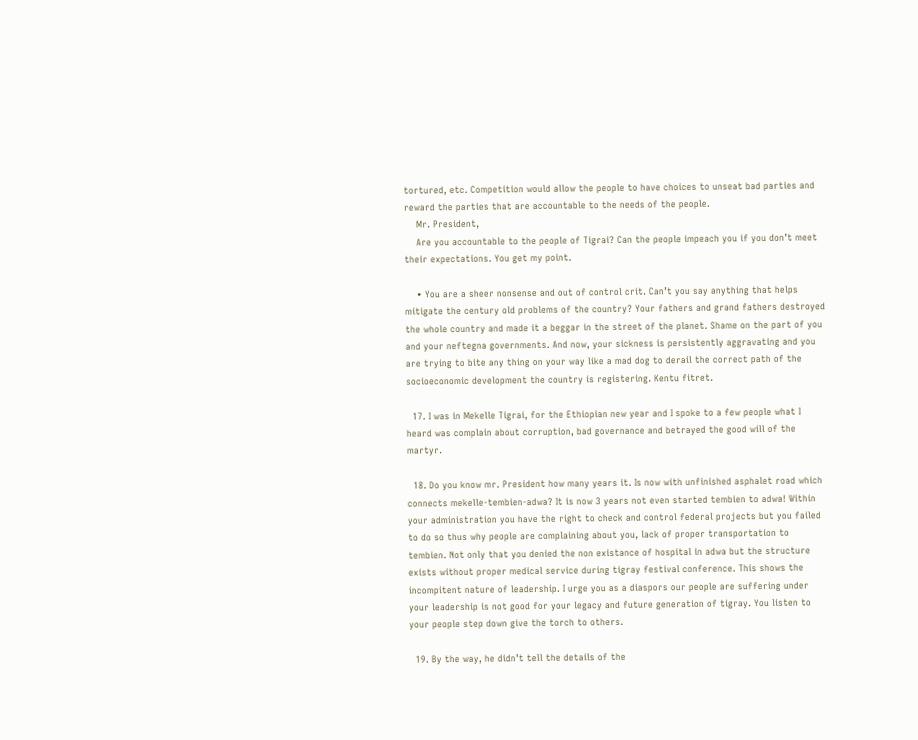tortured, etc. Competition would allow the people to have choices to unseat bad parties and reward the parties that are accountable to the needs of the people.
    Mr. President,
    Are you accountable to the people of Tigrai? Can the people impeach you if you don’t meet their expectations. You get my point.

    • You are a sheer nonsense and out of control crit. Can’t you say anything that helps mitigate the century old problems of the country? Your fathers and grand fathers destroyed the whole country and made it a beggar in the street of the planet. Shame on the part of you and your neftegna governments. And now, your sickness is persistently aggravating and you are trying to bite any thing on your way like a mad dog to derail the correct path of the socioeconomic development the country is registering. Kentu fitret.

  17. I was in Mekelle Tigrai, for the Ethiopian new year and I spoke to a few people what I heard was complain about corruption, bad governance and betrayed the good will of the martyr.

  18. Do you know mr. President how many years it. Is now with unfinished asphalet road which connects mekelle-tembien-adwa? It is now 3 years not even started tembien to adwa! Within your administration you have the right to check and control federal projects but you failed to do so thus why people are complaining about you, lack of proper transportation to tembien. Not only that you denied the non existance of hospital in adwa but the structure exists without proper medical service during tigray festival conference. This shows the incompitent nature of leadership. I urge you as a diaspors our people are suffering under your leadership is not good for your legacy and future generation of tigray. You listen to your people step down give the torch to others.

  19. By the way, he didn’t tell the details of the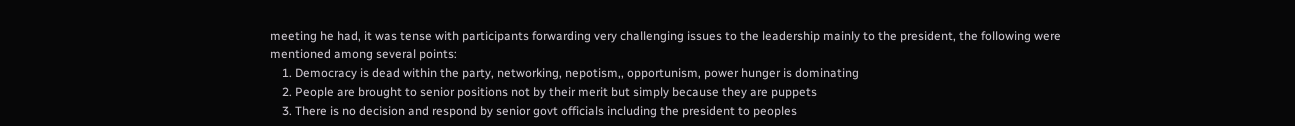meeting he had, it was tense with participants forwarding very challenging issues to the leadership mainly to the president, the following were mentioned among several points:
    1. Democracy is dead within the party, networking, nepotism,, opportunism, power hunger is dominating
    2. People are brought to senior positions not by their merit but simply because they are puppets
    3. There is no decision and respond by senior govt officials including the president to peoples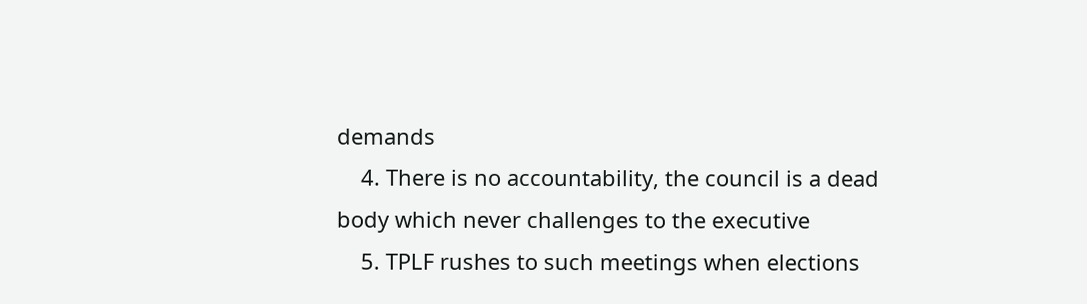demands
    4. There is no accountability, the council is a dead body which never challenges to the executive
    5. TPLF rushes to such meetings when elections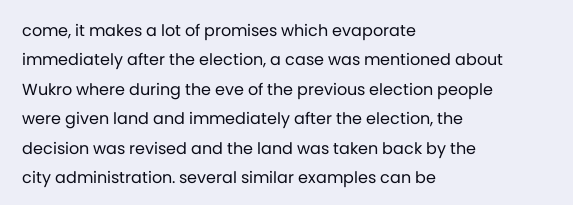come, it makes a lot of promises which evaporate immediately after the election, a case was mentioned about Wukro where during the eve of the previous election people were given land and immediately after the election, the decision was revised and the land was taken back by the city administration. several similar examples can be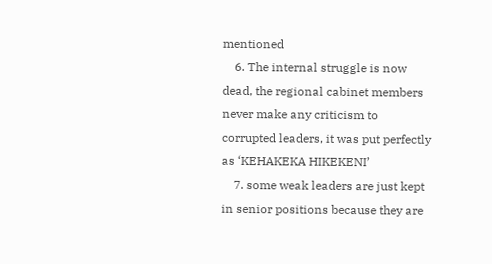mentioned
    6. The internal struggle is now dead, the regional cabinet members never make any criticism to corrupted leaders, it was put perfectly as ‘KEHAKEKA HIKEKENI’
    7. some weak leaders are just kept in senior positions because they are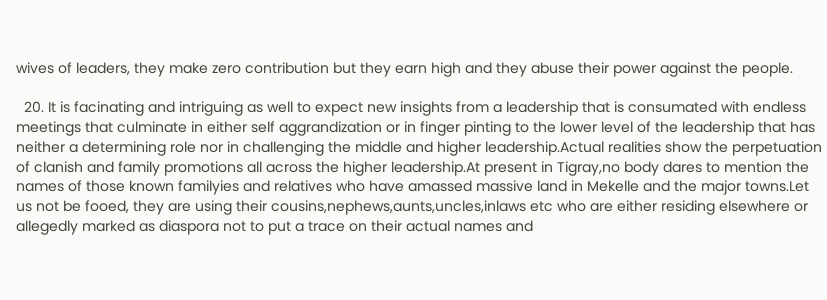wives of leaders, they make zero contribution but they earn high and they abuse their power against the people.

  20. It is facinating and intriguing as well to expect new insights from a leadership that is consumated with endless meetings that culminate in either self aggrandization or in finger pinting to the lower level of the leadership that has neither a determining role nor in challenging the middle and higher leadership.Actual realities show the perpetuation of clanish and family promotions all across the higher leadership.At present in Tigray,no body dares to mention the names of those known familyies and relatives who have amassed massive land in Mekelle and the major towns.Let us not be fooed, they are using their cousins,nephews,aunts,uncles,inlaws etc who are either residing elsewhere or allegedly marked as diaspora not to put a trace on their actual names and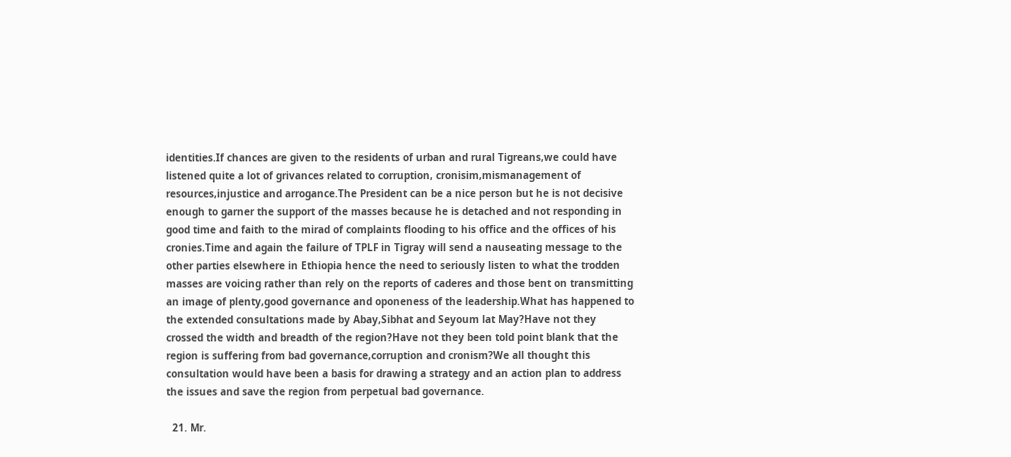identities.If chances are given to the residents of urban and rural Tigreans,we could have listened quite a lot of grivances related to corruption, cronisim,mismanagement of resources,injustice and arrogance.The President can be a nice person but he is not decisive enough to garner the support of the masses because he is detached and not responding in good time and faith to the mirad of complaints flooding to his office and the offices of his cronies.Time and again the failure of TPLF in Tigray will send a nauseating message to the other parties elsewhere in Ethiopia hence the need to seriously listen to what the trodden masses are voicing rather than rely on the reports of caderes and those bent on transmitting an image of plenty,good governance and oponeness of the leadership.What has happened to the extended consultations made by Abay,Sibhat and Seyoum lat May?Have not they crossed the width and breadth of the region?Have not they been told point blank that the region is suffering from bad governance,corruption and cronism?We all thought this consultation would have been a basis for drawing a strategy and an action plan to address the issues and save the region from perpetual bad governance.

  21. Mr.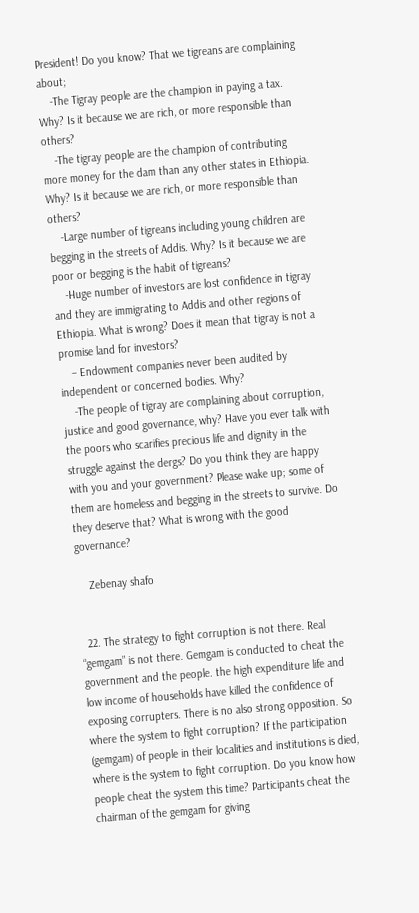President! Do you know? That we tigreans are complaining about;
    -The Tigray people are the champion in paying a tax. Why? Is it because we are rich, or more responsible than others?
    -The tigray people are the champion of contributing more money for the dam than any other states in Ethiopia. Why? Is it because we are rich, or more responsible than others?
    -Large number of tigreans including young children are begging in the streets of Addis. Why? Is it because we are poor or begging is the habit of tigreans?
    -Huge number of investors are lost confidence in tigray and they are immigrating to Addis and other regions of Ethiopia. What is wrong? Does it mean that tigray is not a promise land for investors?
    – Endowment companies never been audited by independent or concerned bodies. Why?
    -The people of tigray are complaining about corruption, justice and good governance, why? Have you ever talk with the poors who scarifies precious life and dignity in the struggle against the dergs? Do you think they are happy with you and your government? Please wake up; some of them are homeless and begging in the streets to survive. Do they deserve that? What is wrong with the good governance?

    Zebenay shafo


  22. The strategy to fight corruption is not there. Real “gemgam” is not there. Gemgam is conducted to cheat the government and the people. the high expenditure life and low income of households have killed the confidence of exposing corrupters. There is no also strong opposition. So where the system to fight corruption? If the participation (gemgam) of people in their localities and institutions is died, where is the system to fight corruption. Do you know how people cheat the system this time? Participants cheat the chairman of the gemgam for giving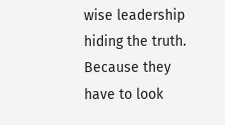wise leadership hiding the truth. Because they have to look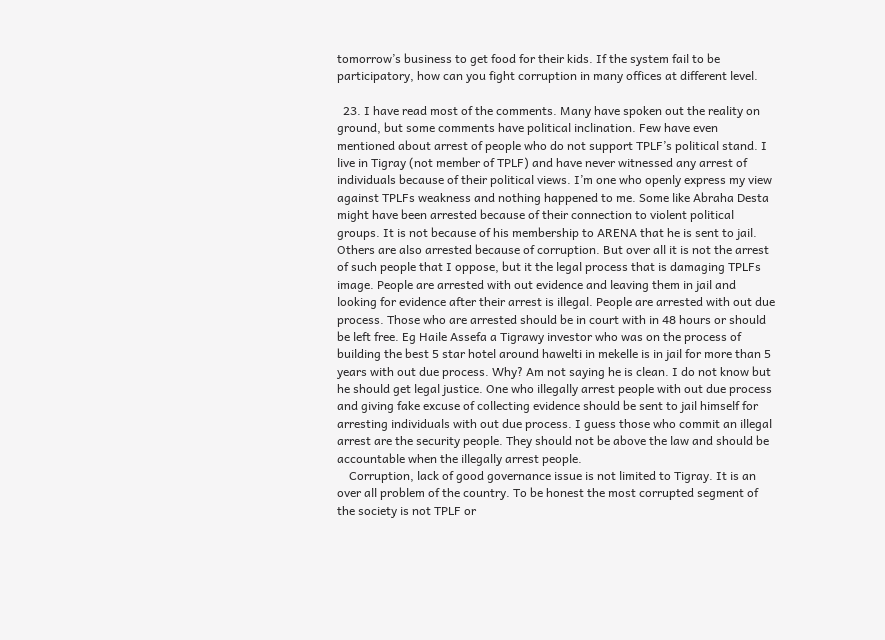tomorrow’s business to get food for their kids. If the system fail to be participatory, how can you fight corruption in many offices at different level.

  23. I have read most of the comments. Many have spoken out the reality on ground, but some comments have political inclination. Few have even mentioned about arrest of people who do not support TPLF’s political stand. I live in Tigray (not member of TPLF) and have never witnessed any arrest of individuals because of their political views. I’m one who openly express my view against TPLFs weakness and nothing happened to me. Some like Abraha Desta might have been arrested because of their connection to violent political groups. It is not because of his membership to ARENA that he is sent to jail. Others are also arrested because of corruption. But over all it is not the arrest of such people that I oppose, but it the legal process that is damaging TPLFs image. People are arrested with out evidence and leaving them in jail and looking for evidence after their arrest is illegal. People are arrested with out due process. Those who are arrested should be in court with in 48 hours or should be left free. Eg Haile Assefa a Tigrawy investor who was on the process of building the best 5 star hotel around hawelti in mekelle is in jail for more than 5 years with out due process. Why? Am not saying he is clean. I do not know but he should get legal justice. One who illegally arrest people with out due process and giving fake excuse of collecting evidence should be sent to jail himself for arresting individuals with out due process. I guess those who commit an illegal arrest are the security people. They should not be above the law and should be accountable when the illegally arrest people.
    Corruption, lack of good governance issue is not limited to Tigray. It is an over all problem of the country. To be honest the most corrupted segment of the society is not TPLF or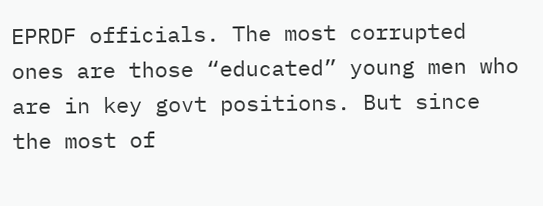EPRDF officials. The most corrupted ones are those “educated” young men who are in key govt positions. But since the most of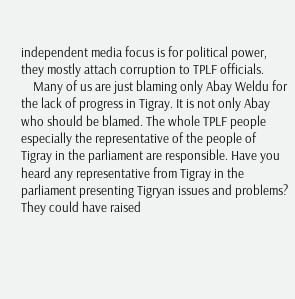independent media focus is for political power, they mostly attach corruption to TPLF officials.
    Many of us are just blaming only Abay Weldu for the lack of progress in Tigray. It is not only Abay who should be blamed. The whole TPLF people especially the representative of the people of Tigray in the parliament are responsible. Have you heard any representative from Tigray in the parliament presenting Tigryan issues and problems? They could have raised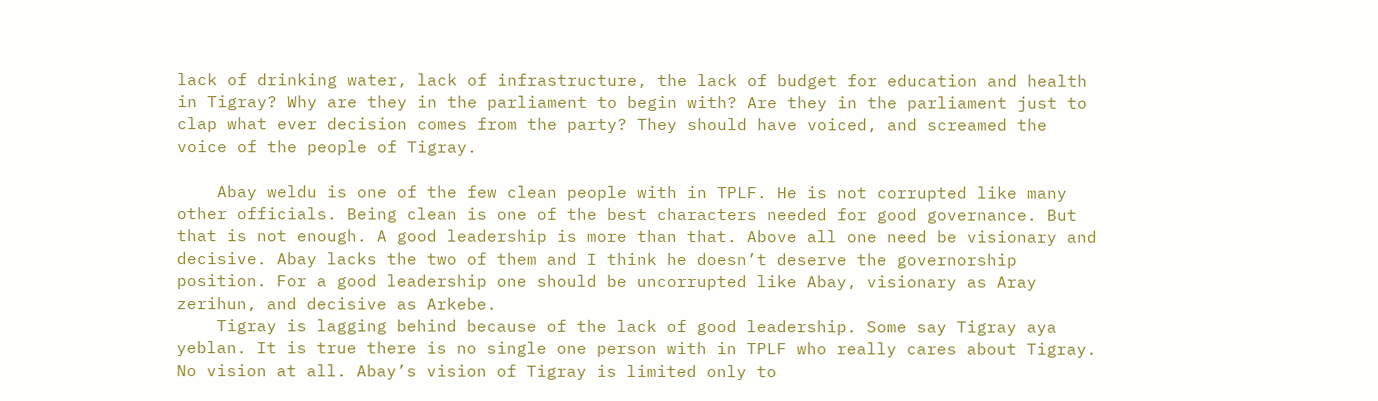lack of drinking water, lack of infrastructure, the lack of budget for education and health in Tigray? Why are they in the parliament to begin with? Are they in the parliament just to clap what ever decision comes from the party? They should have voiced, and screamed the voice of the people of Tigray.

    Abay weldu is one of the few clean people with in TPLF. He is not corrupted like many other officials. Being clean is one of the best characters needed for good governance. But that is not enough. A good leadership is more than that. Above all one need be visionary and decisive. Abay lacks the two of them and I think he doesn’t deserve the governorship position. For a good leadership one should be uncorrupted like Abay, visionary as Aray zerihun, and decisive as Arkebe.
    Tigray is lagging behind because of the lack of good leadership. Some say Tigray aya yeblan. It is true there is no single one person with in TPLF who really cares about Tigray. No vision at all. Abay’s vision of Tigray is limited only to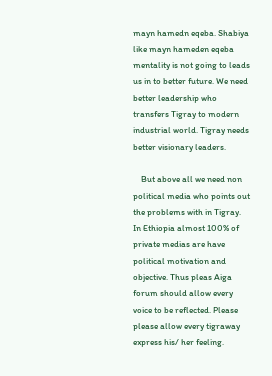mayn hamedn eqeba. Shabiya like mayn hameden eqeba mentality is not going to leads us in to better future. We need better leadership who transfers Tigray to modern industrial world. Tigray needs better visionary leaders.

    But above all we need non political media who points out the problems with in Tigray. In Ethiopia almost 100% of private medias are have political motivation and objective. Thus pleas Aiga forum should allow every voice to be reflected. Please please allow every tigraway express his/ her feeling.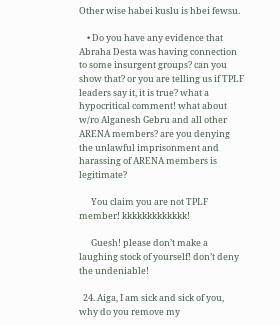Other wise habei kuslu is hbei fewsu.

    • Do you have any evidence that Abraha Desta was having connection to some insurgent groups? can you show that? or you are telling us if TPLF leaders say it, it is true? what a hypocritical comment! what about w/ro Alganesh Gebru and all other ARENA members? are you denying the unlawful imprisonment and harassing of ARENA members is legitimate?

      You claim you are not TPLF member! kkkkkkkkkkkkk!

      Guesh! please don’t make a laughing stock of yourself! don’t deny the undeniable!

  24. Aiga, I am sick and sick of you, why do you remove my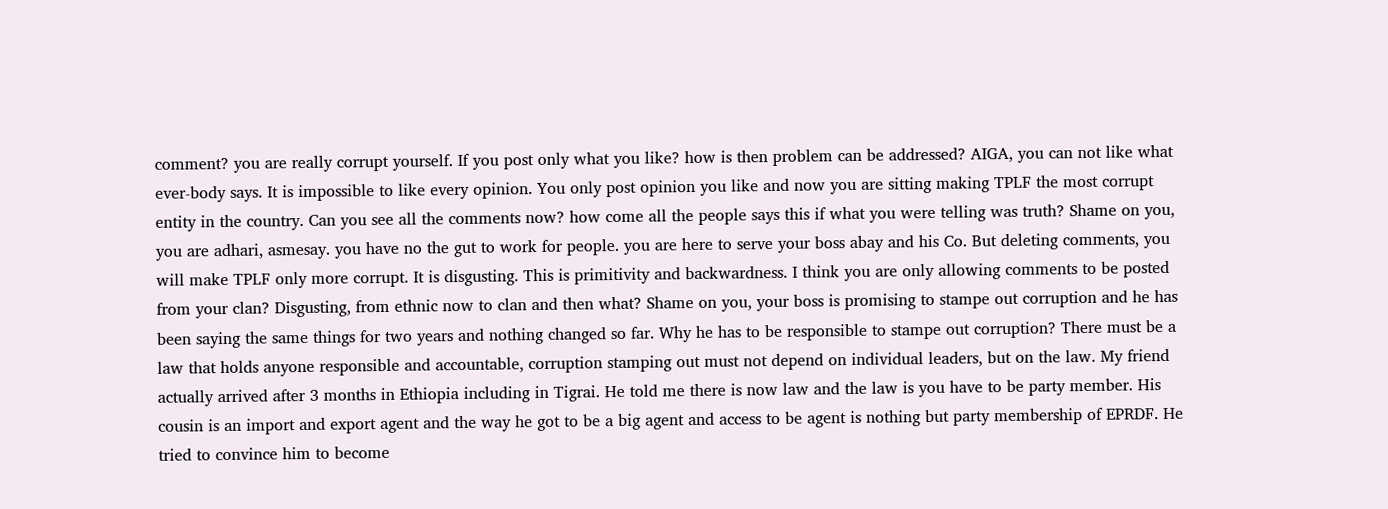comment? you are really corrupt yourself. If you post only what you like? how is then problem can be addressed? AIGA, you can not like what ever-body says. It is impossible to like every opinion. You only post opinion you like and now you are sitting making TPLF the most corrupt entity in the country. Can you see all the comments now? how come all the people says this if what you were telling was truth? Shame on you, you are adhari, asmesay. you have no the gut to work for people. you are here to serve your boss abay and his Co. But deleting comments, you will make TPLF only more corrupt. It is disgusting. This is primitivity and backwardness. I think you are only allowing comments to be posted from your clan? Disgusting, from ethnic now to clan and then what? Shame on you, your boss is promising to stampe out corruption and he has been saying the same things for two years and nothing changed so far. Why he has to be responsible to stampe out corruption? There must be a law that holds anyone responsible and accountable, corruption stamping out must not depend on individual leaders, but on the law. My friend actually arrived after 3 months in Ethiopia including in Tigrai. He told me there is now law and the law is you have to be party member. His cousin is an import and export agent and the way he got to be a big agent and access to be agent is nothing but party membership of EPRDF. He tried to convince him to become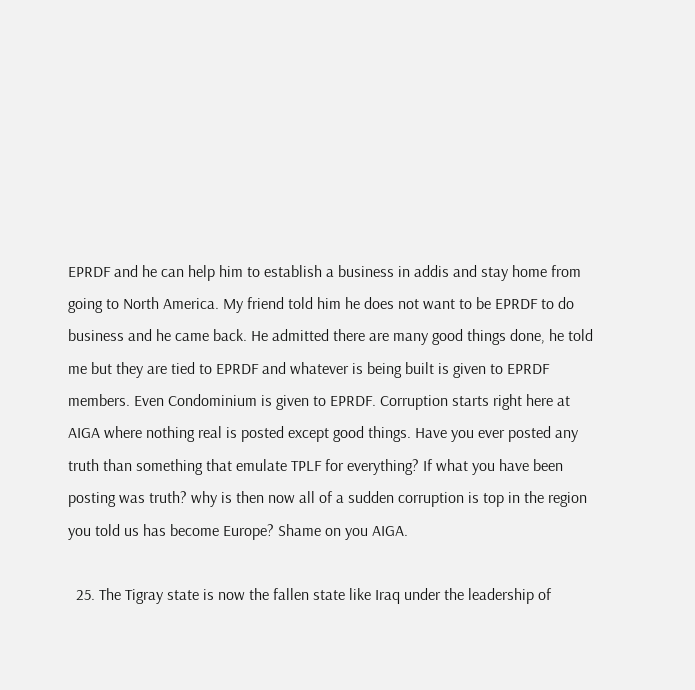EPRDF and he can help him to establish a business in addis and stay home from going to North America. My friend told him he does not want to be EPRDF to do business and he came back. He admitted there are many good things done, he told me but they are tied to EPRDF and whatever is being built is given to EPRDF members. Even Condominium is given to EPRDF. Corruption starts right here at AIGA where nothing real is posted except good things. Have you ever posted any truth than something that emulate TPLF for everything? If what you have been posting was truth? why is then now all of a sudden corruption is top in the region you told us has become Europe? Shame on you AIGA.

  25. The Tigray state is now the fallen state like Iraq under the leadership of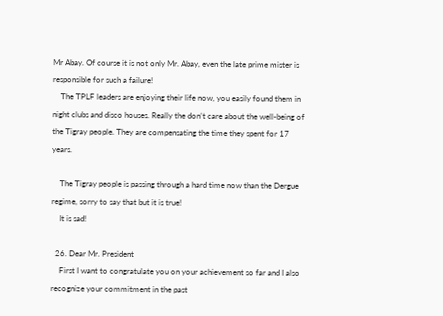Mr Abay. Of course it is not only Mr. Abay, even the late prime mister is responsible for such a failure!
    The TPLF leaders are enjoying their life now, you easily found them in night clubs and disco houses. Really the don’t care about the well-being of the Tigray people. They are compensating the time they spent for 17 years.

    The Tigray people is passing through a hard time now than the Dergue regime, sorry to say that but it is true!
    It is sad!

  26. Dear Mr. President
    First I want to congratulate you on your achievement so far and I also recognize your commitment in the past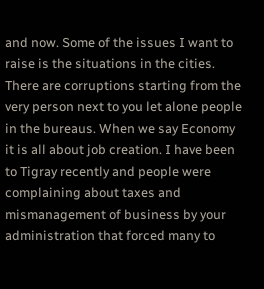and now. Some of the issues I want to raise is the situations in the cities. There are corruptions starting from the very person next to you let alone people in the bureaus. When we say Economy it is all about job creation. I have been to Tigray recently and people were complaining about taxes and mismanagement of business by your administration that forced many to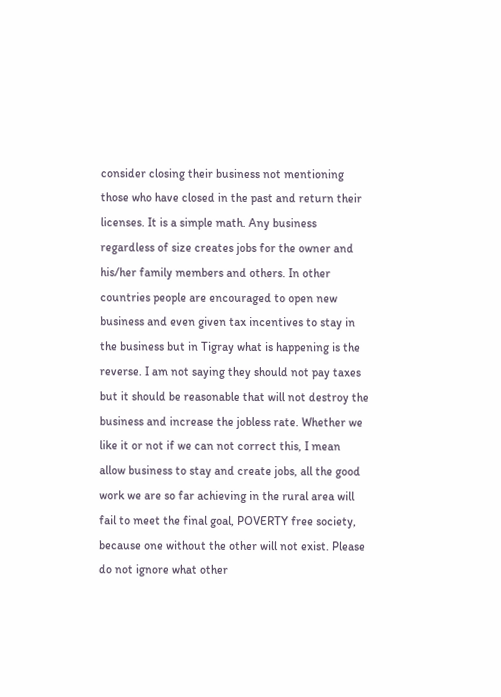consider closing their business not mentioning those who have closed in the past and return their licenses. It is a simple math. Any business regardless of size creates jobs for the owner and his/her family members and others. In other countries people are encouraged to open new business and even given tax incentives to stay in the business but in Tigray what is happening is the reverse. I am not saying they should not pay taxes but it should be reasonable that will not destroy the business and increase the jobless rate. Whether we like it or not if we can not correct this, I mean allow business to stay and create jobs, all the good work we are so far achieving in the rural area will fail to meet the final goal, POVERTY free society, because one without the other will not exist. Please do not ignore what other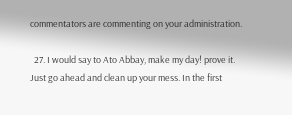commentators are commenting on your administration.

  27. I would say to Ato Abbay, make my day! prove it. Just go ahead and clean up your mess. In the first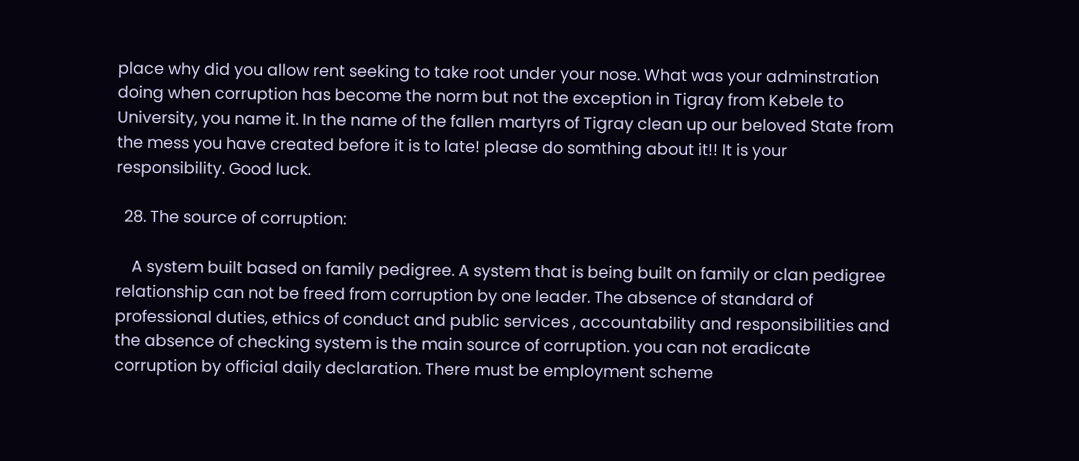place why did you allow rent seeking to take root under your nose. What was your adminstration doing when corruption has become the norm but not the exception in Tigray from Kebele to University, you name it. In the name of the fallen martyrs of Tigray clean up our beloved State from the mess you have created before it is to late! please do somthing about it!! It is your responsibility. Good luck.

  28. The source of corruption:

    A system built based on family pedigree. A system that is being built on family or clan pedigree relationship can not be freed from corruption by one leader. The absence of standard of professional duties, ethics of conduct and public services , accountability and responsibilities and the absence of checking system is the main source of corruption. you can not eradicate corruption by official daily declaration. There must be employment scheme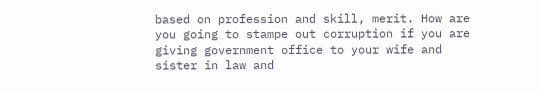based on profession and skill, merit. How are you going to stampe out corruption if you are giving government office to your wife and sister in law and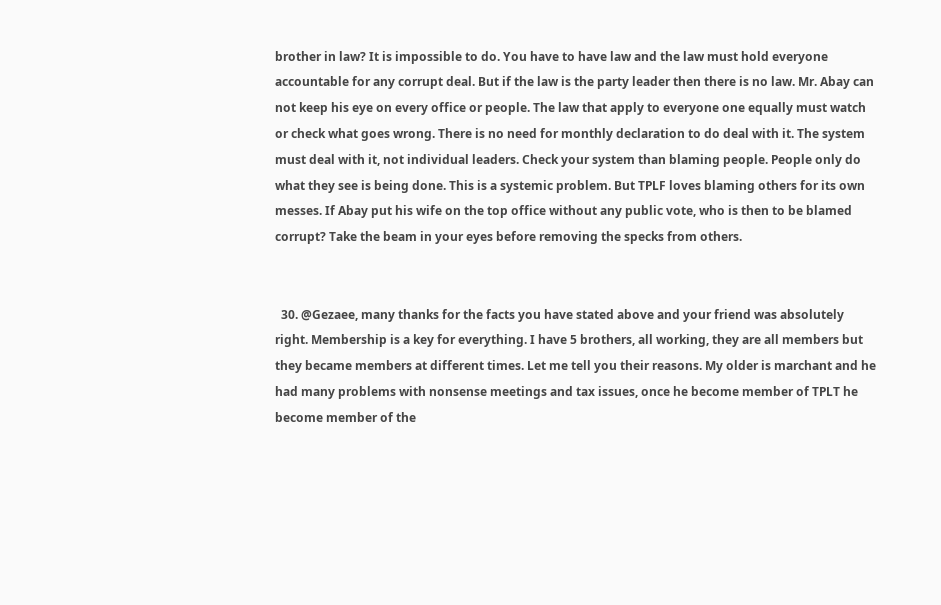brother in law? It is impossible to do. You have to have law and the law must hold everyone accountable for any corrupt deal. But if the law is the party leader then there is no law. Mr. Abay can not keep his eye on every office or people. The law that apply to everyone one equally must watch or check what goes wrong. There is no need for monthly declaration to do deal with it. The system must deal with it, not individual leaders. Check your system than blaming people. People only do what they see is being done. This is a systemic problem. But TPLF loves blaming others for its own messes. If Abay put his wife on the top office without any public vote, who is then to be blamed corrupt? Take the beam in your eyes before removing the specks from others.


  30. @Gezaee, many thanks for the facts you have stated above and your friend was absolutely right. Membership is a key for everything. I have 5 brothers, all working, they are all members but they became members at different times. Let me tell you their reasons. My older is marchant and he had many problems with nonsense meetings and tax issues, once he become member of TPLT he become member of the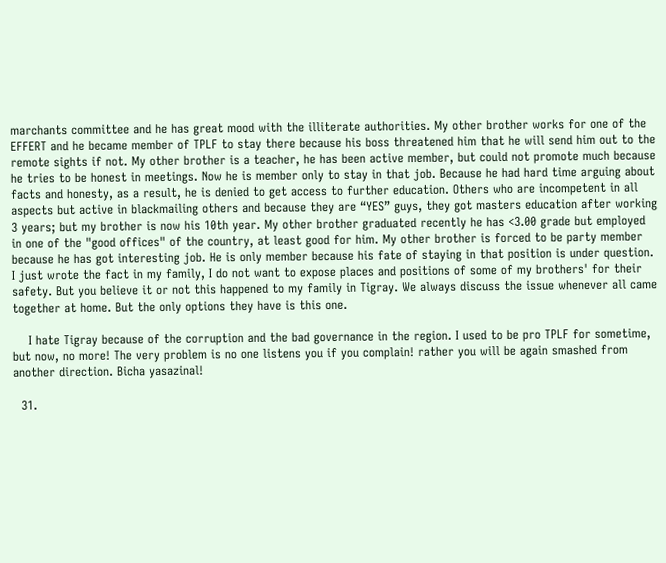marchants committee and he has great mood with the illiterate authorities. My other brother works for one of the EFFERT and he became member of TPLF to stay there because his boss threatened him that he will send him out to the remote sights if not. My other brother is a teacher, he has been active member, but could not promote much because he tries to be honest in meetings. Now he is member only to stay in that job. Because he had hard time arguing about facts and honesty, as a result, he is denied to get access to further education. Others who are incompetent in all aspects but active in blackmailing others and because they are “YES” guys, they got masters education after working 3 years; but my brother is now his 10th year. My other brother graduated recently he has <3.00 grade but employed in one of the "good offices" of the country, at least good for him. My other brother is forced to be party member because he has got interesting job. He is only member because his fate of staying in that position is under question. I just wrote the fact in my family, I do not want to expose places and positions of some of my brothers' for their safety. But you believe it or not this happened to my family in Tigray. We always discuss the issue whenever all came together at home. But the only options they have is this one.

    I hate Tigray because of the corruption and the bad governance in the region. I used to be pro TPLF for sometime, but now, no more! The very problem is no one listens you if you complain! rather you will be again smashed from another direction. Bicha yasazinal!

  31.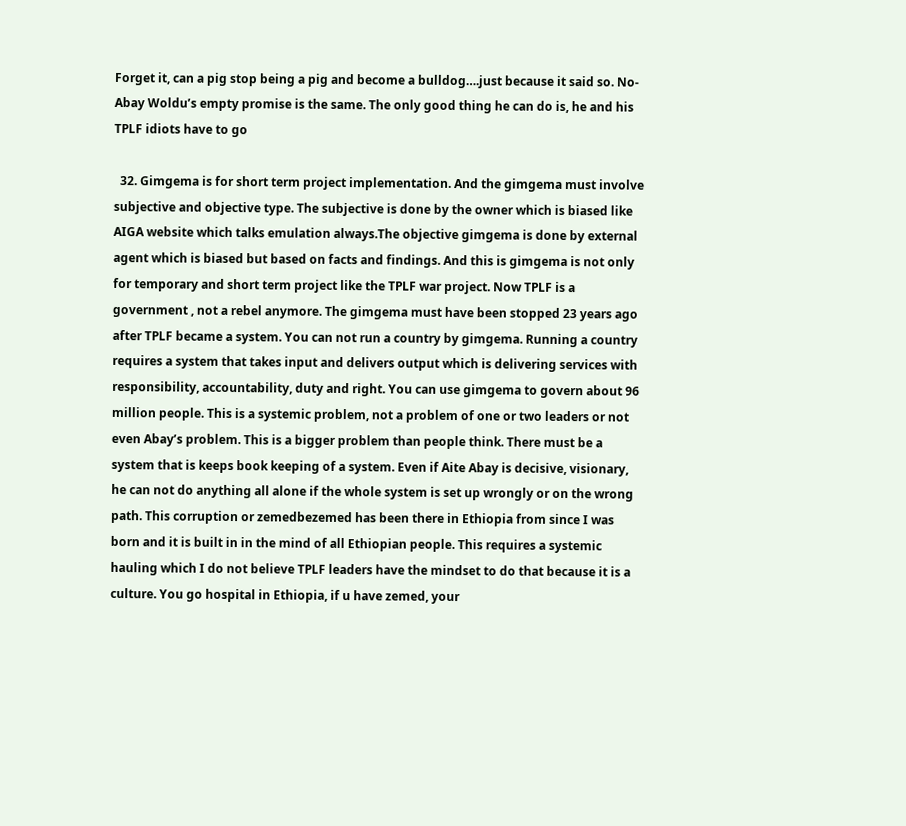Forget it, can a pig stop being a pig and become a bulldog….just because it said so. No- Abay Woldu’s empty promise is the same. The only good thing he can do is, he and his TPLF idiots have to go

  32. Gimgema is for short term project implementation. And the gimgema must involve subjective and objective type. The subjective is done by the owner which is biased like AIGA website which talks emulation always.The objective gimgema is done by external agent which is biased but based on facts and findings. And this is gimgema is not only for temporary and short term project like the TPLF war project. Now TPLF is a government , not a rebel anymore. The gimgema must have been stopped 23 years ago after TPLF became a system. You can not run a country by gimgema. Running a country requires a system that takes input and delivers output which is delivering services with responsibility, accountability, duty and right. You can use gimgema to govern about 96 million people. This is a systemic problem, not a problem of one or two leaders or not even Abay’s problem. This is a bigger problem than people think. There must be a system that is keeps book keeping of a system. Even if Aite Abay is decisive, visionary, he can not do anything all alone if the whole system is set up wrongly or on the wrong path. This corruption or zemedbezemed has been there in Ethiopia from since I was born and it is built in in the mind of all Ethiopian people. This requires a systemic hauling which I do not believe TPLF leaders have the mindset to do that because it is a culture. You go hospital in Ethiopia, if u have zemed, your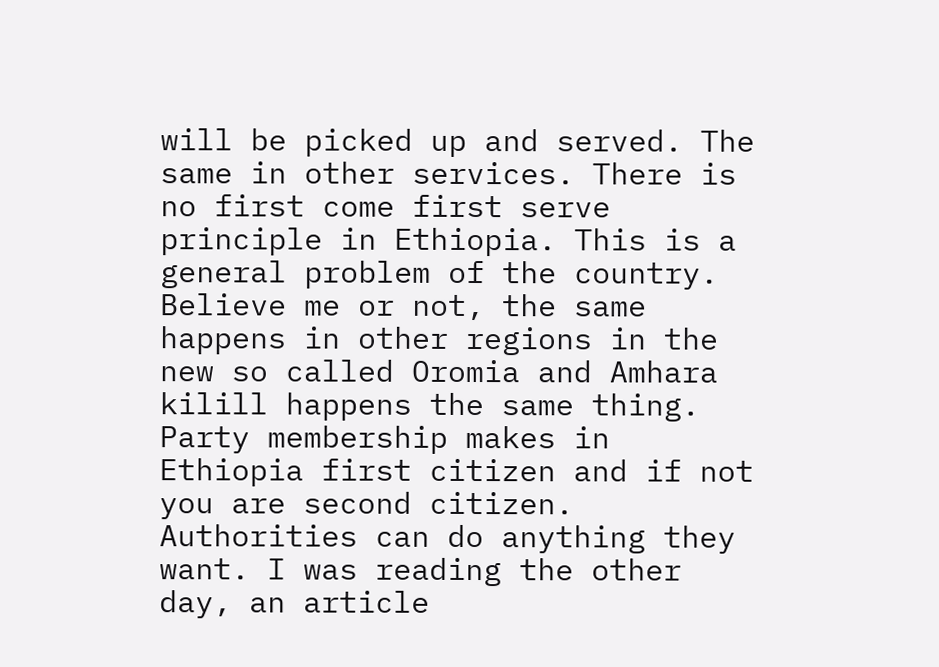will be picked up and served. The same in other services. There is no first come first serve principle in Ethiopia. This is a general problem of the country. Believe me or not, the same happens in other regions in the new so called Oromia and Amhara kilill happens the same thing. Party membership makes in Ethiopia first citizen and if not you are second citizen. Authorities can do anything they want. I was reading the other day, an article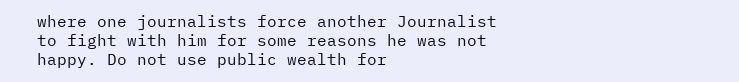where one journalists force another Journalist to fight with him for some reasons he was not happy. Do not use public wealth for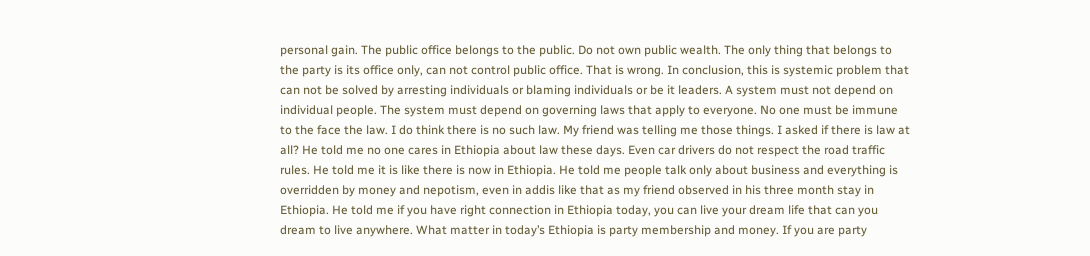personal gain. The public office belongs to the public. Do not own public wealth. The only thing that belongs to the party is its office only, can not control public office. That is wrong. In conclusion, this is systemic problem that can not be solved by arresting individuals or blaming individuals or be it leaders. A system must not depend on individual people. The system must depend on governing laws that apply to everyone. No one must be immune to the face the law. I do think there is no such law. My friend was telling me those things. I asked if there is law at all? He told me no one cares in Ethiopia about law these days. Even car drivers do not respect the road traffic rules. He told me it is like there is now in Ethiopia. He told me people talk only about business and everything is overridden by money and nepotism, even in addis like that as my friend observed in his three month stay in Ethiopia. He told me if you have right connection in Ethiopia today, you can live your dream life that can you dream to live anywhere. What matter in today’s Ethiopia is party membership and money. If you are party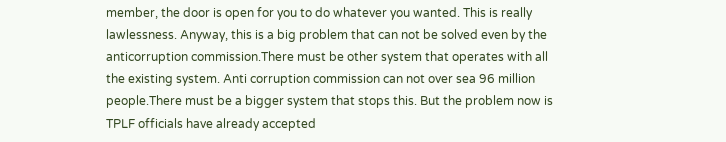member, the door is open for you to do whatever you wanted. This is really lawlessness. Anyway, this is a big problem that can not be solved even by the anticorruption commission.There must be other system that operates with all the existing system. Anti corruption commission can not over sea 96 million people.There must be a bigger system that stops this. But the problem now is TPLF officials have already accepted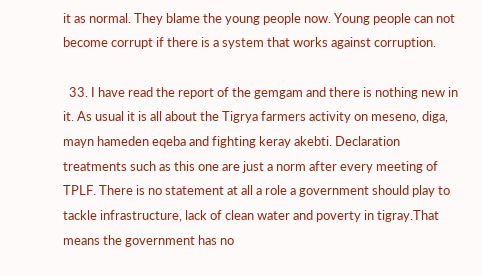it as normal. They blame the young people now. Young people can not become corrupt if there is a system that works against corruption.

  33. I have read the report of the gemgam and there is nothing new in it. As usual it is all about the Tigrya farmers activity on meseno, diga, mayn hameden eqeba and fighting keray akebti. Declaration treatments such as this one are just a norm after every meeting of TPLF. There is no statement at all a role a government should play to tackle infrastructure, lack of clean water and poverty in tigray.That means the government has no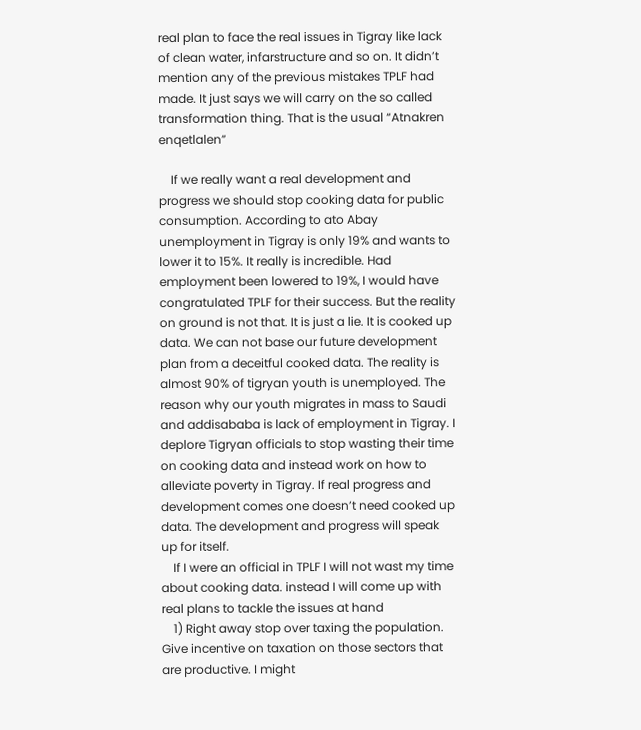real plan to face the real issues in Tigray like lack of clean water, infarstructure and so on. It didn’t mention any of the previous mistakes TPLF had made. It just says we will carry on the so called transformation thing. That is the usual “Atnakren enqetlalen”

    If we really want a real development and progress we should stop cooking data for public consumption. According to ato Abay unemployment in Tigray is only 19% and wants to lower it to 15%. It really is incredible. Had employment been lowered to 19%, I would have congratulated TPLF for their success. But the reality on ground is not that. It is just a lie. It is cooked up data. We can not base our future development plan from a deceitful cooked data. The reality is almost 90% of tigryan youth is unemployed. The reason why our youth migrates in mass to Saudi and addisababa is lack of employment in Tigray. I deplore Tigryan officials to stop wasting their time on cooking data and instead work on how to alleviate poverty in Tigray. If real progress and development comes one doesn’t need cooked up data. The development and progress will speak up for itself.
    If I were an official in TPLF I will not wast my time about cooking data. instead I will come up with real plans to tackle the issues at hand
    1) Right away stop over taxing the population. Give incentive on taxation on those sectors that are productive. I might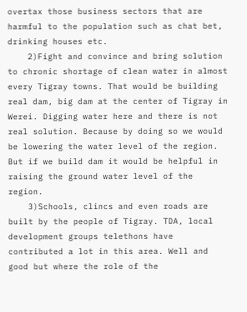overtax those business sectors that are harmful to the population such as chat bet, drinking houses etc.
    2)Fight and convince and bring solution to chronic shortage of clean water in almost every Tigray towns. That would be building real dam, big dam at the center of Tigray in Werei. Digging water here and there is not real solution. Because by doing so we would be lowering the water level of the region. But if we build dam it would be helpful in raising the ground water level of the region.
    3)Schools, clincs and even roads are built by the people of Tigray. TDA, local development groups telethons have contributed a lot in this area. Well and good but where the role of the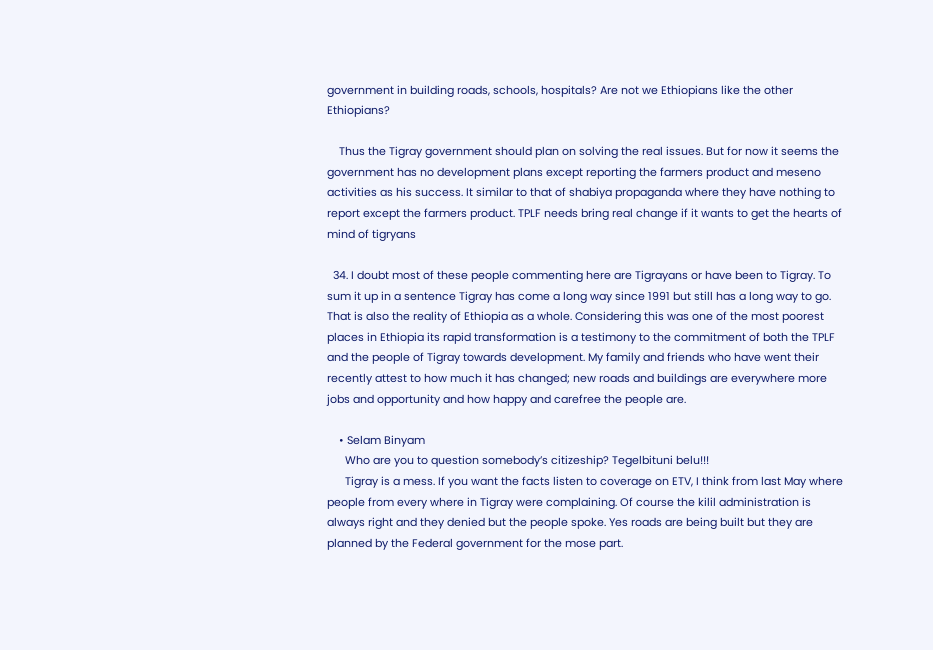government in building roads, schools, hospitals? Are not we Ethiopians like the other Ethiopians?

    Thus the Tigray government should plan on solving the real issues. But for now it seems the government has no development plans except reporting the farmers product and meseno activities as his success. It similar to that of shabiya propaganda where they have nothing to report except the farmers product. TPLF needs bring real change if it wants to get the hearts of mind of tigryans

  34. I doubt most of these people commenting here are Tigrayans or have been to Tigray. To sum it up in a sentence Tigray has come a long way since 1991 but still has a long way to go. That is also the reality of Ethiopia as a whole. Considering this was one of the most poorest places in Ethiopia its rapid transformation is a testimony to the commitment of both the TPLF and the people of Tigray towards development. My family and friends who have went their recently attest to how much it has changed; new roads and buildings are everywhere more jobs and opportunity and how happy and carefree the people are.

    • Selam Binyam
      Who are you to question somebody’s citizeship? Tegelbituni belu!!!
      Tigray is a mess. If you want the facts listen to coverage on ETV, I think from last May where people from every where in Tigray were complaining. Of course the kilil administration is always right and they denied but the people spoke. Yes roads are being built but they are planned by the Federal government for the mose part.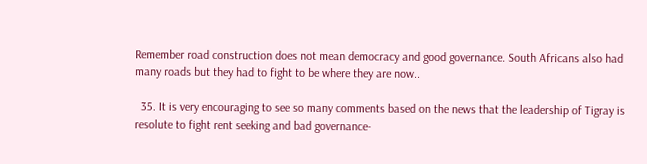Remember road construction does not mean democracy and good governance. South Africans also had many roads but they had to fight to be where they are now..

  35. It is very encouraging to see so many comments based on the news that the leadership of Tigray is resolute to fight rent seeking and bad governance-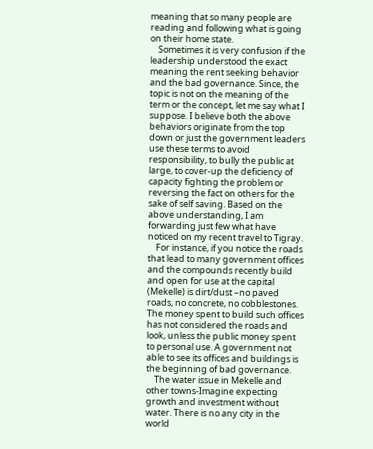meaning that so many people are reading and following what is going on their home state.
    Sometimes it is very confusion if the leadership understood the exact meaning the rent seeking behavior and the bad governance. Since, the topic is not on the meaning of the term or the concept, let me say what I suppose. I believe both the above behaviors originate from the top down or just the government leaders use these terms to avoid responsibility, to bully the public at large, to cover-up the deficiency of capacity fighting the problem or reversing the fact on others for the sake of self saving. Based on the above understanding, I am forwarding just few what have noticed on my recent travel to Tigray.
    For instance, if you notice the roads that lead to many government offices and the compounds recently build and open for use at the capital (Mekelle) is dirt/dust –no paved roads, no concrete, no cobblestones. The money spent to build such offices has not considered the roads and look, unless the public money spent to personal use. A government not able to see its offices and buildings is the beginning of bad governance.
    The water issue in Mekelle and other towns-Imagine expecting growth and investment without water. There is no any city in the world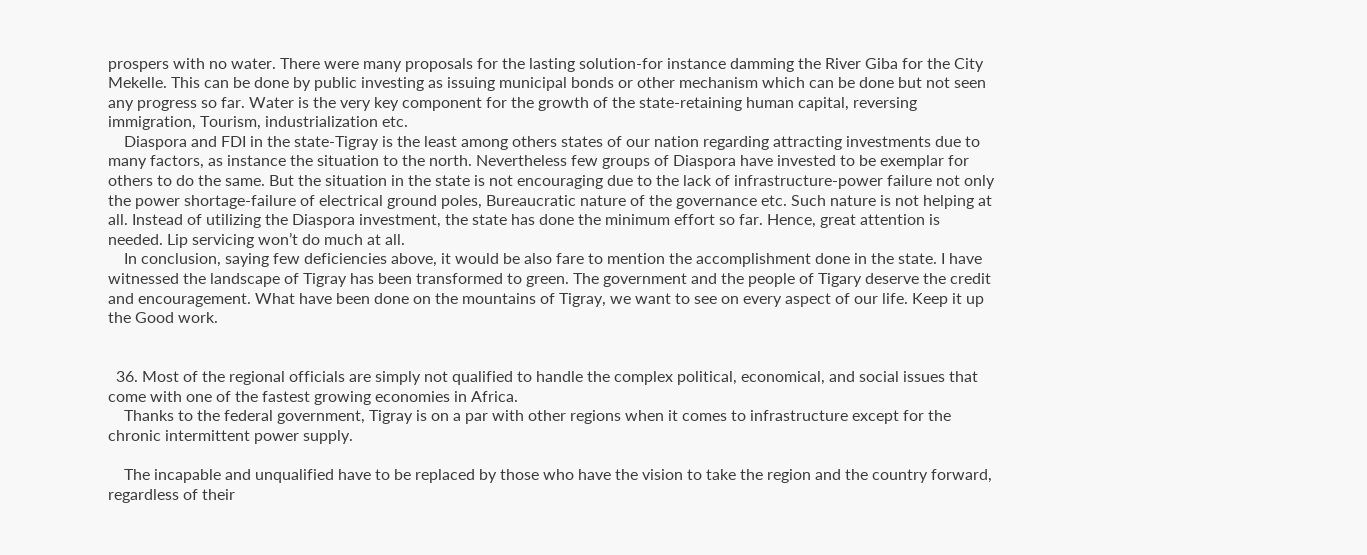prospers with no water. There were many proposals for the lasting solution-for instance damming the River Giba for the City Mekelle. This can be done by public investing as issuing municipal bonds or other mechanism which can be done but not seen any progress so far. Water is the very key component for the growth of the state-retaining human capital, reversing immigration, Tourism, industrialization etc.
    Diaspora and FDI in the state-Tigray is the least among others states of our nation regarding attracting investments due to many factors, as instance the situation to the north. Nevertheless few groups of Diaspora have invested to be exemplar for others to do the same. But the situation in the state is not encouraging due to the lack of infrastructure-power failure not only the power shortage-failure of electrical ground poles, Bureaucratic nature of the governance etc. Such nature is not helping at all. Instead of utilizing the Diaspora investment, the state has done the minimum effort so far. Hence, great attention is needed. Lip servicing won’t do much at all.
    In conclusion, saying few deficiencies above, it would be also fare to mention the accomplishment done in the state. I have witnessed the landscape of Tigray has been transformed to green. The government and the people of Tigary deserve the credit and encouragement. What have been done on the mountains of Tigray, we want to see on every aspect of our life. Keep it up the Good work.


  36. Most of the regional officials are simply not qualified to handle the complex political, economical, and social issues that come with one of the fastest growing economies in Africa.
    Thanks to the federal government, Tigray is on a par with other regions when it comes to infrastructure except for the chronic intermittent power supply.

    The incapable and unqualified have to be replaced by those who have the vision to take the region and the country forward, regardless of their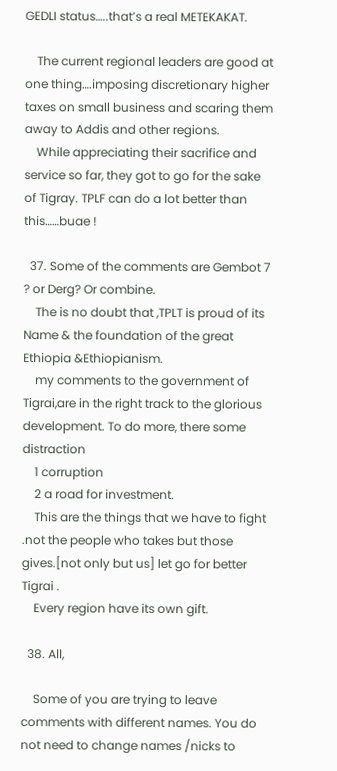GEDLI status…..that’s a real METEKAKAT.

    The current regional leaders are good at one thing….imposing discretionary higher taxes on small business and scaring them away to Addis and other regions.
    While appreciating their sacrifice and service so far, they got to go for the sake of Tigray. TPLF can do a lot better than this……buae !

  37. Some of the comments are Gembot 7 ? or Derg? Or combine.
    The is no doubt that ,TPLT is proud of its Name & the foundation of the great Ethiopia &Ethiopianism.
    my comments to the government of Tigrai,are in the right track to the glorious development. To do more, there some distraction
    1 corruption
    2 a road for investment.
    This are the things that we have to fight .not the people who takes but those gives.[not only but us] let go for better Tigrai .
    Every region have its own gift.

  38. All,

    Some of you are trying to leave comments with different names. You do not need to change names /nicks to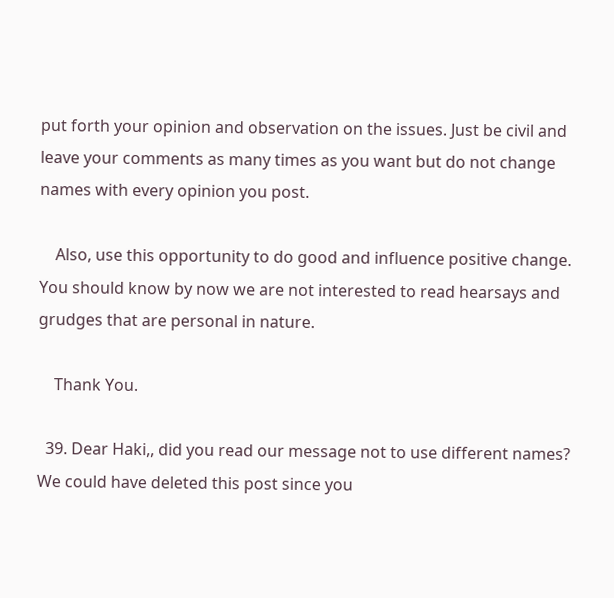put forth your opinion and observation on the issues. Just be civil and leave your comments as many times as you want but do not change names with every opinion you post.

    Also, use this opportunity to do good and influence positive change. You should know by now we are not interested to read hearsays and grudges that are personal in nature.

    Thank You.

  39. Dear Haki,, did you read our message not to use different names? We could have deleted this post since you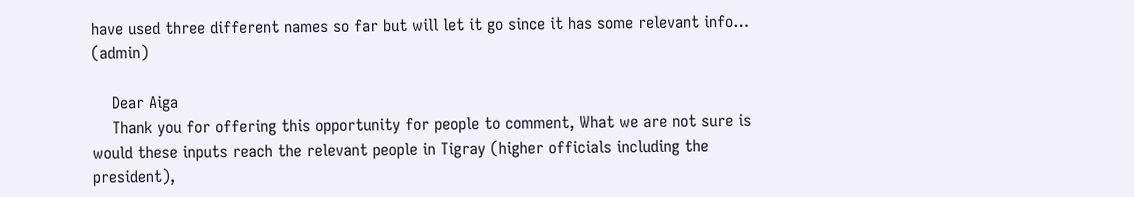have used three different names so far but will let it go since it has some relevant info… (admin)

    Dear Aiga
    Thank you for offering this opportunity for people to comment, What we are not sure is would these inputs reach the relevant people in Tigray (higher officials including the president),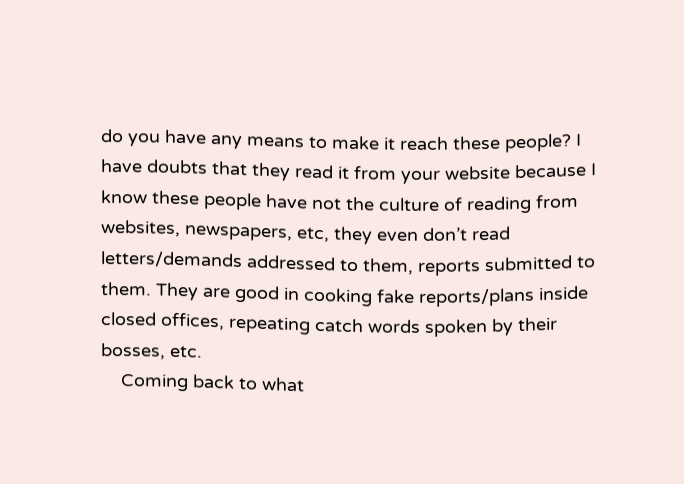do you have any means to make it reach these people? I have doubts that they read it from your website because I know these people have not the culture of reading from websites, newspapers, etc, they even don’t read letters/demands addressed to them, reports submitted to them. They are good in cooking fake reports/plans inside closed offices, repeating catch words spoken by their bosses, etc.
    Coming back to what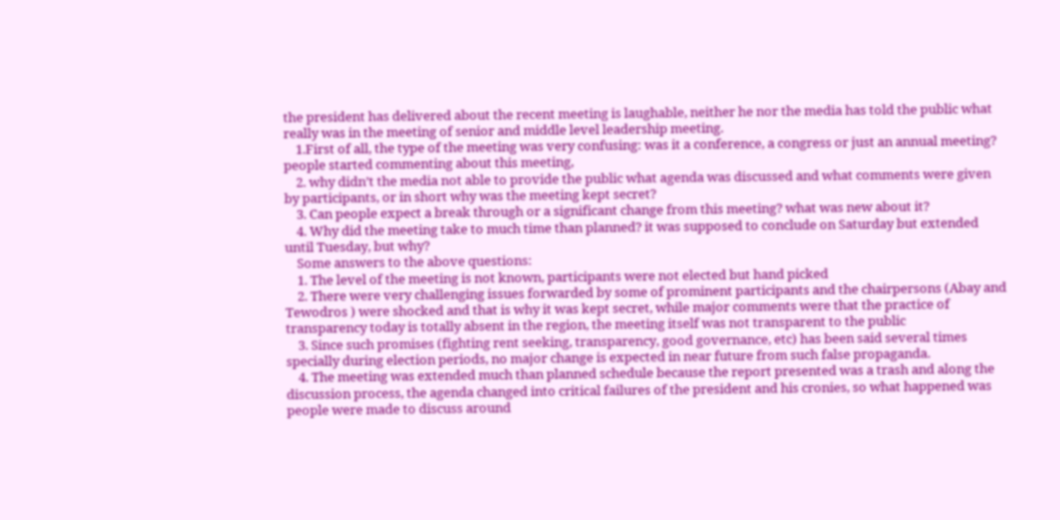the president has delivered about the recent meeting is laughable, neither he nor the media has told the public what really was in the meeting of senior and middle level leadership meeting.
    1.First of all, the type of the meeting was very confusing: was it a conference, a congress or just an annual meeting? people started commenting about this meeting,
    2. why didn’t the media not able to provide the public what agenda was discussed and what comments were given by participants, or in short why was the meeting kept secret?
    3. Can people expect a break through or a significant change from this meeting? what was new about it?
    4. Why did the meeting take to much time than planned? it was supposed to conclude on Saturday but extended until Tuesday, but why?
    Some answers to the above questions:
    1. The level of the meeting is not known, participants were not elected but hand picked
    2. There were very challenging issues forwarded by some of prominent participants and the chairpersons (Abay and Tewodros ) were shocked and that is why it was kept secret, while major comments were that the practice of transparency today is totally absent in the region, the meeting itself was not transparent to the public
    3. Since such promises (fighting rent seeking, transparency, good governance, etc) has been said several times specially during election periods, no major change is expected in near future from such false propaganda.
    4. The meeting was extended much than planned schedule because the report presented was a trash and along the discussion process, the agenda changed into critical failures of the president and his cronies, so what happened was people were made to discuss around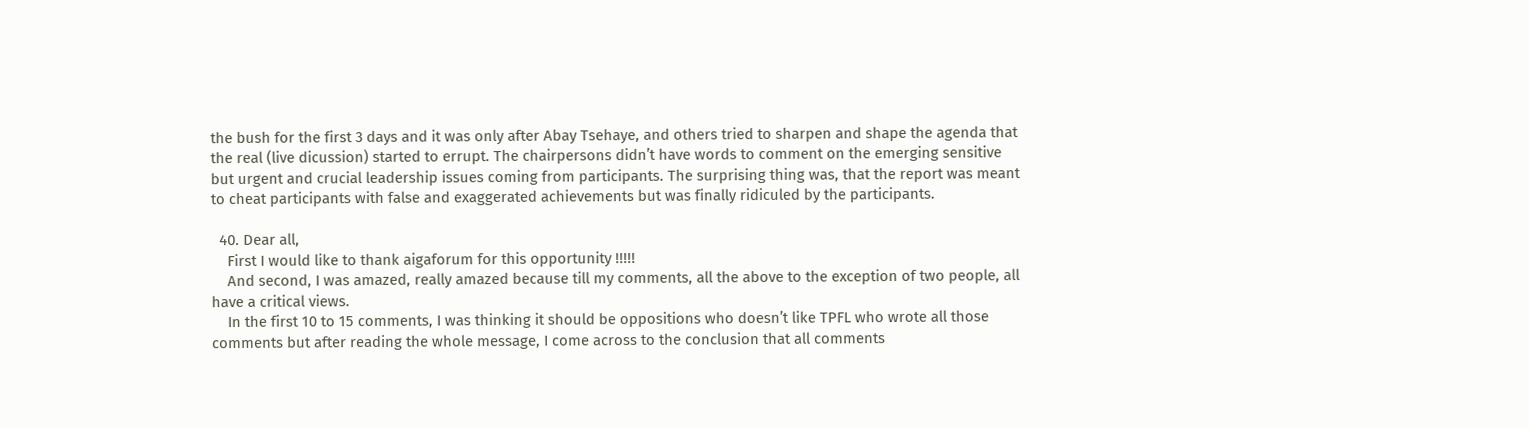the bush for the first 3 days and it was only after Abay Tsehaye, and others tried to sharpen and shape the agenda that the real (live dicussion) started to errupt. The chairpersons didn’t have words to comment on the emerging sensitive but urgent and crucial leadership issues coming from participants. The surprising thing was, that the report was meant to cheat participants with false and exaggerated achievements but was finally ridiculed by the participants.

  40. Dear all,
    First I would like to thank aigaforum for this opportunity !!!!!
    And second, I was amazed, really amazed because till my comments, all the above to the exception of two people, all have a critical views.
    In the first 10 to 15 comments, I was thinking it should be oppositions who doesn’t like TPFL who wrote all those comments but after reading the whole message, I come across to the conclusion that all comments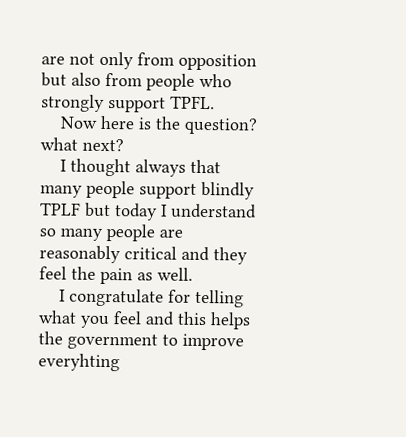are not only from opposition but also from people who strongly support TPFL.
    Now here is the question? what next?
    I thought always that many people support blindly TPLF but today I understand so many people are reasonably critical and they feel the pain as well.
    I congratulate for telling what you feel and this helps the government to improve everyhting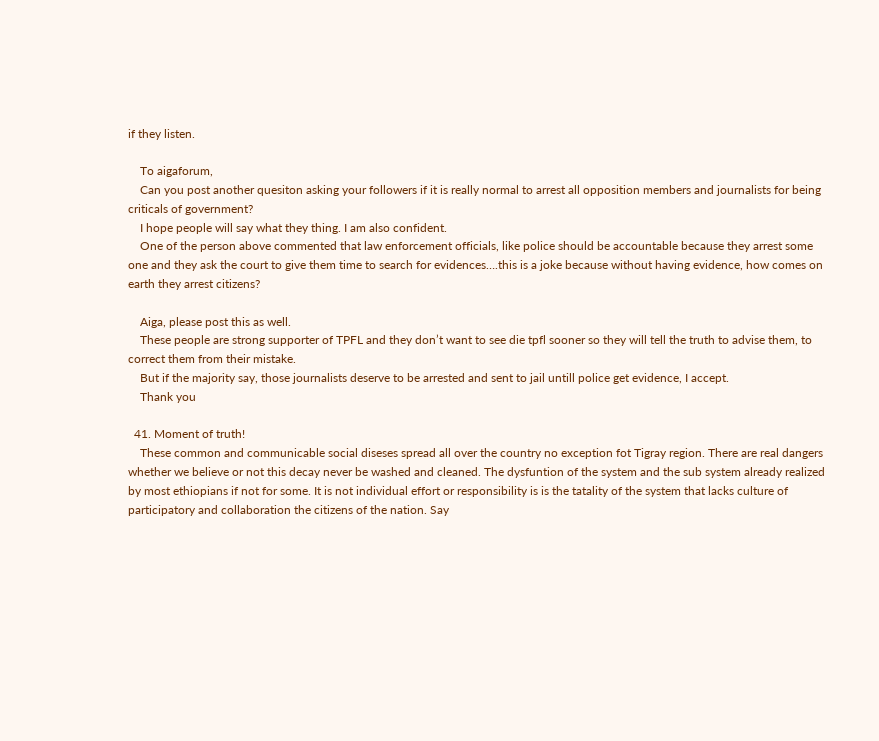if they listen.

    To aigaforum,
    Can you post another quesiton asking your followers if it is really normal to arrest all opposition members and journalists for being criticals of government?
    I hope people will say what they thing. I am also confident.
    One of the person above commented that law enforcement officials, like police should be accountable because they arrest some one and they ask the court to give them time to search for evidences….this is a joke because without having evidence, how comes on earth they arrest citizens?

    Aiga, please post this as well.
    These people are strong supporter of TPFL and they don’t want to see die tpfl sooner so they will tell the truth to advise them, to correct them from their mistake.
    But if the majority say, those journalists deserve to be arrested and sent to jail untill police get evidence, I accept.
    Thank you

  41. Moment of truth!
    These common and communicable social diseses spread all over the country no exception fot Tigray region. There are real dangers whether we believe or not this decay never be washed and cleaned. The dysfuntion of the system and the sub system already realized by most ethiopians if not for some. It is not individual effort or responsibility is is the tatality of the system that lacks culture of participatory and collaboration the citizens of the nation. Say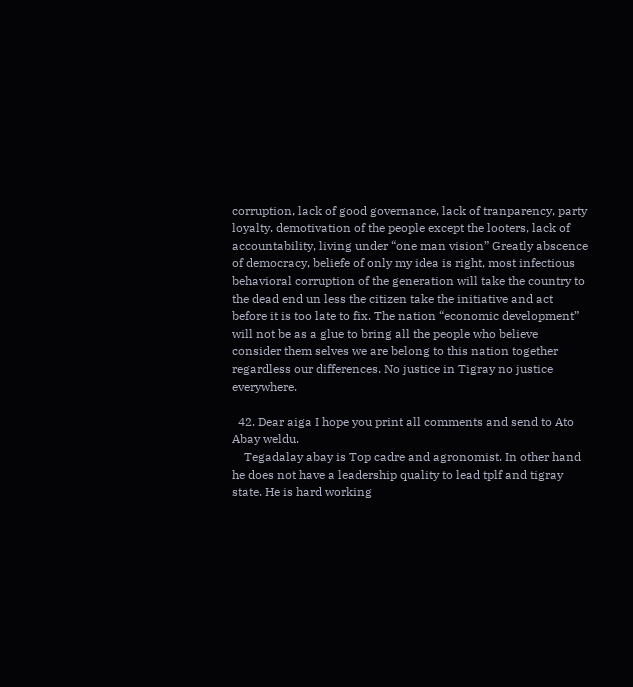corruption, lack of good governance, lack of tranparency, party loyalty. demotivation of the people except the looters, lack of accountability, living under “one man vision” Greatly abscence of democracy, beliefe of only my idea is right, most infectious behavioral corruption of the generation will take the country to the dead end un less the citizen take the initiative and act before it is too late to fix. The nation “economic development” will not be as a glue to bring all the people who believe consider them selves we are belong to this nation together regardless our differences. No justice in Tigray no justice everywhere.

  42. Dear aiga I hope you print all comments and send to Ato Abay weldu.
    Tegadalay abay is Top cadre and agronomist. In other hand he does not have a leadership quality to lead tplf and tigray state. He is hard working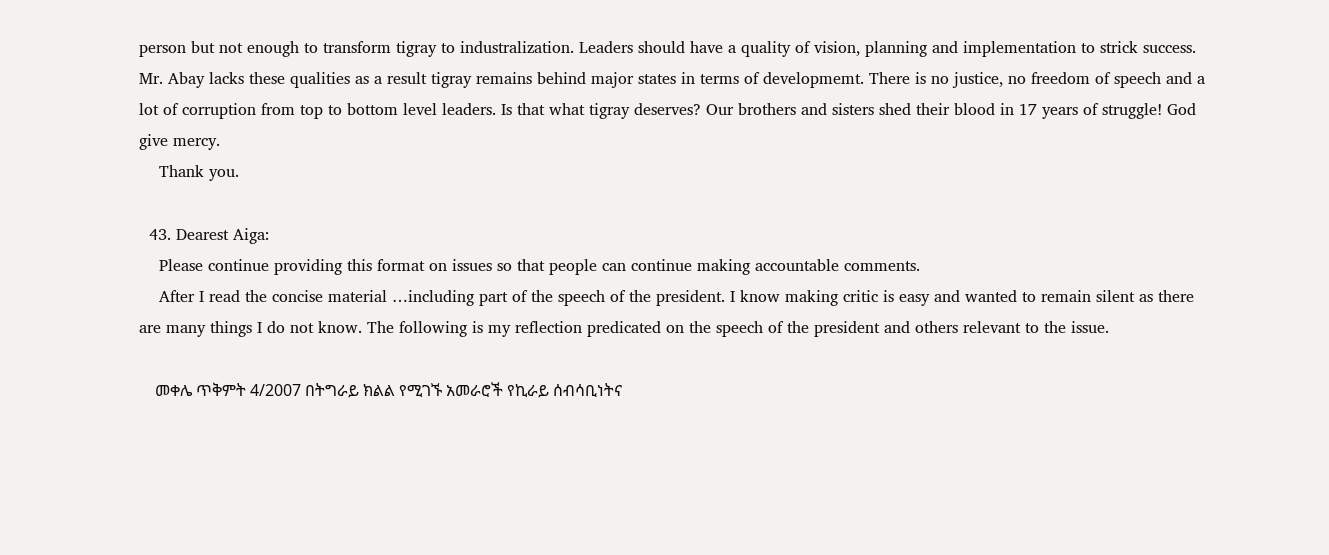person but not enough to transform tigray to industralization. Leaders should have a quality of vision, planning and implementation to strick success. Mr. Abay lacks these qualities as a result tigray remains behind major states in terms of developmemt. There is no justice, no freedom of speech and a lot of corruption from top to bottom level leaders. Is that what tigray deserves? Our brothers and sisters shed their blood in 17 years of struggle! God give mercy.
    Thank you.

  43. Dearest Aiga:
    Please continue providing this format on issues so that people can continue making accountable comments.
    After I read the concise material …including part of the speech of the president. I know making critic is easy and wanted to remain silent as there are many things I do not know. The following is my reflection predicated on the speech of the president and others relevant to the issue.

    መቀሌ ጥቅምት 4/2007 በትግራይ ክልል የሚገኙ አመራሮች የኪራይ ሰብሳቢነትና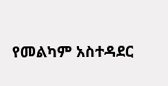የመልካም አስተዳደር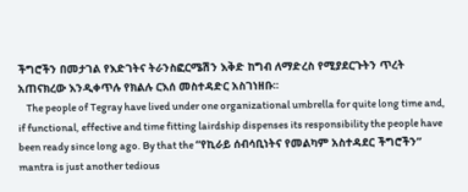ችግሮችን በመታገል የእድገትና ትራንስፎርሜሽን እቅድ ከግብ ለማድረስ የሚያደርጉትን ጥረት አጠናክረው እንዲቀጥሉ የክልሉ ርእሰ መስተዳድር አስገነዘቡ፡፡
    The people of Tegray have lived under one organizational umbrella for quite long time and, if functional, effective and time fitting lairdship dispenses its responsibility the people have been ready since long ago. By that the “የኪራይ ሰብሳቢነትና የመልካም አስተዳደር ችግሮችን” mantra is just another tedious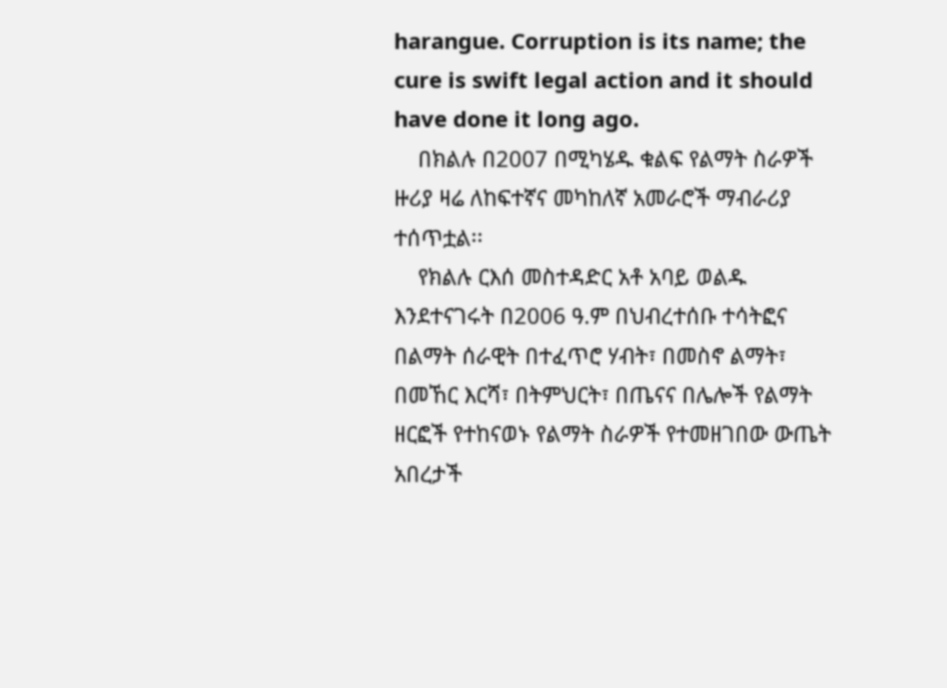harangue. Corruption is its name; the cure is swift legal action and it should have done it long ago.
    በክልሉ በ2007 በሚካሄዱ ቁልፍ የልማት ስራዎች ዙሪያ ዛሬ ለከፍተኛና መካከለኛ አመራሮች ማብራሪያ ተሰጥቷል፡፡
    የክልሉ ርእሰ መስተዳድር አቶ አባይ ወልዱ እንደተናገሩት በ2006 ዓ.ም በህብረተሰቡ ተሳትፎና በልማት ሰራዊት በተፈጥሮ ሃብት፣ በመስኖ ልማት፣ በመኸር እርሻ፣ በትምህርት፣ በጤናና በሌሎች የልማት ዘርፎች የተከናወኑ የልማት ስራዎች የተመዘገበው ውጤት አበረታች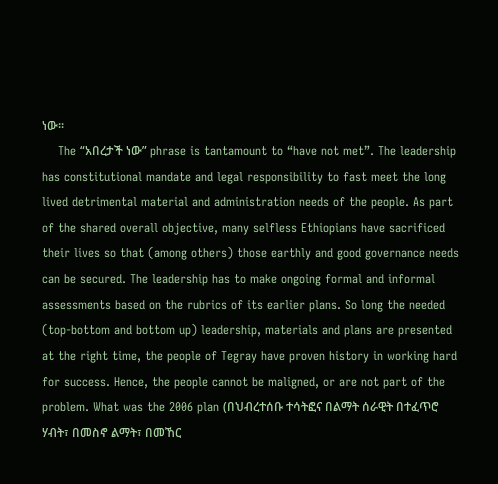ነው፡፡
    The “አበረታች ነው” phrase is tantamount to “have not met”. The leadership has constitutional mandate and legal responsibility to fast meet the long lived detrimental material and administration needs of the people. As part of the shared overall objective, many selfless Ethiopians have sacrificed their lives so that (among others) those earthly and good governance needs can be secured. The leadership has to make ongoing formal and informal assessments based on the rubrics of its earlier plans. So long the needed (top-bottom and bottom up) leadership, materials and plans are presented at the right time, the people of Tegray have proven history in working hard for success. Hence, the people cannot be maligned, or are not part of the problem. What was the 2006 plan (በህብረተሰቡ ተሳትፎና በልማት ሰራዊት በተፈጥሮ ሃብት፣ በመስኖ ልማት፣ በመኸር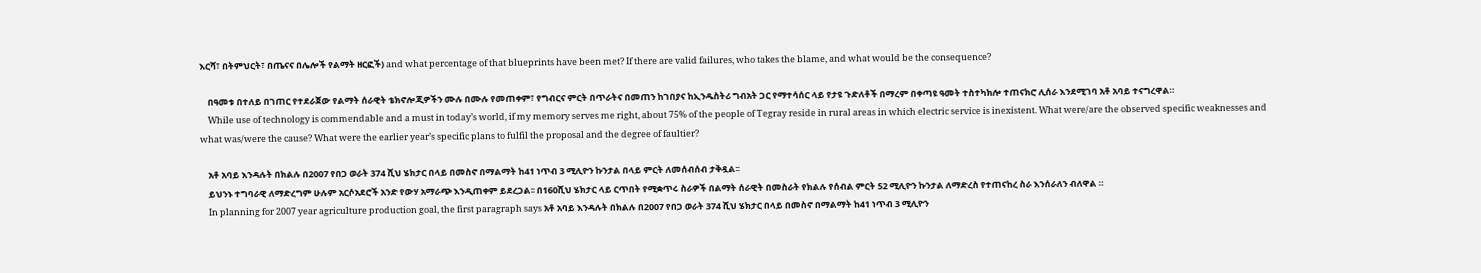እርሻ፣ በትምህርት፣ በጤናና በሌሎች የልማት ዘርፎች) and what percentage of that blueprints have been met? If there are valid failures, who takes the blame, and what would be the consequence?

    በዓመቱ በተለይ በገጠር የተደራጀው የልማት ሰራዊት ቴክኖሎጂዎችን ሙሉ በሙሉ የመጠቀም፣ የግብርና ምርት በጥራትና በመጠን ከገበያና ከኢንዱስትሪ ግብአት ጋር የማተሳሰር ላይ የታዩ ጉድለቶች በማረም በቀጣዩ ዓመት ተስተካክሎ ተጠናክሮ ሊሰራ እንደሚገባ አቶ አባይ ተናግረዋል።
    While use of technology is commendable and a must in today’s world, if my memory serves me right, about 75% of the people of Tegray reside in rural areas in which electric service is inexistent. What were/are the observed specific weaknesses and what was/were the cause? What were the earlier year’s specific plans to fulfil the proposal and the degree of faultier?

    አቶ አባይ እንዳሉት በክልሉ በ2007 የበጋ ወራት 374 ሺህ ሄክታር በላይ በመስኖ በማልማት ከ41 ነጥብ 3 ሚሊዮን ኩንታል በላይ ምርት ለመሰብሰብ ታቅዷል፡፡
    ይህንኑ ተግባራዊ ለማድረግም ሁሉም አርሶአደሮች አንድ የውሃ አማራጭ እንዲጠቀም ይደረጋል፡፡ በ160ሺህ ሄክታር ላይ ርጥበት የሚቋጥሩ ስራዎች በልማት ሰራዊት በመስራት የክልሉ የሰብል ምርት 52 ሚሊዮን ኩንታል ለማድረስ የተጠናከረ ስራ እንሰራለን ብለዋል ።
    In planning for 2007 year agriculture production goal, the first paragraph says አቶ አባይ እንዳሉት በክልሉ በ2007 የበጋ ወራት 374 ሺህ ሄክታር በላይ በመስኖ በማልማት ከ41 ነጥብ 3 ሚሊዮን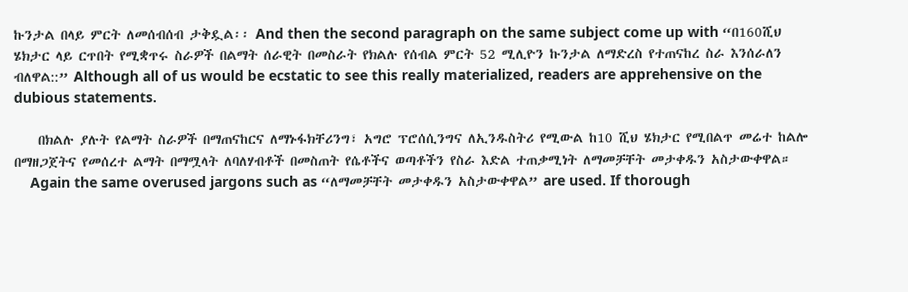ኩንታል በላይ ምርት ለመሰብሰብ ታቅዷል፡፡ And then the second paragraph on the same subject come up with “በ160ሺህ ሄክታር ላይ ርጥበት የሚቋጥሩ ስራዎች በልማት ሰራዊት በመስራት የክልሉ የሰብል ምርት 52 ሚሊዮን ኩንታል ለማድረስ የተጠናከረ ስራ እንሰራለን ብለዋል::” Although all of us would be ecstatic to see this really materialized, readers are apprehensive on the dubious statements.

    በክልሉ ያሉት የልማት ስራዎች በማጠናከርና ለማኑፋክቸሪንግ፣ አግሮ ፕሮሰሲንግና ለኢንዱስትሪ የሚውል ከ10 ሺህ ሄክታር የሚበልጥ መሬተ ከልሎ በማዘጋጀትና የመሰረተ ልማት በማሟላት ለባለሃብቶች በመስጠት የሴቶችና ወጣቶችን የስራ እድል ተጠቃሚነት ለማመቻቸት መታቀዱን አስታውቀዋል።
    Again the same overused jargons such as “ለማመቻቸት መታቀዱን አስታውቀዋል” are used. If thorough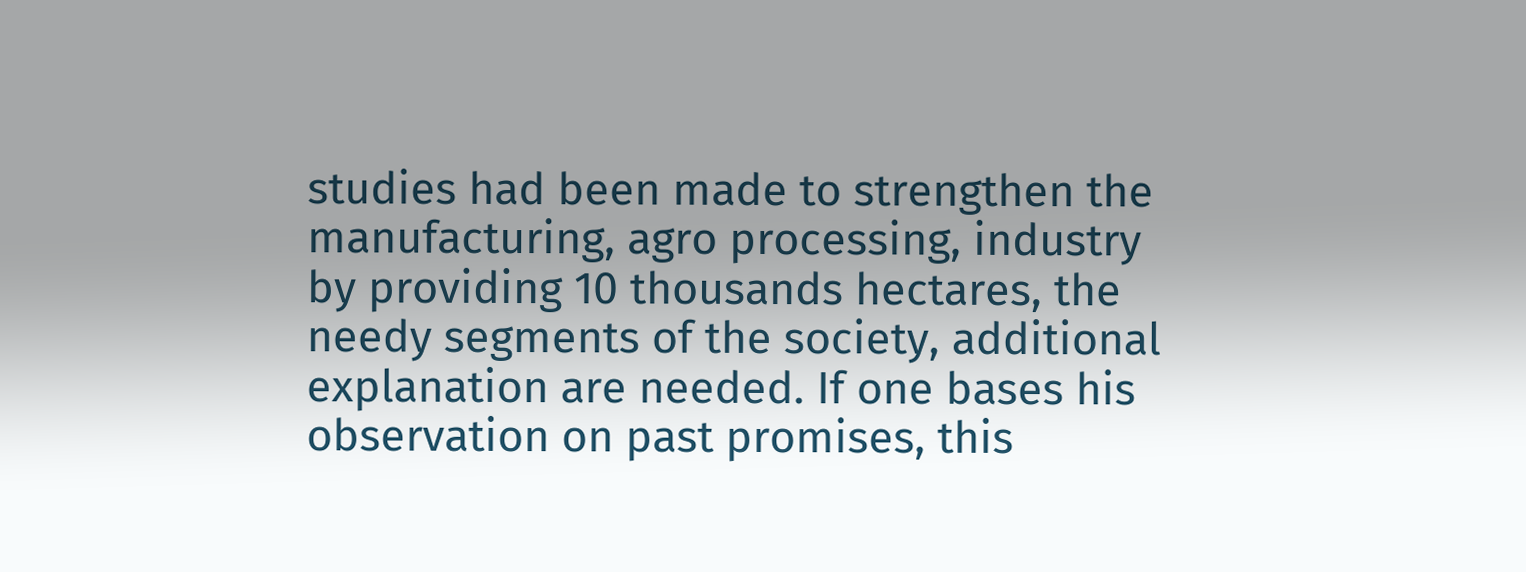studies had been made to strengthen the manufacturing, agro processing, industry by providing 10 thousands hectares, the needy segments of the society, additional explanation are needed. If one bases his observation on past promises, this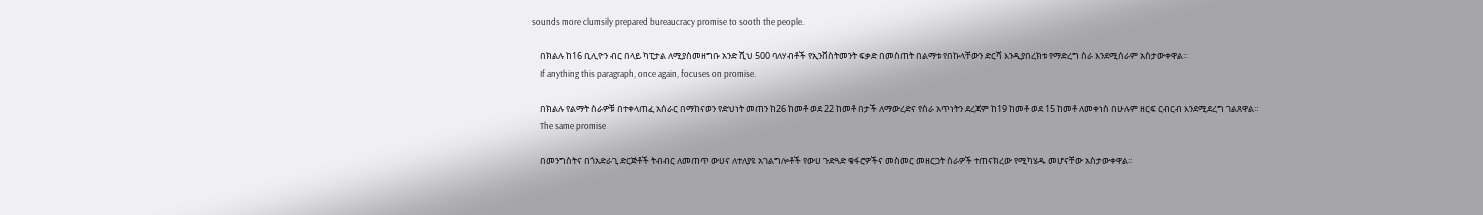sounds more clumsily prepared bureaucracy promise to sooth the people.

    በክልሉ ከ16 ቢሊዮን ብር በላይ ካፒታል ለሚያስመዘግቡ አንድ ሺህ 500 ባለሃብቶች የኢንቨስትመንት ፍቃድ በመስጠት በልማቱ የበኩላቸውን ድርሻ እንዲያበረክቱ የማድረግ ስራ እንደሚሰራም አስታውቀዋል።
    If anything this paragraph, once again, focuses on promise.

    በክልሉ የልማት ስራዎቹ በተቀላጠፈ አሰራር በማከናወን የድህነት መጠን ከ26 ከመቶ ወደ 22 ከመቶ በታች ለማውረድና የስራ አጥነትን ደረጃም ከ19 ከመቶ ወደ 15 ከመቶ ለመቀነስ በሁሉም ዘርፍ ርብርብ እንደሚደረግ ገልጸዋል።
    The same promise

    በመንግስትና በጎአድራጊ ድርጅቶች ትብብር ለመጠጥ ውሀና ለተለያዩ አገልግሎቶች የውሀ ጉድጓድ ቁፋሮዎችና መስመር መዘርጋት ስራዎች ተጠናክረው የሚካሄዱ መሆናቸው አስታውቀዋል።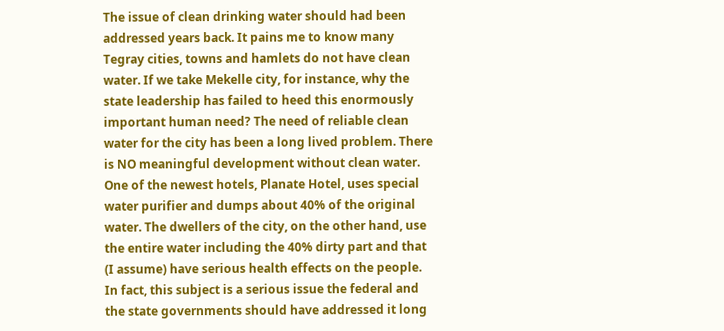The issue of clean drinking water should had been addressed years back. It pains me to know many Tegray cities, towns and hamlets do not have clean water. If we take Mekelle city, for instance, why the state leadership has failed to heed this enormously important human need? The need of reliable clean water for the city has been a long lived problem. There is NO meaningful development without clean water. One of the newest hotels, Planate Hotel, uses special water purifier and dumps about 40% of the original water. The dwellers of the city, on the other hand, use the entire water including the 40% dirty part and that (I assume) have serious health effects on the people. In fact, this subject is a serious issue the federal and the state governments should have addressed it long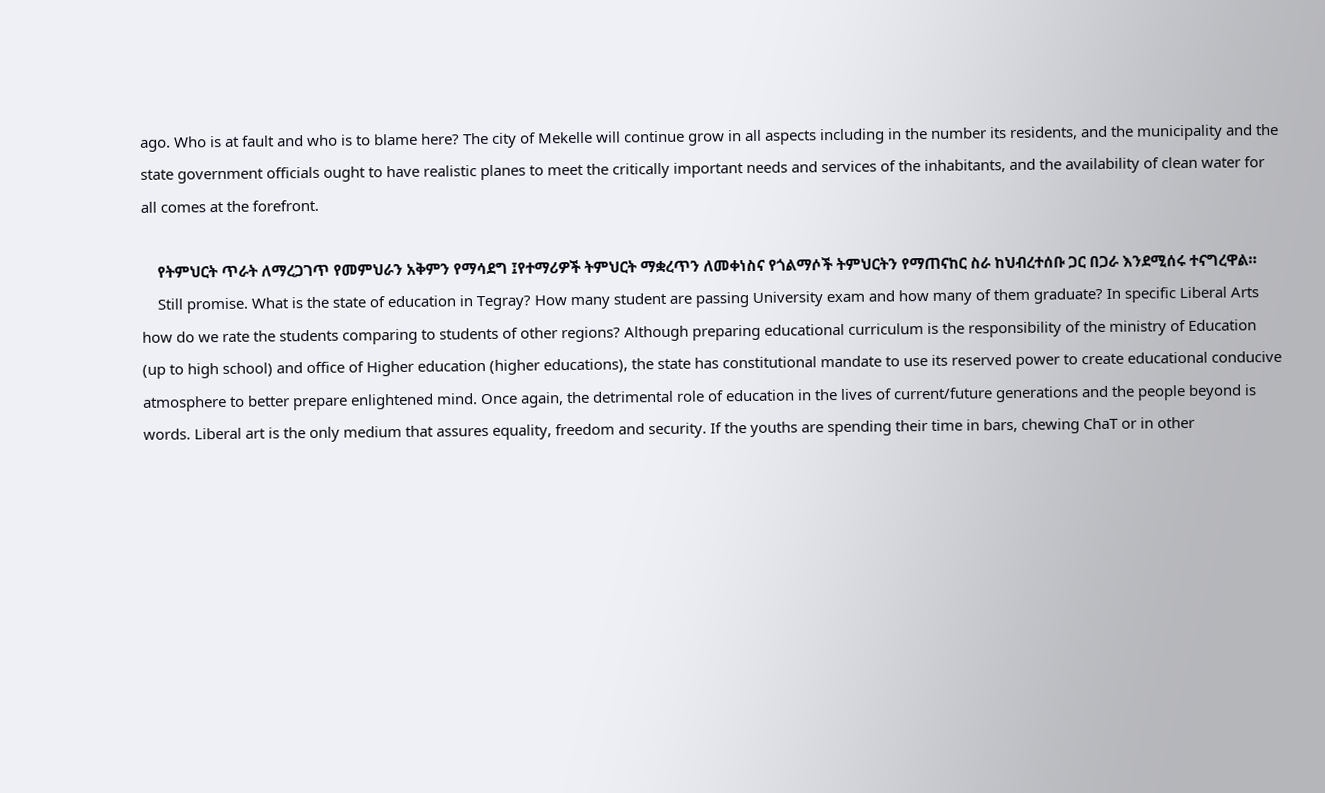ago. Who is at fault and who is to blame here? The city of Mekelle will continue grow in all aspects including in the number its residents, and the municipality and the state government officials ought to have realistic planes to meet the critically important needs and services of the inhabitants, and the availability of clean water for all comes at the forefront.

    የትምህርት ጥራት ለማረጋገጥ የመምህራን አቅምን የማሳደግ ፤የተማሪዎች ትምህርት ማቋረጥን ለመቀነስና የጎልማሶች ትምህርትን የማጠናከር ስራ ከህብረተሰቡ ጋር በጋራ እንደሚሰሩ ተናግረዋል።
    Still promise. What is the state of education in Tegray? How many student are passing University exam and how many of them graduate? In specific Liberal Arts how do we rate the students comparing to students of other regions? Although preparing educational curriculum is the responsibility of the ministry of Education (up to high school) and office of Higher education (higher educations), the state has constitutional mandate to use its reserved power to create educational conducive atmosphere to better prepare enlightened mind. Once again, the detrimental role of education in the lives of current/future generations and the people beyond is words. Liberal art is the only medium that assures equality, freedom and security. If the youths are spending their time in bars, chewing ChaT or in other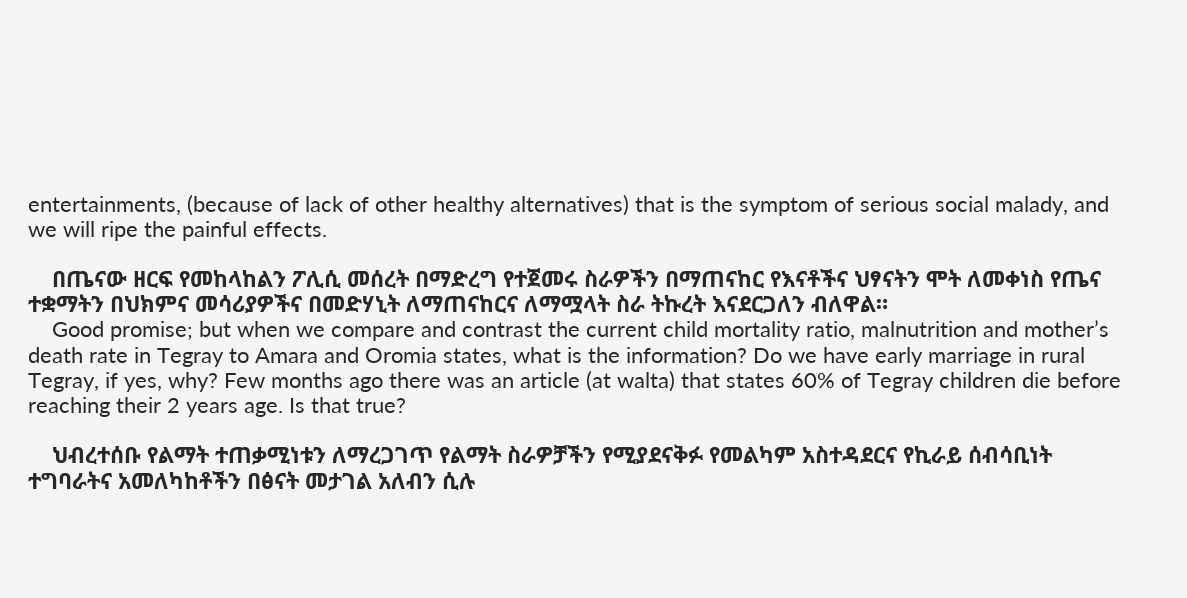entertainments, (because of lack of other healthy alternatives) that is the symptom of serious social malady, and we will ripe the painful effects.

    በጤናው ዘርፍ የመከላከልን ፖሊሲ መሰረት በማድረግ የተጀመሩ ስራዎችን በማጠናከር የእናቶችና ህፃናትን ሞት ለመቀነስ የጤና ተቋማትን በህክምና መሳሪያዎችና በመድሃኒት ለማጠናከርና ለማሟላት ስራ ትኩረት እናደርጋለን ብለዋል።
    Good promise; but when we compare and contrast the current child mortality ratio, malnutrition and mother’s death rate in Tegray to Amara and Oromia states, what is the information? Do we have early marriage in rural Tegray, if yes, why? Few months ago there was an article (at walta) that states 60% of Tegray children die before reaching their 2 years age. Is that true?

    ህብረተሰቡ የልማት ተጠቃሚነቱን ለማረጋገጥ የልማት ስራዎቻችን የሚያደናቅፉ የመልካም አስተዳደርና የኪራይ ሰብሳቢነት ተግባራትና አመለካከቶችን በፅናት መታገል አለብን ሲሉ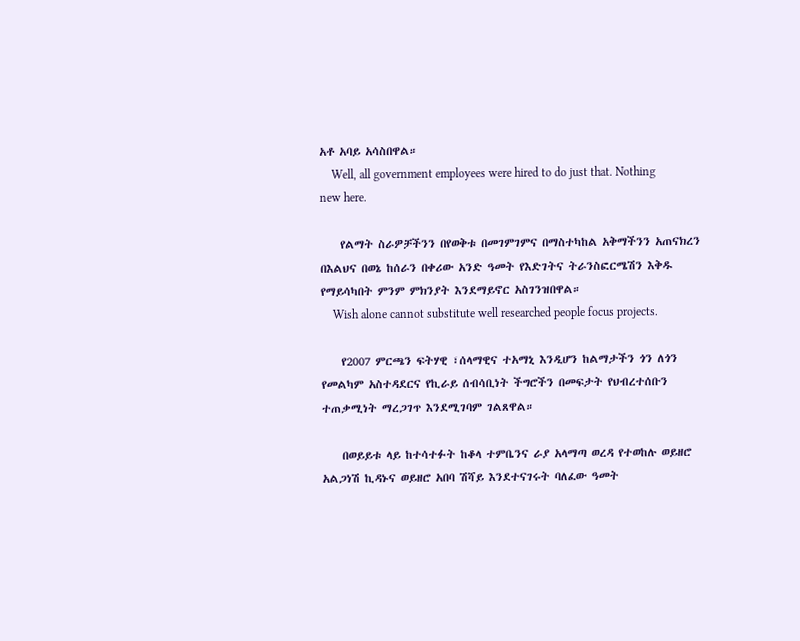አቶ አባይ አሳስበዋል።
    Well, all government employees were hired to do just that. Nothing new here.

    የልማት ስራዎቻችንን በየወቅቱ በመገምገምና በማስተካከል አቅማችንን አጠናክረን በእልህና በወኔ ከሰራን በቀሪው አንድ ዓመት የእድገትና ትራንስፎርሜሽን እቅዱ የማይሳካበት ምንም ምክንያት እንደማይኖር አስገንዝበዋል።
    Wish alone cannot substitute well researched people focus projects.

    የ2007 ምርጫን ፍትሃዊ ፣ሰላማዊና ተአማኒ እንዲሆን ከልማታችን ጎን ለጎን የመልካም አስተዳደርና የኪራይ ሰብሳቢነት ችግሮችን በመፍታት የህብረተሰቡን ተጠቃሚነት ማረጋገጥ እንደሚገባም ገልጸዋል።

    በወይይቱ ላይ ከተሳተፉት ከቆላ ተምቤንና ራያ አላማጣ ወረዳ የተወከሉ ወይዘሮ አልጋነሽ ኪዳኑና ወይዘሮ አበባ ሽሻይ እንደተናገሩት ባለፈው ዓመት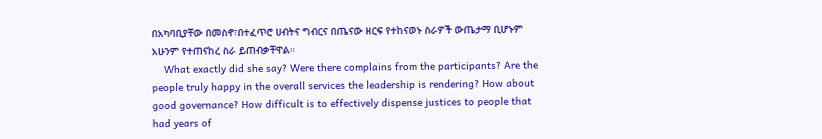በአካባቢያቸው በመስኖ፣በተፈጥሮ ሀብትና ግብርና በጤናው ዘርፍ የተከናወኑ ስራዎች ውጤታማ ቢሆኑም አሁንም የተጠናከረ ስራ ይጠብቃቸዋል።
    What exactly did she say? Were there complains from the participants? Are the people truly happy in the overall services the leadership is rendering? How about good governance? How difficult is to effectively dispense justices to people that had years of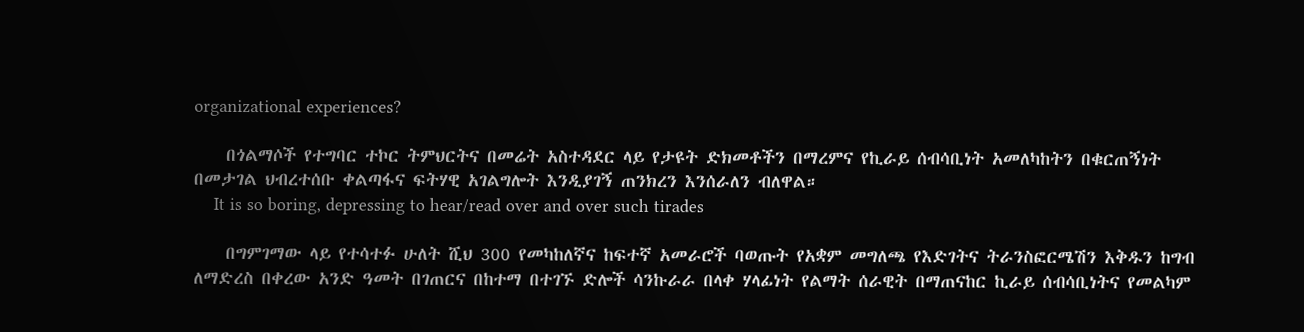organizational experiences?

    በጎልማሶች የተግባር ተኮር ትምህርትና በመሬት አስተዳደር ላይ የታዩት ድክመቶችን በማረምና የኪራይ ሰብሳቢነት አመለካከትን በቁርጠኝነት በመታገል ህብረተሰቡ ቀልጣፋና ፍትሃዊ አገልግሎት እንዲያገኝ ጠንክረን እንሰራለን ብለዋል።
    It is so boring, depressing to hear/read over and over such tirades

    በግምገማው ላይ የተሳተፉ ሁለት ሺህ 300 የመካከለኛና ከፍተኛ አመራሮች ባወጡት የአቋም መግለጫ የእድገትና ትራንስፎርሜሽን እቅዱን ከግብ ለማድረስ በቀረው አንድ ዓመት በገጠርና በከተማ በተገኙ ድሎች ሳንኩራራ በላቀ ሃላፊነት የልማት ሰራዊት በማጠናከር ኪራይ ሰብሳቢነትና የመልካም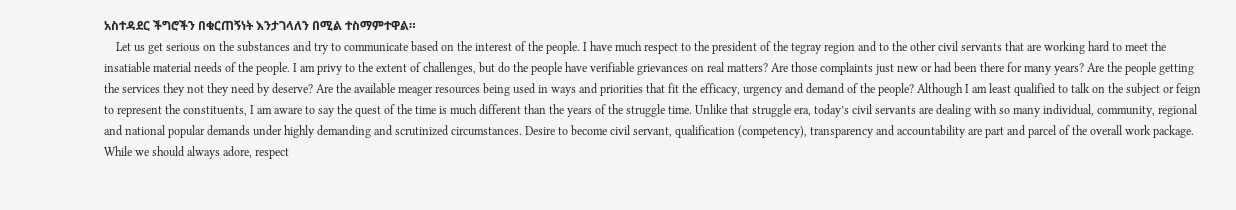አስተዳደር ችግሮችን በቁርጠኝነት እንታገላለን በሚል ተስማምተዋል።
    Let us get serious on the substances and try to communicate based on the interest of the people. I have much respect to the president of the tegray region and to the other civil servants that are working hard to meet the insatiable material needs of the people. I am privy to the extent of challenges, but do the people have verifiable grievances on real matters? Are those complaints just new or had been there for many years? Are the people getting the services they not they need by deserve? Are the available meager resources being used in ways and priorities that fit the efficacy, urgency and demand of the people? Although I am least qualified to talk on the subject or feign to represent the constituents, I am aware to say the quest of the time is much different than the years of the struggle time. Unlike that struggle era, today’s civil servants are dealing with so many individual, community, regional and national popular demands under highly demanding and scrutinized circumstances. Desire to become civil servant, qualification (competency), transparency and accountability are part and parcel of the overall work package. While we should always adore, respect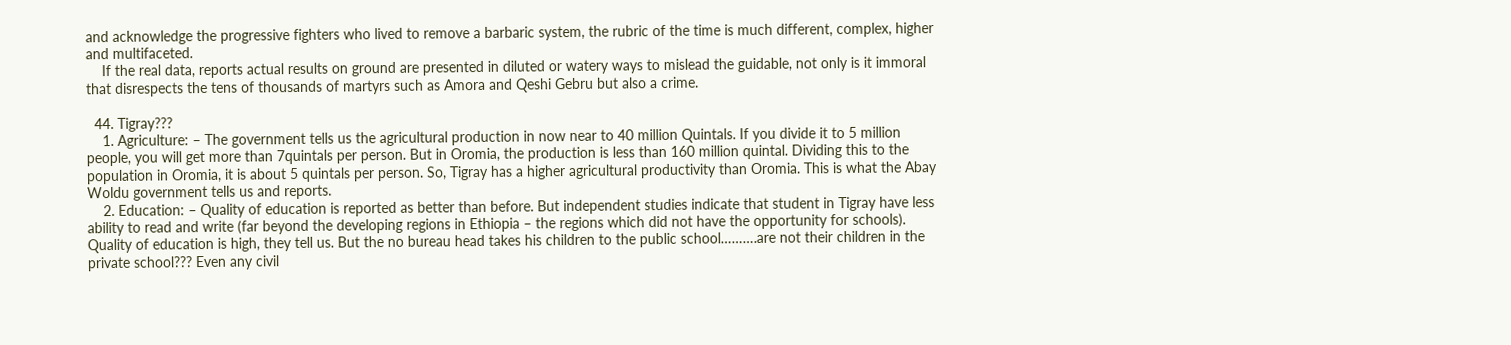and acknowledge the progressive fighters who lived to remove a barbaric system, the rubric of the time is much different, complex, higher and multifaceted.
    If the real data, reports actual results on ground are presented in diluted or watery ways to mislead the guidable, not only is it immoral that disrespects the tens of thousands of martyrs such as Amora and Qeshi Gebru but also a crime.

  44. Tigray???
    1. Agriculture: – The government tells us the agricultural production in now near to 40 million Quintals. If you divide it to 5 million people, you will get more than 7quintals per person. But in Oromia, the production is less than 160 million quintal. Dividing this to the population in Oromia, it is about 5 quintals per person. So, Tigray has a higher agricultural productivity than Oromia. This is what the Abay Woldu government tells us and reports.
    2. Education: – Quality of education is reported as better than before. But independent studies indicate that student in Tigray have less ability to read and write (far beyond the developing regions in Ethiopia – the regions which did not have the opportunity for schools). Quality of education is high, they tell us. But the no bureau head takes his children to the public school……….are not their children in the private school??? Even any civil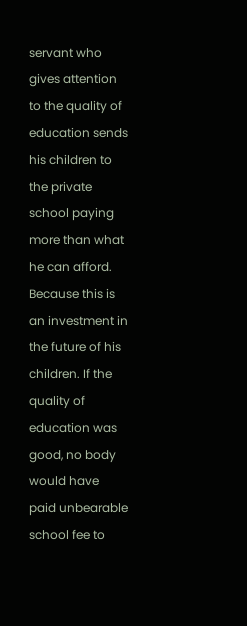servant who gives attention to the quality of education sends his children to the private school paying more than what he can afford. Because this is an investment in the future of his children. If the quality of education was good, no body would have paid unbearable school fee to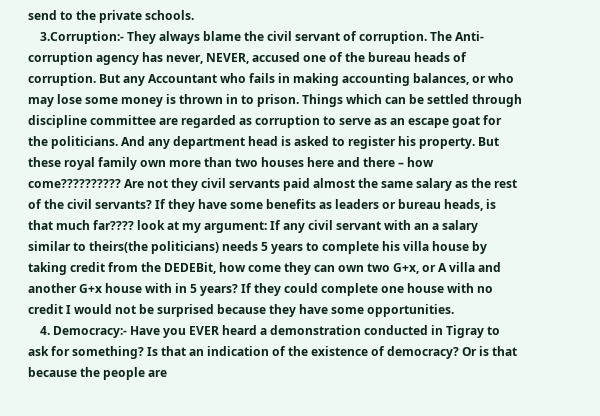send to the private schools.
    3.Corruption:- They always blame the civil servant of corruption. The Anti-corruption agency has never, NEVER, accused one of the bureau heads of corruption. But any Accountant who fails in making accounting balances, or who may lose some money is thrown in to prison. Things which can be settled through discipline committee are regarded as corruption to serve as an escape goat for the politicians. And any department head is asked to register his property. But these royal family own more than two houses here and there – how come?????????? Are not they civil servants paid almost the same salary as the rest of the civil servants? If they have some benefits as leaders or bureau heads, is that much far???? look at my argument: If any civil servant with an a salary similar to theirs(the politicians) needs 5 years to complete his villa house by taking credit from the DEDEBit, how come they can own two G+x, or A villa and another G+x house with in 5 years? If they could complete one house with no credit I would not be surprised because they have some opportunities.
    4. Democracy:- Have you EVER heard a demonstration conducted in Tigray to ask for something? Is that an indication of the existence of democracy? Or is that because the people are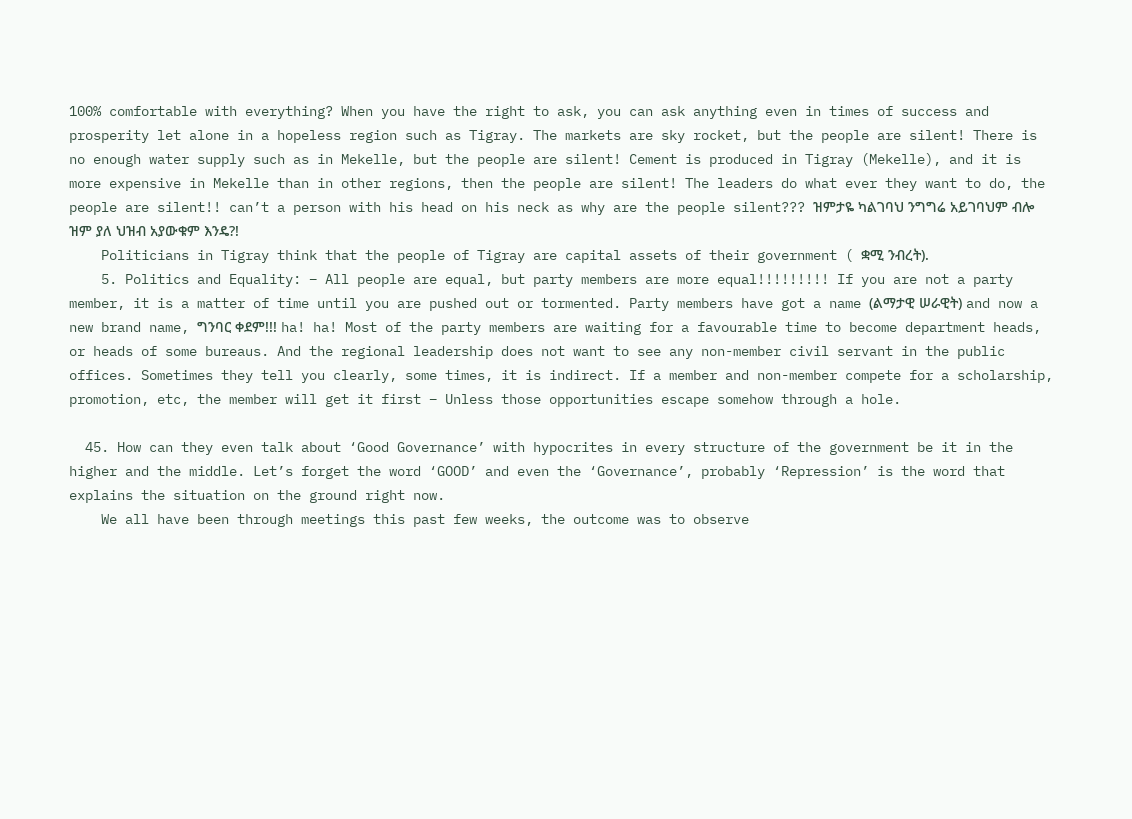100% comfortable with everything? When you have the right to ask, you can ask anything even in times of success and prosperity let alone in a hopeless region such as Tigray. The markets are sky rocket, but the people are silent! There is no enough water supply such as in Mekelle, but the people are silent! Cement is produced in Tigray (Mekelle), and it is more expensive in Mekelle than in other regions, then the people are silent! The leaders do what ever they want to do, the people are silent!! can’t a person with his head on his neck as why are the people silent??? ዝምታዬ ካልገባህ ንግግሬ አይገባህም ብሎ ዝም ያለ ህዝብ አያውቁም እንዴ?!
    Politicians in Tigray think that the people of Tigray are capital assets of their government ( ቋሚ ንብረት).
    5. Politics and Equality: – All people are equal, but party members are more equal!!!!!!!!! If you are not a party member, it is a matter of time until you are pushed out or tormented. Party members have got a name (ልማታዊ ሠራዊት) and now a new brand name, ግንባር ቀደም!!! ha! ha! Most of the party members are waiting for a favourable time to become department heads, or heads of some bureaus. And the regional leadership does not want to see any non-member civil servant in the public offices. Sometimes they tell you clearly, some times, it is indirect. If a member and non-member compete for a scholarship, promotion, etc, the member will get it first – Unless those opportunities escape somehow through a hole.

  45. How can they even talk about ‘Good Governance’ with hypocrites in every structure of the government be it in the higher and the middle. Let’s forget the word ‘GOOD’ and even the ‘Governance’, probably ‘Repression’ is the word that explains the situation on the ground right now.
    We all have been through meetings this past few weeks, the outcome was to observe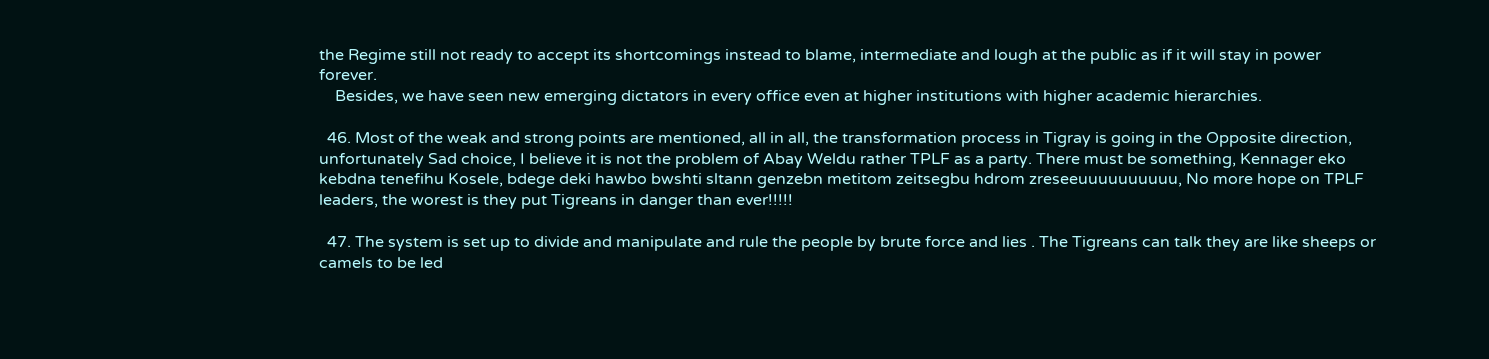the Regime still not ready to accept its shortcomings instead to blame, intermediate and lough at the public as if it will stay in power forever.
    Besides, we have seen new emerging dictators in every office even at higher institutions with higher academic hierarchies.

  46. Most of the weak and strong points are mentioned, all in all, the transformation process in Tigray is going in the Opposite direction, unfortunately Sad choice, I believe it is not the problem of Abay Weldu rather TPLF as a party. There must be something, Kennager eko kebdna tenefihu Kosele, bdege deki hawbo bwshti sltann genzebn metitom zeitsegbu hdrom zreseeuuuuuuuuuu, No more hope on TPLF leaders, the worest is they put Tigreans in danger than ever!!!!!

  47. The system is set up to divide and manipulate and rule the people by brute force and lies . The Tigreans can talk they are like sheeps or camels to be led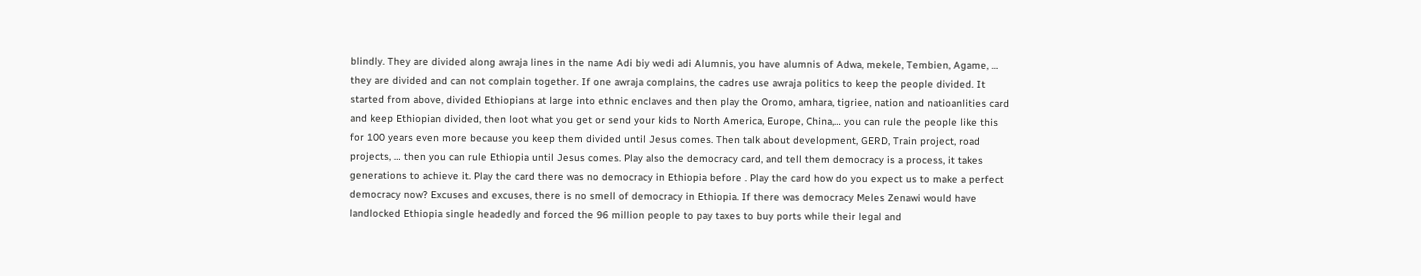blindly. They are divided along awraja lines in the name Adi biy wedi adi Alumnis, you have alumnis of Adwa, mekele, Tembien, Agame, … they are divided and can not complain together. If one awraja complains, the cadres use awraja politics to keep the people divided. It started from above, divided Ethiopians at large into ethnic enclaves and then play the Oromo, amhara, tigriee, nation and natioanlities card and keep Ethiopian divided, then loot what you get or send your kids to North America, Europe, China,… you can rule the people like this for 100 years even more because you keep them divided until Jesus comes. Then talk about development, GERD, Train project, road projects, … then you can rule Ethiopia until Jesus comes. Play also the democracy card, and tell them democracy is a process, it takes generations to achieve it. Play the card there was no democracy in Ethiopia before . Play the card how do you expect us to make a perfect democracy now? Excuses and excuses, there is no smell of democracy in Ethiopia. If there was democracy Meles Zenawi would have landlocked Ethiopia single headedly and forced the 96 million people to pay taxes to buy ports while their legal and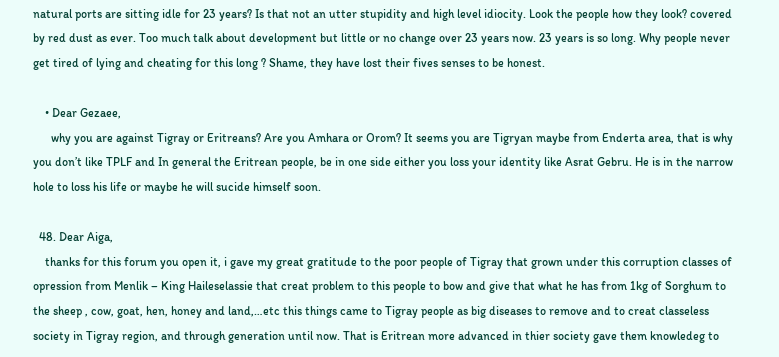natural ports are sitting idle for 23 years? Is that not an utter stupidity and high level idiocity. Look the people how they look? covered by red dust as ever. Too much talk about development but little or no change over 23 years now. 23 years is so long. Why people never get tired of lying and cheating for this long ? Shame, they have lost their fives senses to be honest.

    • Dear Gezaee,
      why you are against Tigray or Eritreans? Are you Amhara or Orom? It seems you are Tigryan maybe from Enderta area, that is why you don’t like TPLF and In general the Eritrean people, be in one side either you loss your identity like Asrat Gebru. He is in the narrow hole to loss his life or maybe he will sucide himself soon.

  48. Dear Aiga,
    thanks for this forum you open it, i gave my great gratitude to the poor people of Tigray that grown under this corruption classes of opression from Menlik – King Haileselassie that creat problem to this people to bow and give that what he has from 1kg of Sorghum to the sheep , cow, goat, hen, honey and land,…etc this things came to Tigray people as big diseases to remove and to creat classeless society in Tigray region, and through generation until now. That is Eritrean more advanced in thier society gave them knowledeg to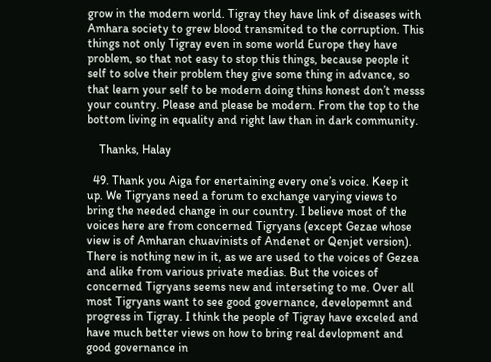grow in the modern world. Tigray they have link of diseases with Amhara society to grew blood transmited to the corruption. This things not only Tigray even in some world Europe they have problem, so that not easy to stop this things, because people it self to solve their problem they give some thing in advance, so that learn your self to be modern doing thins honest don’t messs your country. Please and please be modern. From the top to the bottom living in equality and right law than in dark community.

    Thanks, Halay

  49. Thank you Aiga for enertaining every one’s voice. Keep it up. We Tigryans need a forum to exchange varying views to bring the needed change in our country. I believe most of the voices here are from concerned Tigryans (except Gezae whose view is of Amharan chuavinists of Andenet or Qenjet version). There is nothing new in it, as we are used to the voices of Gezea and alike from various private medias. But the voices of concerned Tigryans seems new and interseting to me. Over all most Tigryans want to see good governance, developemnt and progress in Tigray. I think the people of Tigray have exceled and have much better views on how to bring real devlopment and good governance in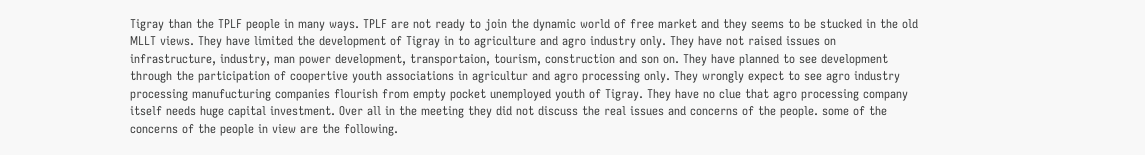Tigray than the TPLF people in many ways. TPLF are not ready to join the dynamic world of free market and they seems to be stucked in the old MLLT views. They have limited the development of Tigray in to agriculture and agro industry only. They have not raised issues on infrastructure, industry, man power development, transportaion, tourism, construction and son on. They have planned to see development through the participation of coopertive youth associations in agricultur and agro processing only. They wrongly expect to see agro industry processing manufucturing companies flourish from empty pocket unemployed youth of Tigray. They have no clue that agro processing company itself needs huge capital investment. Over all in the meeting they did not discuss the real issues and concerns of the people. some of the concerns of the people in view are the following.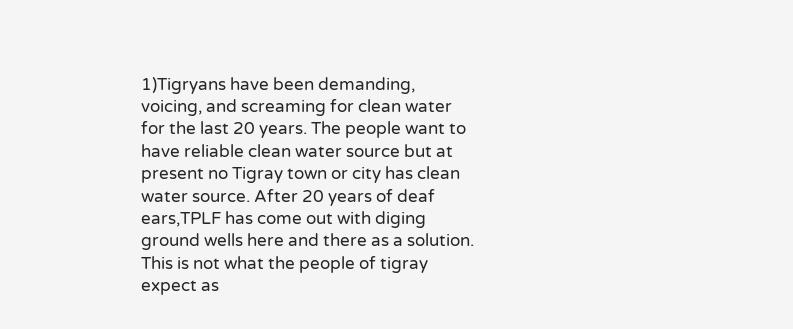1)Tigryans have been demanding, voicing, and screaming for clean water for the last 20 years. The people want to have reliable clean water source but at present no Tigray town or city has clean water source. After 20 years of deaf ears,TPLF has come out with diging ground wells here and there as a solution. This is not what the people of tigray expect as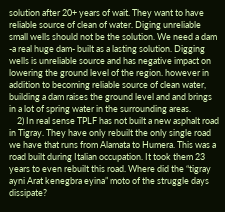solution after 20+ years of wait. They want to have reliable source of clean of water. Diging unreliable small wells should not be the solution. We need a dam -a real huge dam- built as a lasting solution. Digging wells is unreliable source and has negative impact on lowering the ground level of the region. however in addition to becoming reliable source of clean water, building a dam raises the ground level and and brings in a lot of spring water in the surrounding areas.
    2) In real sense TPLF has not built a new asphalt road in Tigray. They have only rebuilt the only single road we have that runs from Alamata to Humera. This was a road built during Italian occupation. It took them 23 years to even rebuilt this road. Where did the “tigray ayni Arat kenegbra eyina” moto of the struggle days dissipate?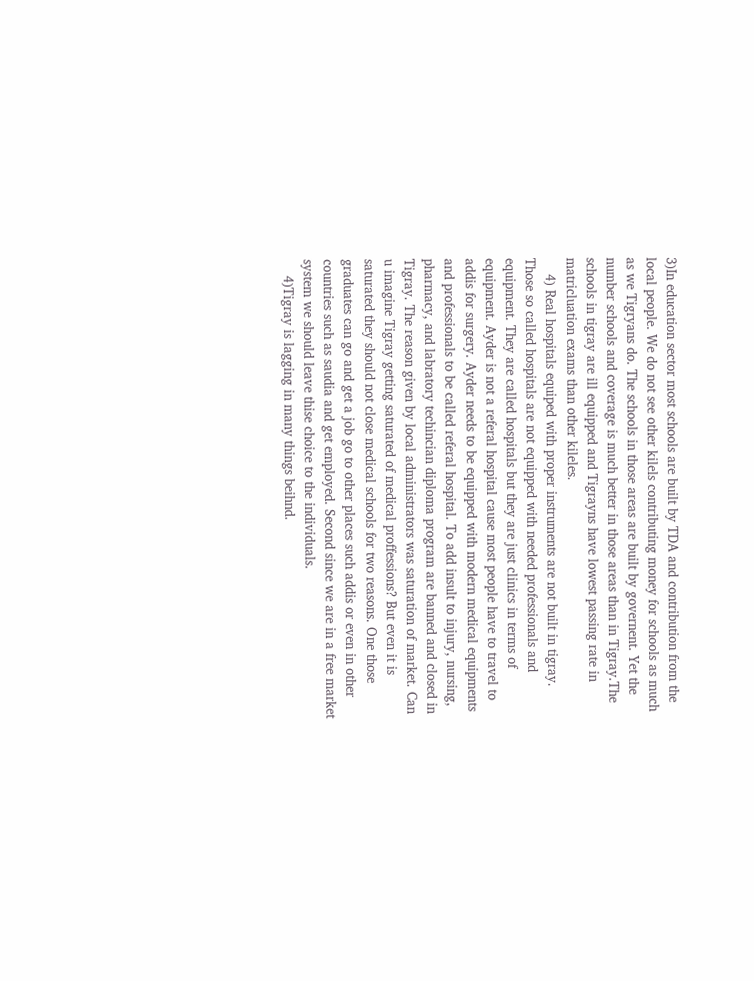3)In education sector most schools are built by TDA and contribution from the local people. We do not see other kilels contributing money for schools as much as we Tigryans do. The schools in those areas are built by governent. Yet the number schools and coverage is much better in those areas than in Tigray.The schools in tigray are ill equipped and Tigrayns have lowest passing rate in matricluation exams than other kileles.
    4) Real hospitals equiped with proper instruments are not built in tigray. Those so called hospitals are not equipped with needed professionals and equipment. They are called hospitals but they are just clinics in terms of equipment. Ayder is not a referal hospital cause most people have to travel to addis for surgery. Ayder needs to be equipped with modern medical equipments and professionals to be called referal hospital. To add insult to injury, nursing, pharmacy, and labratory techincian diploma program are banned and closed in Tigray. The reason given by local administrators was saturation of market. Can u imagine Tigray getting saturated of medical proffessions? But even it is saturated they should not close medical schools for two reasons. One those graduates can go and get a job go to other places such addis or even in other countries such as saudia and get employed. Second since we are in a free market system we should leave thise choice to the individuals.
    4)Tigray is lagging in many things beihnd.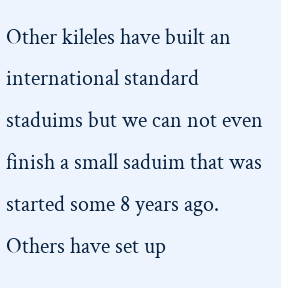Other kileles have built an international standard staduims but we can not even finish a small saduim that was started some 8 years ago. Others have set up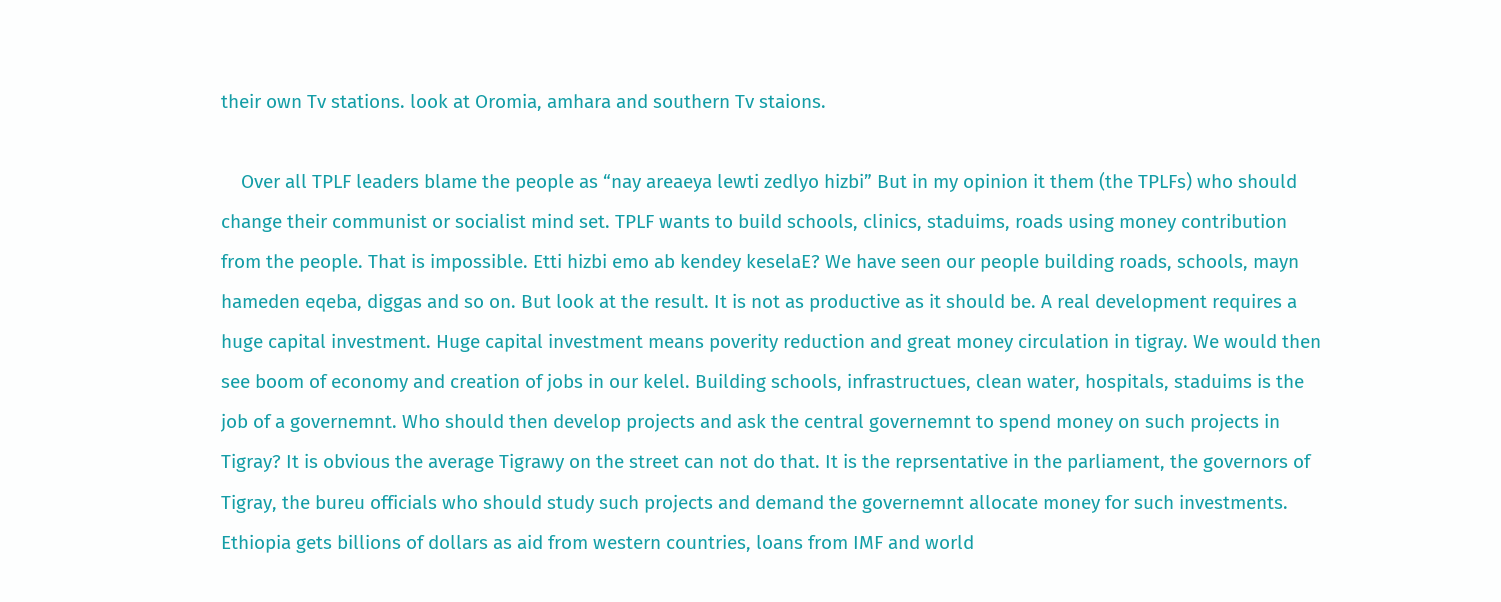their own Tv stations. look at Oromia, amhara and southern Tv staions.

    Over all TPLF leaders blame the people as “nay areaeya lewti zedlyo hizbi” But in my opinion it them (the TPLFs) who should change their communist or socialist mind set. TPLF wants to build schools, clinics, staduims, roads using money contribution from the people. That is impossible. Etti hizbi emo ab kendey keselaE? We have seen our people building roads, schools, mayn hameden eqeba, diggas and so on. But look at the result. It is not as productive as it should be. A real development requires a huge capital investment. Huge capital investment means poverity reduction and great money circulation in tigray. We would then see boom of economy and creation of jobs in our kelel. Building schools, infrastructues, clean water, hospitals, staduims is the job of a governemnt. Who should then develop projects and ask the central governemnt to spend money on such projects in Tigray? It is obvious the average Tigrawy on the street can not do that. It is the reprsentative in the parliament, the governors of Tigray, the bureu officials who should study such projects and demand the governemnt allocate money for such investments. Ethiopia gets billions of dollars as aid from western countries, loans from IMF and world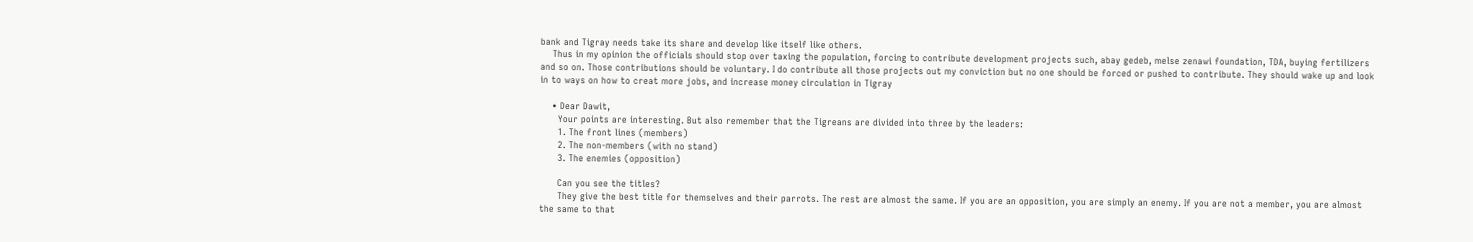bank and Tigray needs take its share and develop like itself like others.
    Thus in my opinion the officials should stop over taxing the population, forcing to contribute development projects such, abay gedeb, melse zenawi foundation, TDA, buying fertilizers and so on. Those contributions should be voluntary. I do contribute all those projects out my conviction but no one should be forced or pushed to contribute. They should wake up and look in to ways on how to creat more jobs, and increase money circulation in Tigray

    • Dear Dawit,
      Your points are interesting. But also remember that the Tigreans are divided into three by the leaders:
      1. The front lines (members)
      2. The non-members (with no stand)
      3. The enemies (opposition)

      Can you see the titles?
      They give the best title for themselves and their parrots. The rest are almost the same. If you are an opposition, you are simply an enemy. If you are not a member, you are almost the same to that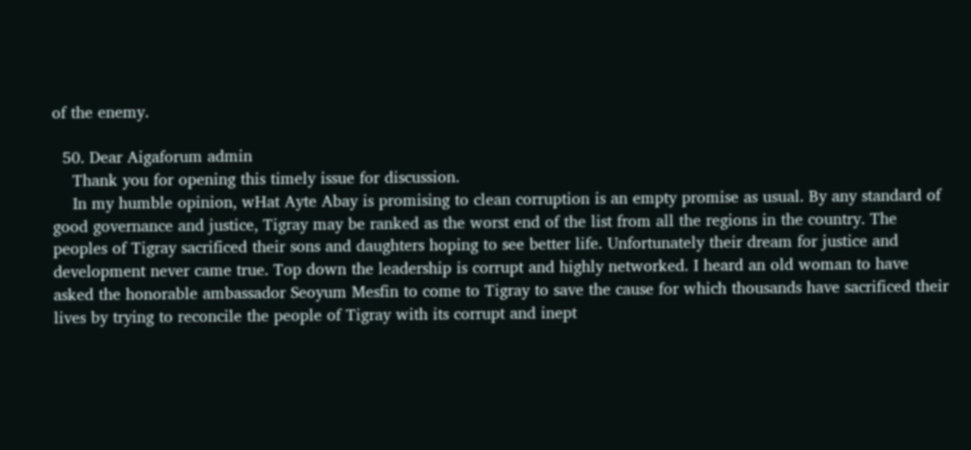of the enemy.

  50. Dear Aigaforum admin
    Thank you for opening this timely issue for discussion.
    In my humble opinion, wHat Ayte Abay is promising to clean corruption is an empty promise as usual. By any standard of good governance and justice, Tigray may be ranked as the worst end of the list from all the regions in the country. The peoples of Tigray sacrificed their sons and daughters hoping to see better life. Unfortunately their dream for justice and development never came true. Top down the leadership is corrupt and highly networked. I heard an old woman to have asked the honorable ambassador Seoyum Mesfin to come to Tigray to save the cause for which thousands have sacrificed their lives by trying to reconcile the people of Tigray with its corrupt and inept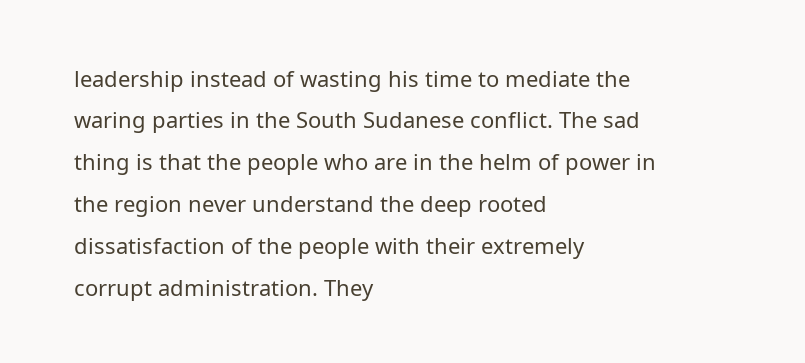leadership instead of wasting his time to mediate the waring parties in the South Sudanese conflict. The sad thing is that the people who are in the helm of power in the region never understand the deep rooted dissatisfaction of the people with their extremely corrupt administration. They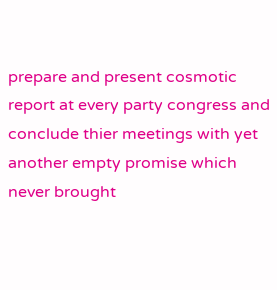prepare and present cosmotic report at every party congress and conclude thier meetings with yet another empty promise which never brought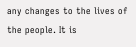any changes to the lives of the people. It is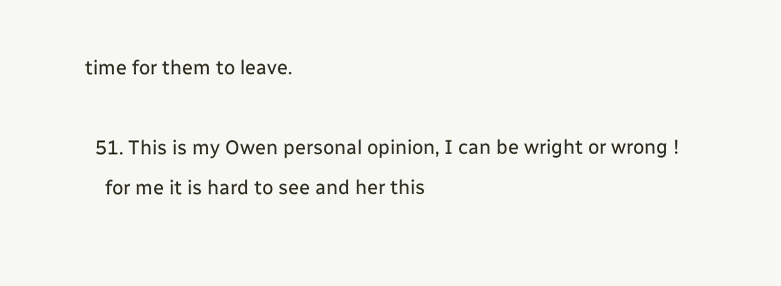time for them to leave.

  51. This is my Owen personal opinion, I can be wright or wrong !
    for me it is hard to see and her this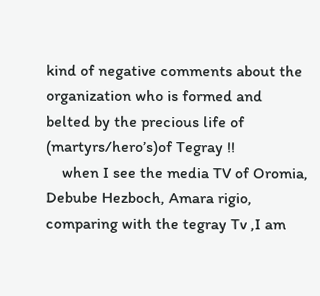kind of negative comments about the organization who is formed and belted by the precious life of (martyrs/hero’s)of Tegray !!
    when I see the media TV of Oromia, Debube Hezboch, Amara rigio, comparing with the tegray Tv ,I am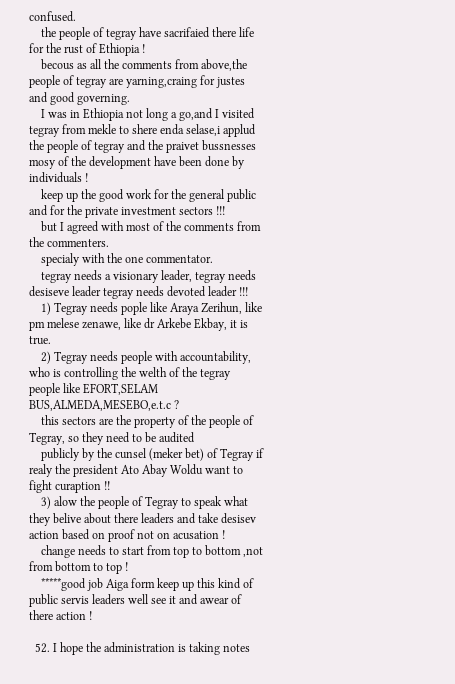confused.
    the people of tegray have sacrifaied there life for the rust of Ethiopia !
    becous as all the comments from above,the people of tegray are yarning,craing for justes and good governing.
    I was in Ethiopia not long a go,and I visited tegray from mekle to shere enda selase,i applud the people of tegray and the praivet bussnesses mosy of the development have been done by individuals !
    keep up the good work for the general public and for the private investment sectors !!!
    but I agreed with most of the comments from the commenters.
    specialy with the one commentator.
    tegray needs a visionary leader, tegray needs desiseve leader tegray needs devoted leader !!!
    1) Tegray needs pople like Araya Zerihun, like pm melese zenawe, like dr Arkebe Ekbay, it is true.
    2) Tegray needs people with accountability, who is controlling the welth of the tegray people like EFORT,SELAM BUS,ALMEDA,MESEBO,e.t.c ?
    this sectors are the property of the people of Tegray, so they need to be audited
    publicly by the cunsel (meker bet) of Tegray if realy the president Ato Abay Woldu want to fight curaption !!
    3) alow the people of Tegray to speak what they belive about there leaders and take desisev action based on proof not on acusation !
    change needs to start from top to bottom ,not from bottom to top !
    *****good job Aiga form keep up this kind of public servis leaders well see it and awear of there action !

  52. I hope the administration is taking notes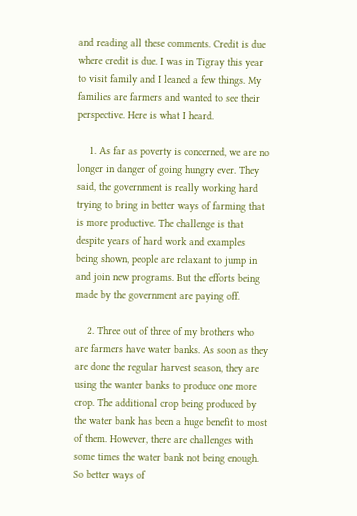and reading all these comments. Credit is due where credit is due. I was in Tigray this year to visit family and I leaned a few things. My families are farmers and wanted to see their perspective. Here is what I heard.

    1. As far as poverty is concerned, we are no longer in danger of going hungry ever. They said, the government is really working hard trying to bring in better ways of farming that is more productive. The challenge is that despite years of hard work and examples being shown, people are relaxant to jump in and join new programs. But the efforts being made by the government are paying off.

    2. Three out of three of my brothers who are farmers have water banks. As soon as they are done the regular harvest season, they are using the wanter banks to produce one more crop. The additional crop being produced by the water bank has been a huge benefit to most of them. However, there are challenges with some times the water bank not being enough. So better ways of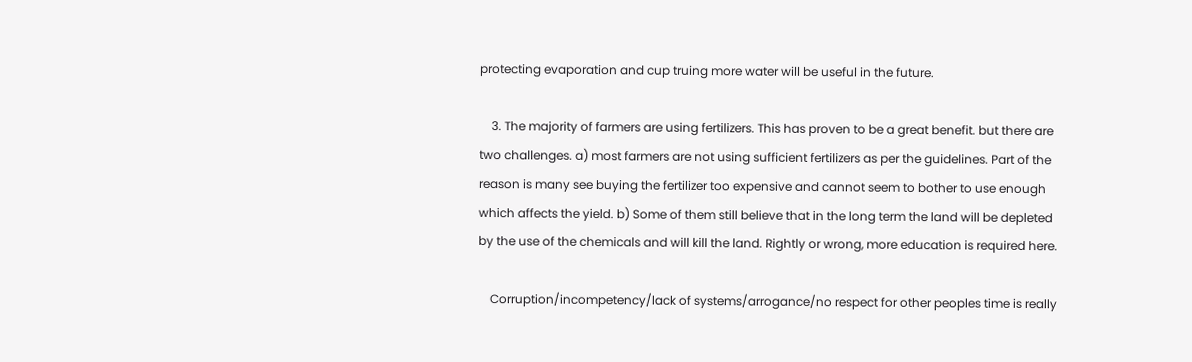protecting evaporation and cup truing more water will be useful in the future.

    3. The majority of farmers are using fertilizers. This has proven to be a great benefit. but there are two challenges. a) most farmers are not using sufficient fertilizers as per the guidelines. Part of the reason is many see buying the fertilizer too expensive and cannot seem to bother to use enough which affects the yield. b) Some of them still believe that in the long term the land will be depleted by the use of the chemicals and will kill the land. Rightly or wrong, more education is required here.

    Corruption/incompetency/lack of systems/arrogance/no respect for other peoples time is really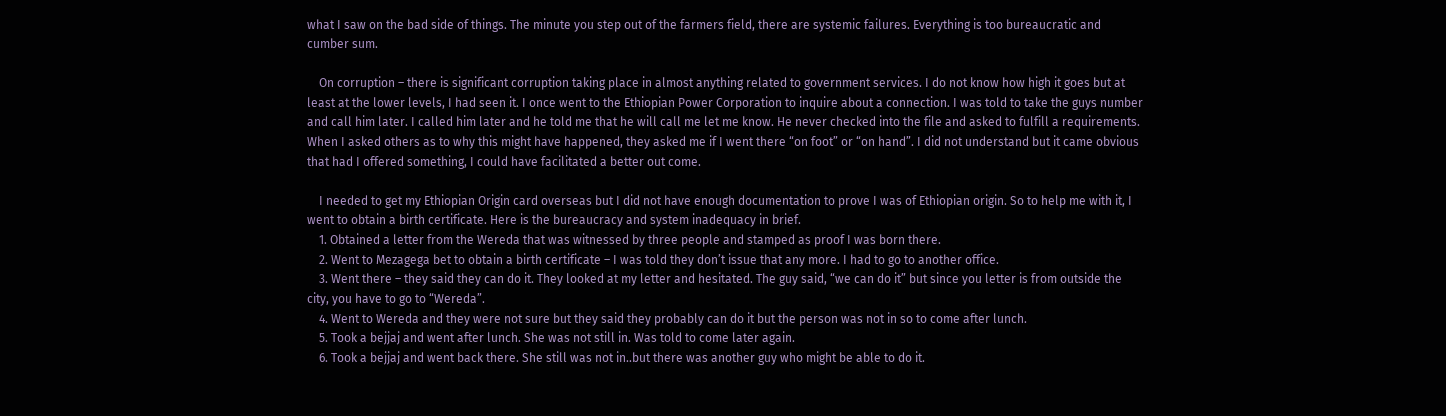what I saw on the bad side of things. The minute you step out of the farmers field, there are systemic failures. Everything is too bureaucratic and cumber sum.

    On corruption – there is significant corruption taking place in almost anything related to government services. I do not know how high it goes but at least at the lower levels, I had seen it. I once went to the Ethiopian Power Corporation to inquire about a connection. I was told to take the guys number and call him later. I called him later and he told me that he will call me let me know. He never checked into the file and asked to fulfill a requirements. When I asked others as to why this might have happened, they asked me if I went there “on foot” or “on hand”. I did not understand but it came obvious that had I offered something, I could have facilitated a better out come.

    I needed to get my Ethiopian Origin card overseas but I did not have enough documentation to prove I was of Ethiopian origin. So to help me with it, I went to obtain a birth certificate. Here is the bureaucracy and system inadequacy in brief.
    1. Obtained a letter from the Wereda that was witnessed by three people and stamped as proof I was born there.
    2. Went to Mezagega bet to obtain a birth certificate – I was told they don’t issue that any more. I had to go to another office.
    3. Went there – they said they can do it. They looked at my letter and hesitated. The guy said, “we can do it” but since you letter is from outside the city, you have to go to “Wereda”.
    4. Went to Wereda and they were not sure but they said they probably can do it but the person was not in so to come after lunch.
    5. Took a bejjaj and went after lunch. She was not still in. Was told to come later again.
    6. Took a bejjaj and went back there. She still was not in..but there was another guy who might be able to do it.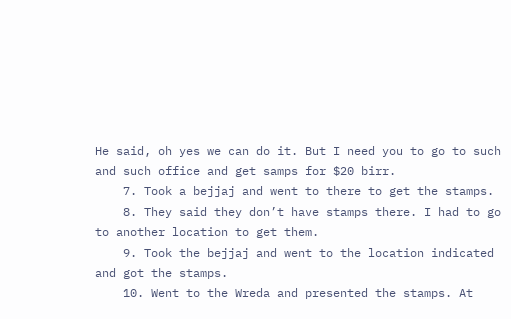He said, oh yes we can do it. But I need you to go to such and such office and get samps for $20 birr.
    7. Took a bejjaj and went to there to get the stamps.
    8. They said they don’t have stamps there. I had to go to another location to get them.
    9. Took the bejjaj and went to the location indicated and got the stamps.
    10. Went to the Wreda and presented the stamps. At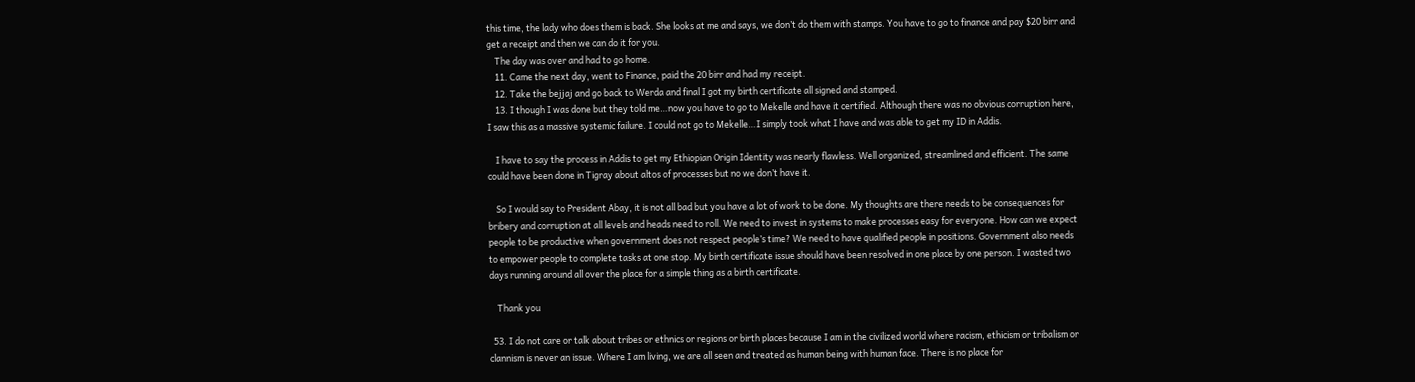this time, the lady who does them is back. She looks at me and says, we don’t do them with stamps. You have to go to finance and pay $20 birr and get a receipt and then we can do it for you.
    The day was over and had to go home.
    11. Came the next day, went to Finance, paid the 20 birr and had my receipt.
    12. Take the bejjaj and go back to Werda and final I got my birth certificate all signed and stamped.
    13. I though I was done but they told me…now you have to go to Mekelle and have it certified. Although there was no obvious corruption here, I saw this as a massive systemic failure. I could not go to Mekelle…I simply took what I have and was able to get my ID in Addis.

    I have to say the process in Addis to get my Ethiopian Origin Identity was nearly flawless. Well organized, streamlined and efficient. The same could have been done in Tigray about altos of processes but no we don’t have it.

    So I would say to President Abay, it is not all bad but you have a lot of work to be done. My thoughts are there needs to be consequences for bribery and corruption at all levels and heads need to roll. We need to invest in systems to make processes easy for everyone. How can we expect people to be productive when government does not respect people’s time? We need to have qualified people in positions. Government also needs to empower people to complete tasks at one stop. My birth certificate issue should have been resolved in one place by one person. I wasted two days running around all over the place for a simple thing as a birth certificate.

    Thank you

  53. I do not care or talk about tribes or ethnics or regions or birth places because I am in the civilized world where racism, ethicism or tribalism or clannism is never an issue. Where I am living, we are all seen and treated as human being with human face. There is no place for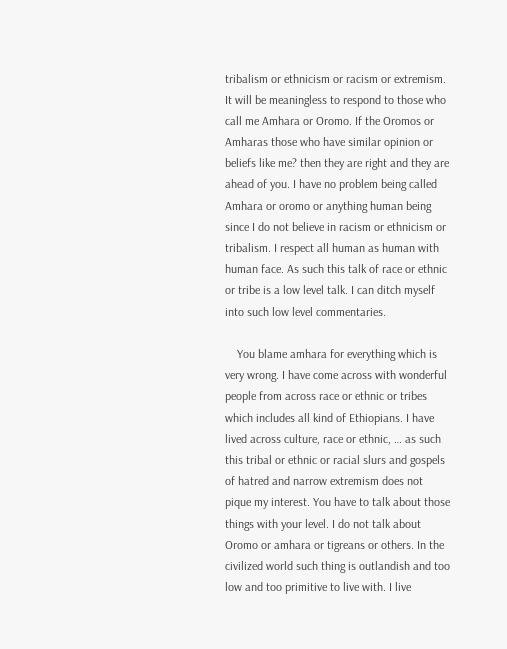tribalism or ethnicism or racism or extremism. It will be meaningless to respond to those who call me Amhara or Oromo. If the Oromos or Amharas those who have similar opinion or beliefs like me? then they are right and they are ahead of you. I have no problem being called Amhara or oromo or anything human being since I do not believe in racism or ethnicism or tribalism. I respect all human as human with human face. As such this talk of race or ethnic or tribe is a low level talk. I can ditch myself into such low level commentaries.

    You blame amhara for everything which is very wrong. I have come across with wonderful people from across race or ethnic or tribes which includes all kind of Ethiopians. I have lived across culture, race or ethnic, … as such this tribal or ethnic or racial slurs and gospels of hatred and narrow extremism does not pique my interest. You have to talk about those things with your level. I do not talk about Oromo or amhara or tigreans or others. In the civilized world such thing is outlandish and too low and too primitive to live with. I live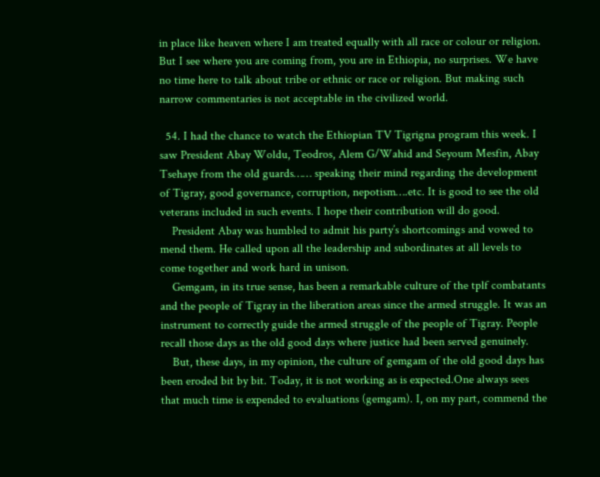in place like heaven where I am treated equally with all race or colour or religion. But I see where you are coming from, you are in Ethiopia, no surprises. We have no time here to talk about tribe or ethnic or race or religion. But making such narrow commentaries is not acceptable in the civilized world.

  54. I had the chance to watch the Ethiopian TV Tigrigna program this week. I saw President Abay Woldu, Teodros, Alem G/Wahid and Seyoum Mesfin, Abay Tsehaye from the old guards…… speaking their mind regarding the development of Tigray, good governance, corruption, nepotism….etc. It is good to see the old veterans included in such events. I hope their contribution will do good.
    President Abay was humbled to admit his party’s shortcomings and vowed to mend them. He called upon all the leadership and subordinates at all levels to come together and work hard in unison.
    Gemgam, in its true sense, has been a remarkable culture of the tplf combatants and the people of Tigray in the liberation areas since the armed struggle. It was an instrument to correctly guide the armed struggle of the people of Tigray. People recall those days as the old good days where justice had been served genuinely.
    But, these days, in my opinion, the culture of gemgam of the old good days has been eroded bit by bit. Today, it is not working as is expected.One always sees that much time is expended to evaluations (gemgam). I, on my part, commend the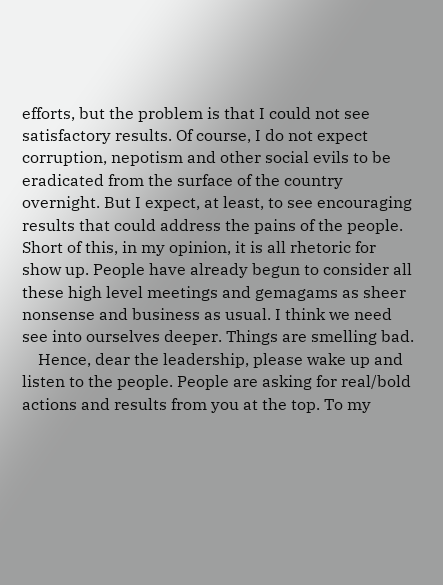efforts, but the problem is that I could not see satisfactory results. Of course, I do not expect corruption, nepotism and other social evils to be eradicated from the surface of the country overnight. But I expect, at least, to see encouraging results that could address the pains of the people. Short of this, in my opinion, it is all rhetoric for show up. People have already begun to consider all these high level meetings and gemagams as sheer nonsense and business as usual. I think we need see into ourselves deeper. Things are smelling bad.
    Hence, dear the leadership, please wake up and listen to the people. People are asking for real/bold actions and results from you at the top. To my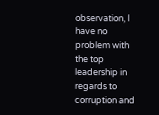observation, I have no problem with the top leadership in regards to corruption and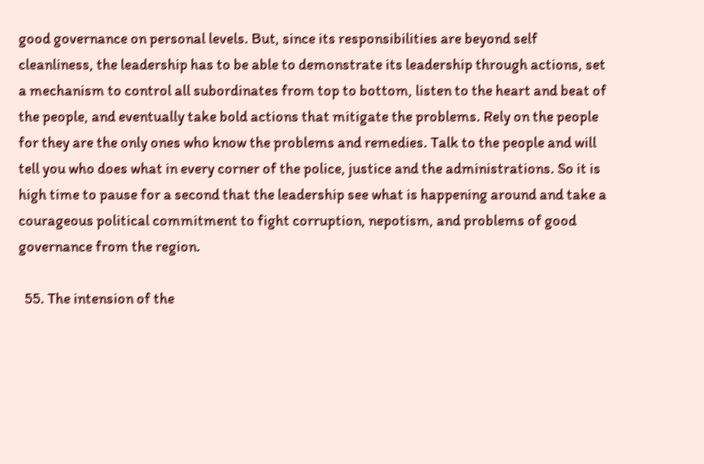good governance on personal levels. But, since its responsibilities are beyond self cleanliness, the leadership has to be able to demonstrate its leadership through actions, set a mechanism to control all subordinates from top to bottom, listen to the heart and beat of the people, and eventually take bold actions that mitigate the problems. Rely on the people for they are the only ones who know the problems and remedies. Talk to the people and will tell you who does what in every corner of the police, justice and the administrations. So it is high time to pause for a second that the leadership see what is happening around and take a courageous political commitment to fight corruption, nepotism, and problems of good governance from the region.

  55. The intension of the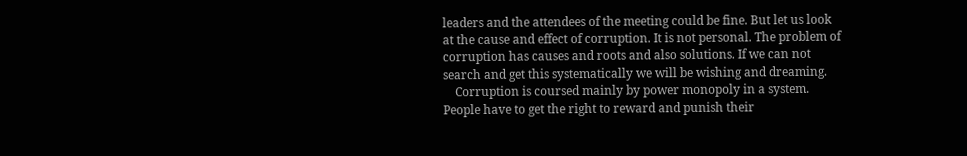leaders and the attendees of the meeting could be fine. But let us look at the cause and effect of corruption. It is not personal. The problem of corruption has causes and roots and also solutions. If we can not search and get this systematically we will be wishing and dreaming.
    Corruption is coursed mainly by power monopoly in a system. People have to get the right to reward and punish their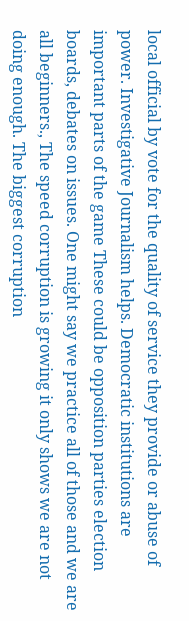local official by vote for the quality of service they provide or abuse of power. Investigative Journalism helps. Democratic institutions are important parts of the game These could be opposition parties election boards, debates on issues. One might say we practice all of those and we are all beginners., The speed corruption is growing it only shows we are not doing enough. The biggest corruption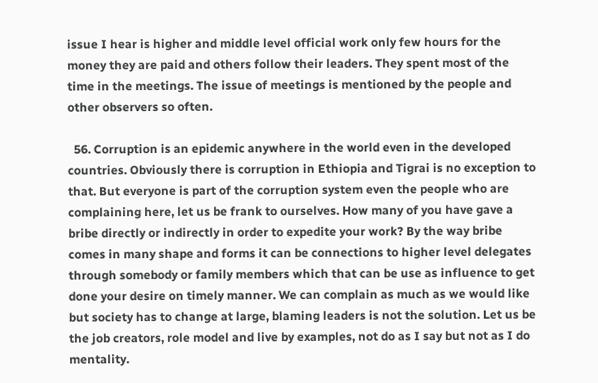issue I hear is higher and middle level official work only few hours for the money they are paid and others follow their leaders. They spent most of the time in the meetings. The issue of meetings is mentioned by the people and other observers so often.

  56. Corruption is an epidemic anywhere in the world even in the developed countries. Obviously there is corruption in Ethiopia and Tigrai is no exception to that. But everyone is part of the corruption system even the people who are complaining here, let us be frank to ourselves. How many of you have gave a bribe directly or indirectly in order to expedite your work? By the way bribe comes in many shape and forms it can be connections to higher level delegates through somebody or family members which that can be use as influence to get done your desire on timely manner. We can complain as much as we would like but society has to change at large, blaming leaders is not the solution. Let us be the job creators, role model and live by examples, not do as I say but not as I do mentality.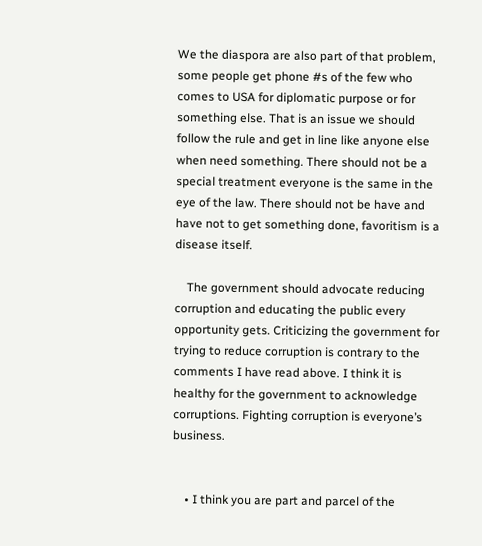We the diaspora are also part of that problem, some people get phone #s of the few who comes to USA for diplomatic purpose or for something else. That is an issue we should follow the rule and get in line like anyone else when need something. There should not be a special treatment everyone is the same in the eye of the law. There should not be have and have not to get something done, favoritism is a disease itself.

    The government should advocate reducing corruption and educating the public every opportunity gets. Criticizing the government for trying to reduce corruption is contrary to the comments I have read above. I think it is healthy for the government to acknowledge corruptions. Fighting corruption is everyone’s business.


    • I think you are part and parcel of the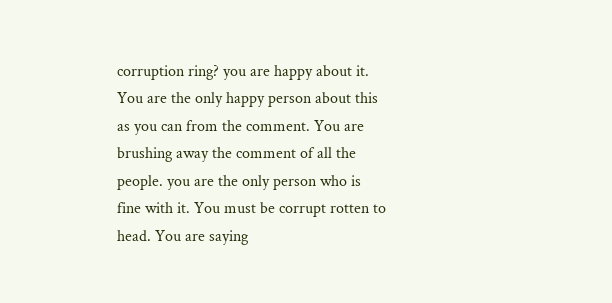corruption ring? you are happy about it. You are the only happy person about this as you can from the comment. You are brushing away the comment of all the people. you are the only person who is fine with it. You must be corrupt rotten to head. You are saying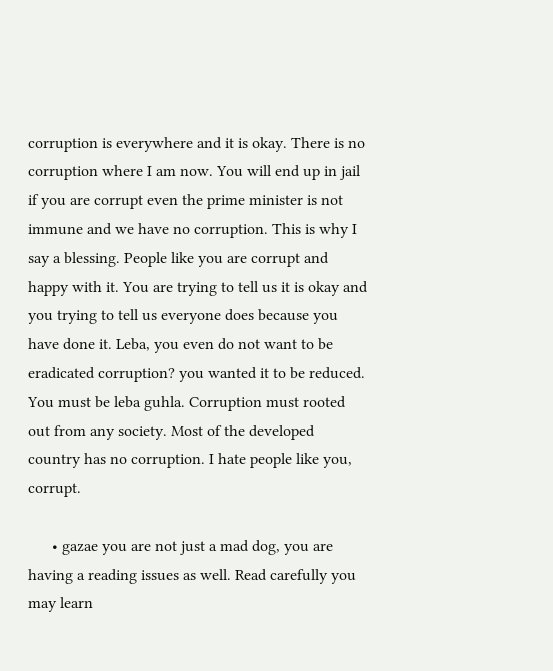corruption is everywhere and it is okay. There is no corruption where I am now. You will end up in jail if you are corrupt even the prime minister is not immune and we have no corruption. This is why I say a blessing. People like you are corrupt and happy with it. You are trying to tell us it is okay and you trying to tell us everyone does because you have done it. Leba, you even do not want to be eradicated corruption? you wanted it to be reduced. You must be leba guhla. Corruption must rooted out from any society. Most of the developed country has no corruption. I hate people like you, corrupt.

      • gazae you are not just a mad dog, you are having a reading issues as well. Read carefully you may learn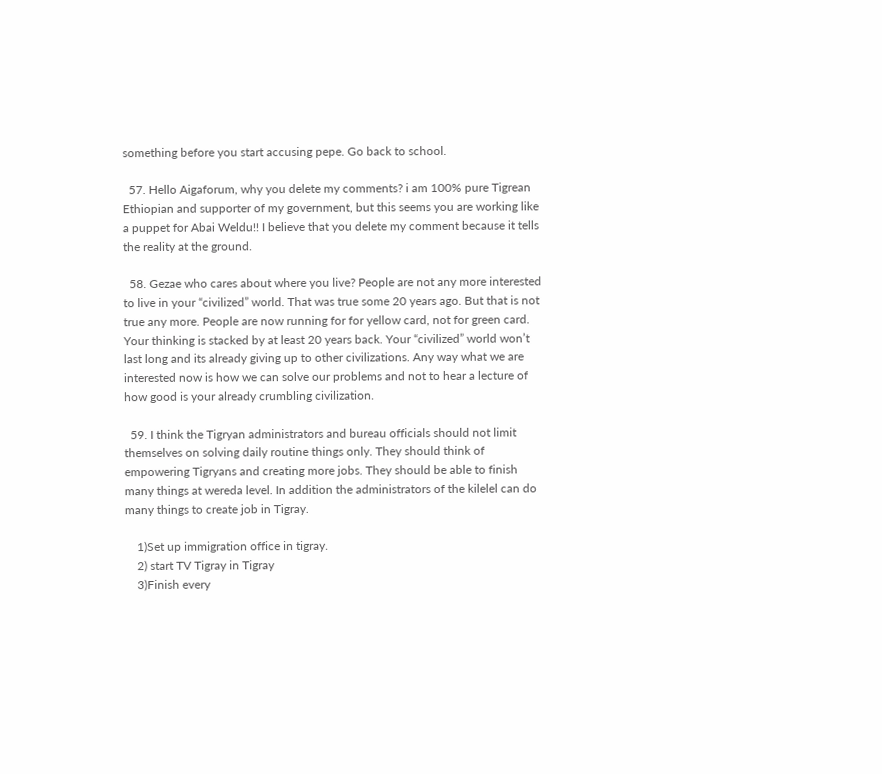something before you start accusing pepe. Go back to school.

  57. Hello Aigaforum, why you delete my comments? i am 100% pure Tigrean Ethiopian and supporter of my government, but this seems you are working like a puppet for Abai Weldu!! I believe that you delete my comment because it tells the reality at the ground.

  58. Gezae who cares about where you live? People are not any more interested to live in your “civilized” world. That was true some 20 years ago. But that is not true any more. People are now running for for yellow card, not for green card. Your thinking is stacked by at least 20 years back. Your “civilized” world won’t last long and its already giving up to other civilizations. Any way what we are interested now is how we can solve our problems and not to hear a lecture of how good is your already crumbling civilization.

  59. I think the Tigryan administrators and bureau officials should not limit themselves on solving daily routine things only. They should think of empowering Tigryans and creating more jobs. They should be able to finish many things at wereda level. In addition the administrators of the kilelel can do many things to create job in Tigray.

    1)Set up immigration office in tigray.
    2) start TV Tigray in Tigray
    3)Finish every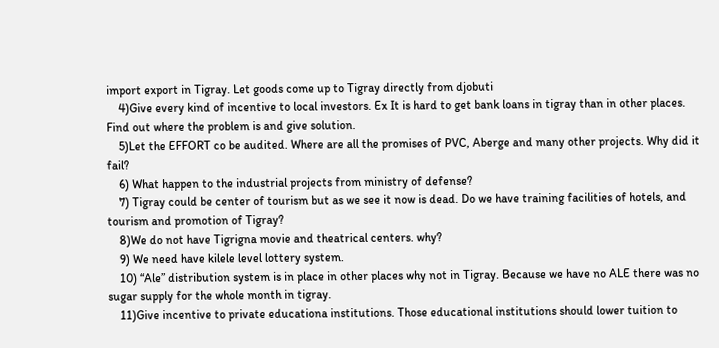import export in Tigray. Let goods come up to Tigray directly from djobuti
    4)Give every kind of incentive to local investors. Ex It is hard to get bank loans in tigray than in other places. Find out where the problem is and give solution.
    5)Let the EFFORT co be audited. Where are all the promises of PVC, Aberge and many other projects. Why did it fail?
    6) What happen to the industrial projects from ministry of defense?
    7) Tigray could be center of tourism but as we see it now is dead. Do we have training facilities of hotels, and tourism and promotion of Tigray?
    8)We do not have Tigrigna movie and theatrical centers. why?
    9) We need have kilele level lottery system.
    10) “Ale” distribution system is in place in other places why not in Tigray. Because we have no ALE there was no sugar supply for the whole month in tigray.
    11)Give incentive to private educationa institutions. Those educational institutions should lower tuition to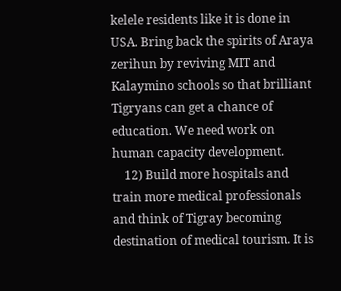kelele residents like it is done in USA. Bring back the spirits of Araya zerihun by reviving MIT and Kalaymino schools so that brilliant Tigryans can get a chance of education. We need work on human capacity development.
    12) Build more hospitals and train more medical professionals and think of Tigray becoming destination of medical tourism. It is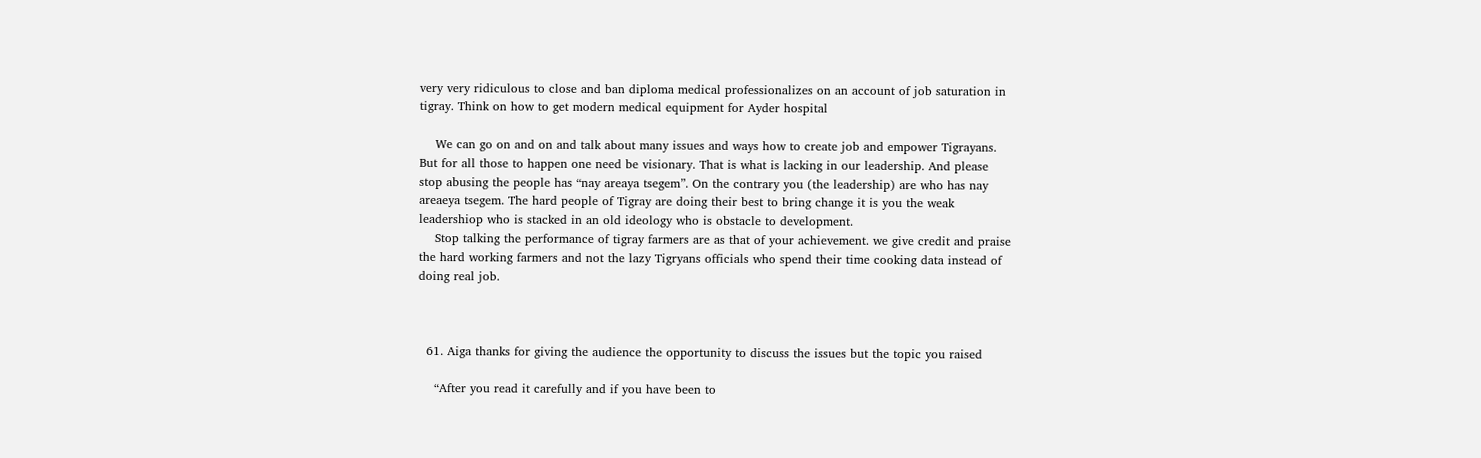very very ridiculous to close and ban diploma medical professionalizes on an account of job saturation in tigray. Think on how to get modern medical equipment for Ayder hospital

    We can go on and on and talk about many issues and ways how to create job and empower Tigrayans. But for all those to happen one need be visionary. That is what is lacking in our leadership. And please stop abusing the people has “nay areaya tsegem”. On the contrary you (the leadership) are who has nay areaeya tsegem. The hard people of Tigray are doing their best to bring change it is you the weak leadershiop who is stacked in an old ideology who is obstacle to development.
    Stop talking the performance of tigray farmers are as that of your achievement. we give credit and praise the hard working farmers and not the lazy Tigryans officials who spend their time cooking data instead of doing real job.



  61. Aiga thanks for giving the audience the opportunity to discuss the issues but the topic you raised

    “After you read it carefully and if you have been to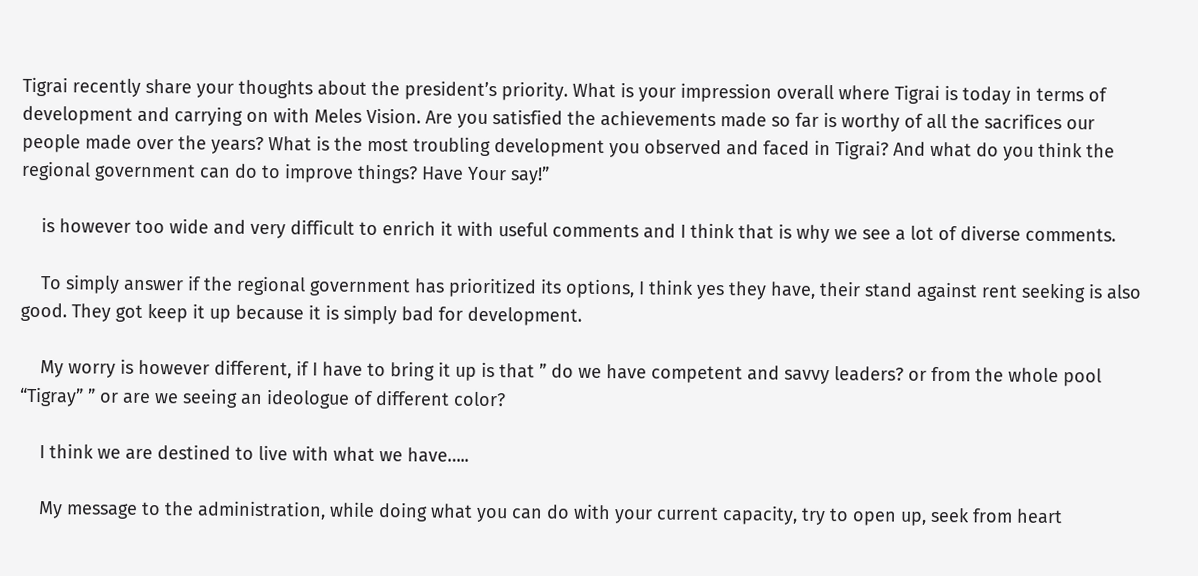Tigrai recently share your thoughts about the president’s priority. What is your impression overall where Tigrai is today in terms of development and carrying on with Meles Vision. Are you satisfied the achievements made so far is worthy of all the sacrifices our people made over the years? What is the most troubling development you observed and faced in Tigrai? And what do you think the regional government can do to improve things? Have Your say!”

    is however too wide and very difficult to enrich it with useful comments and I think that is why we see a lot of diverse comments.

    To simply answer if the regional government has prioritized its options, I think yes they have, their stand against rent seeking is also good. They got keep it up because it is simply bad for development.

    My worry is however different, if I have to bring it up is that ” do we have competent and savvy leaders? or from the whole pool “Tigray” ” or are we seeing an ideologue of different color?

    I think we are destined to live with what we have…..

    My message to the administration, while doing what you can do with your current capacity, try to open up, seek from heart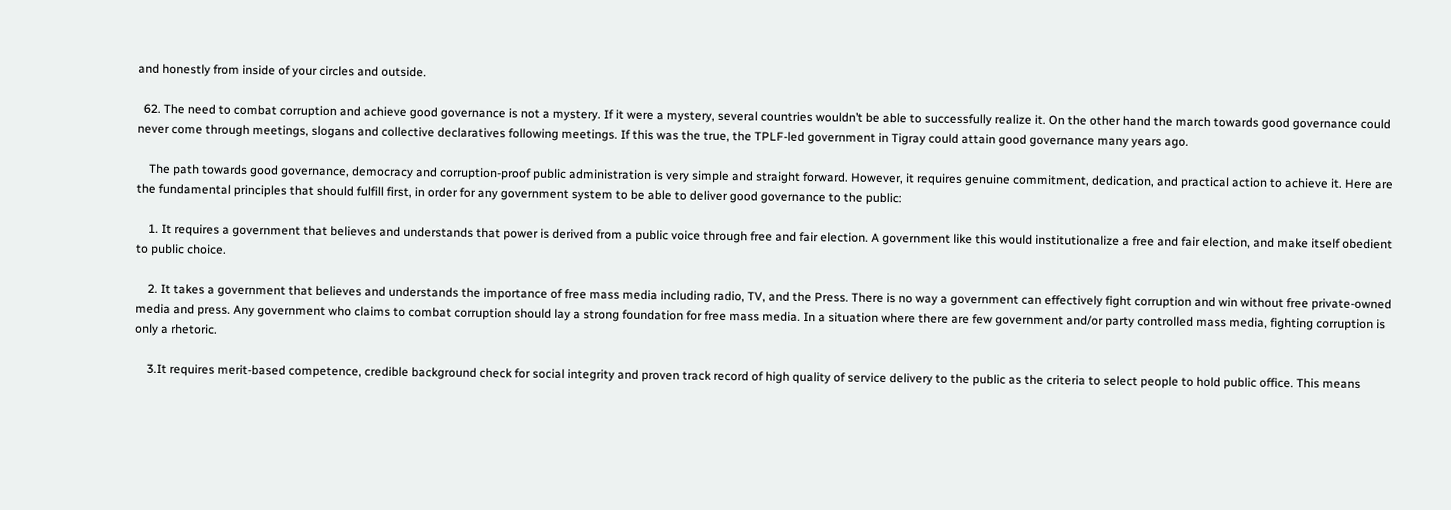and honestly from inside of your circles and outside.

  62. The need to combat corruption and achieve good governance is not a mystery. If it were a mystery, several countries wouldn’t be able to successfully realize it. On the other hand the march towards good governance could never come through meetings, slogans and collective declaratives following meetings. If this was the true, the TPLF-led government in Tigray could attain good governance many years ago.

    The path towards good governance, democracy and corruption-proof public administration is very simple and straight forward. However, it requires genuine commitment, dedication, and practical action to achieve it. Here are the fundamental principles that should fulfill first, in order for any government system to be able to deliver good governance to the public:

    1. It requires a government that believes and understands that power is derived from a public voice through free and fair election. A government like this would institutionalize a free and fair election, and make itself obedient to public choice.

    2. It takes a government that believes and understands the importance of free mass media including radio, TV, and the Press. There is no way a government can effectively fight corruption and win without free private-owned media and press. Any government who claims to combat corruption should lay a strong foundation for free mass media. In a situation where there are few government and/or party controlled mass media, fighting corruption is only a rhetoric.

    3.It requires merit-based competence, credible background check for social integrity and proven track record of high quality of service delivery to the public as the criteria to select people to hold public office. This means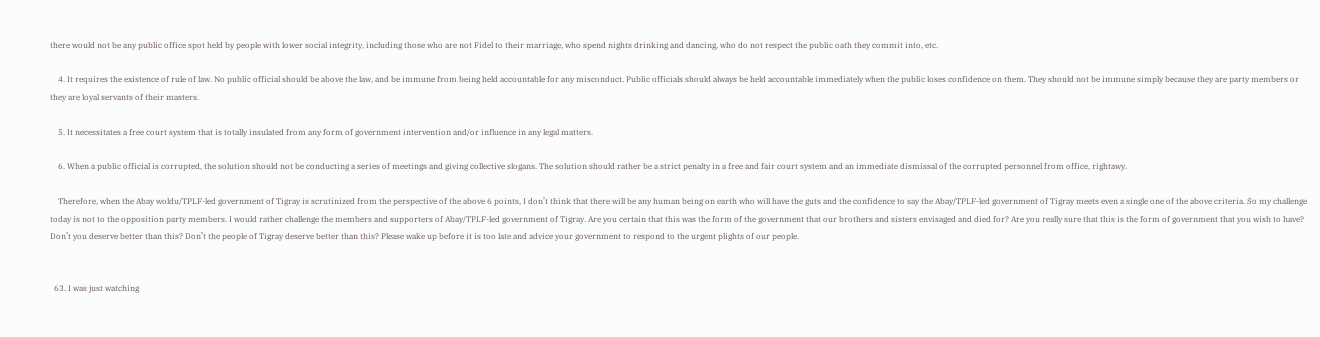there would not be any public office spot held by people with lower social integrity, including those who are not Fidel to their marriage, who spend nights drinking and dancing, who do not respect the public oath they commit into, etc.

    4. It requires the existence of rule of law. No public official should be above the law, and be immune from being held accountable for any misconduct. Public officials should always be held accountable immediately when the public loses confidence on them. They should not be immune simply because they are party members or they are loyal servants of their masters.

    5. It necessitates a free court system that is totally insulated from any form of government intervention and/or influence in any legal matters.

    6. When a public official is corrupted, the solution should not be conducting a series of meetings and giving collective slogans. The solution should rather be a strict penalty in a free and fair court system and an immediate dismissal of the corrupted personnel from office, rightawy.

    Therefore, when the Abay woldu/TPLF-led government of Tigray is scrutinized from the perspective of the above 6 points, I don’t think that there will be any human being on earth who will have the guts and the confidence to say the Abay/TPLF-led government of Tigray meets even a single one of the above criteria. So my challenge today is not to the opposition party members. I would rather challenge the members and supporters of Abay/TPLF-led government of Tigray. Are you certain that this was the form of the government that our brothers and sisters envisaged and died for? Are you really sure that this is the form of government that you wish to have? Don’t you deserve better than this? Don’t the people of Tigray deserve better than this? Please wake up before it is too late and advice your government to respond to the urgent plights of our people.


  63. I was just watching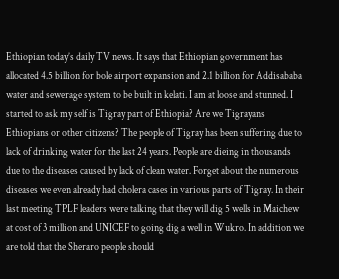Ethiopian today’s daily TV news. It says that Ethiopian government has allocated 4.5 billion for bole airport expansion and 2.1 billion for Addisababa water and sewerage system to be built in kelati. I am at loose and stunned. I started to ask my self is Tigray part of Ethiopia? Are we Tigrayans Ethiopians or other citizens? The people of Tigray has been suffering due to lack of drinking water for the last 24 years. People are dieing in thousands due to the diseases caused by lack of clean water. Forget about the numerous diseases we even already had cholera cases in various parts of Tigray. In their last meeting TPLF leaders were talking that they will dig 5 wells in Maichew at cost of 3 million and UNICEF to going dig a well in Wukro. In addition we are told that the Sheraro people should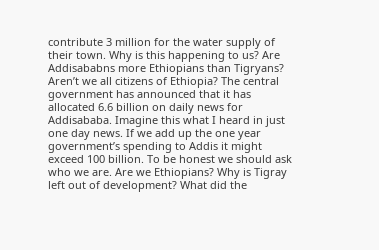contribute 3 million for the water supply of their town. Why is this happening to us? Are Addisababns more Ethiopians than Tigryans? Aren’t we all citizens of Ethiopia? The central government has announced that it has allocated 6.6 billion on daily news for Addisababa. Imagine this what I heard in just one day news. If we add up the one year government’s spending to Addis it might exceed 100 billion. To be honest we should ask who we are. Are we Ethiopians? Why is Tigray left out of development? What did the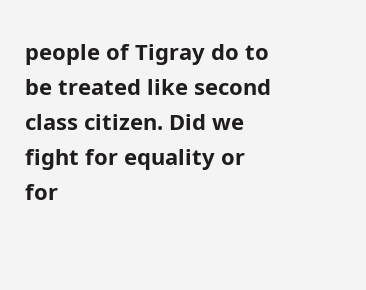people of Tigray do to be treated like second class citizen. Did we fight for equality or for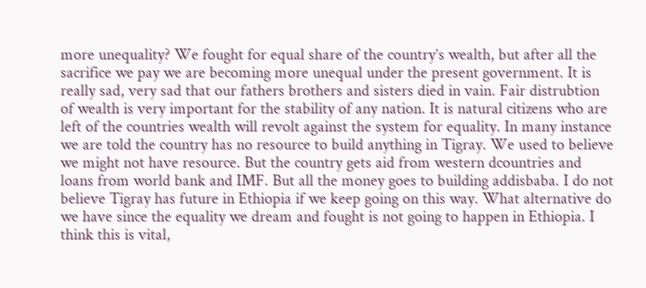more unequality? We fought for equal share of the country’s wealth, but after all the sacrifice we pay we are becoming more unequal under the present government. It is really sad, very sad that our fathers brothers and sisters died in vain. Fair distrubtion of wealth is very important for the stability of any nation. It is natural citizens who are left of the countries wealth will revolt against the system for equality. In many instance we are told the country has no resource to build anything in Tigray. We used to believe we might not have resource. But the country gets aid from western dcountries and loans from world bank and IMF. But all the money goes to building addisbaba. I do not believe Tigray has future in Ethiopia if we keep going on this way. What alternative do we have since the equality we dream and fought is not going to happen in Ethiopia. I think this is vital,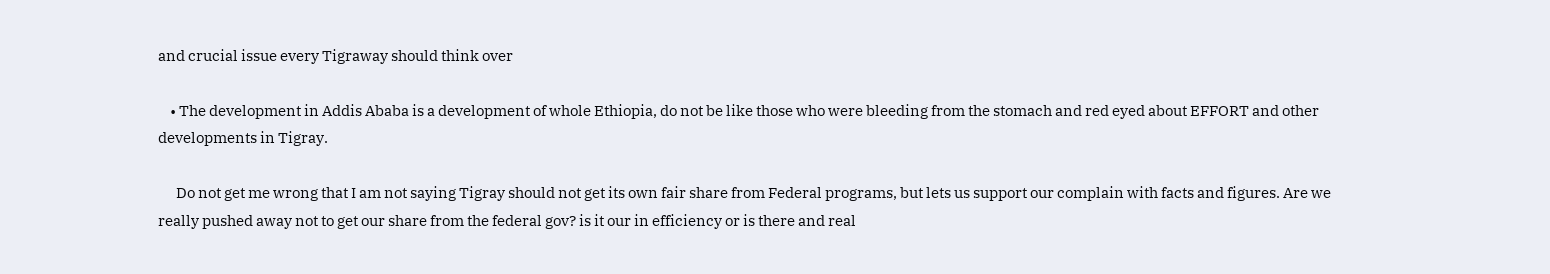and crucial issue every Tigraway should think over

    • The development in Addis Ababa is a development of whole Ethiopia, do not be like those who were bleeding from the stomach and red eyed about EFFORT and other developments in Tigray.

      Do not get me wrong that I am not saying Tigray should not get its own fair share from Federal programs, but lets us support our complain with facts and figures. Are we really pushed away not to get our share from the federal gov? is it our in efficiency or is there and real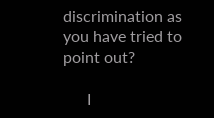discrimination as you have tried to point out?

      I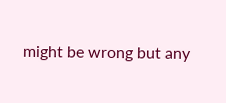might be wrong but any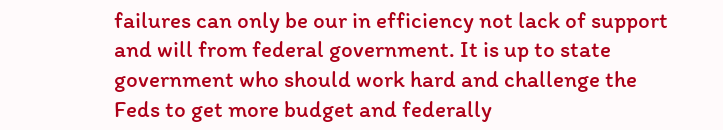failures can only be our in efficiency not lack of support and will from federal government. It is up to state government who should work hard and challenge the Feds to get more budget and federally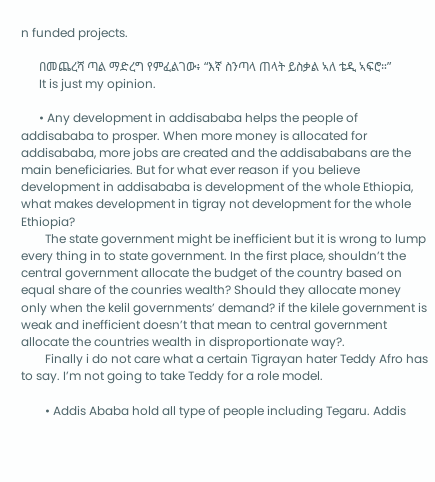n funded projects.

      በመጨረሻ ጣል ማድረግ የምፈልገው፥ “እኛ ስንጣላ ጠላት ይስቃል ኣለ ቴዲ ኣፍሮ።”
      It is just my opinion.

      • Any development in addisababa helps the people of addisababa to prosper. When more money is allocated for addisababa, more jobs are created and the addisababans are the main beneficiaries. But for what ever reason if you believe development in addisababa is development of the whole Ethiopia, what makes development in tigray not development for the whole Ethiopia?
        The state government might be inefficient but it is wrong to lump every thing in to state government. In the first place, shouldn’t the central government allocate the budget of the country based on equal share of the counries wealth? Should they allocate money only when the kelil governments’ demand? if the kilele government is weak and inefficient doesn’t that mean to central government allocate the countries wealth in disproportionate way?.
        Finally i do not care what a certain Tigrayan hater Teddy Afro has to say. I’m not going to take Teddy for a role model.

        • Addis Ababa hold all type of people including Tegaru. Addis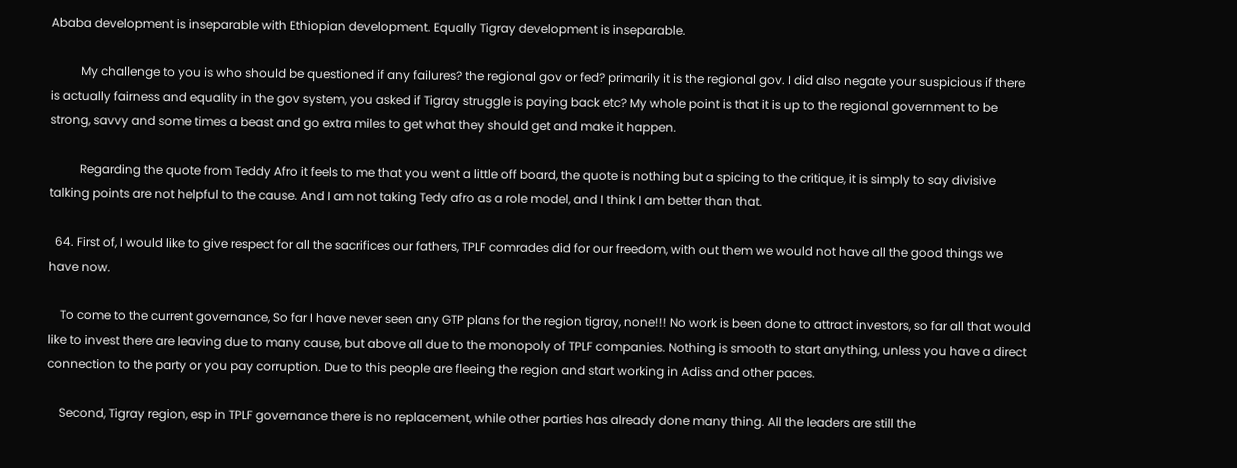Ababa development is inseparable with Ethiopian development. Equally Tigray development is inseparable.

          My challenge to you is who should be questioned if any failures? the regional gov or fed? primarily it is the regional gov. I did also negate your suspicious if there is actually fairness and equality in the gov system, you asked if Tigray struggle is paying back etc? My whole point is that it is up to the regional government to be strong, savvy and some times a beast and go extra miles to get what they should get and make it happen.

          Regarding the quote from Teddy Afro it feels to me that you went a little off board, the quote is nothing but a spicing to the critique, it is simply to say divisive talking points are not helpful to the cause. And I am not taking Tedy afro as a role model, and I think I am better than that.

  64. First of, I would like to give respect for all the sacrifices our fathers, TPLF comrades did for our freedom, with out them we would not have all the good things we have now.

    To come to the current governance, So far I have never seen any GTP plans for the region tigray, none!!! No work is been done to attract investors, so far all that would like to invest there are leaving due to many cause, but above all due to the monopoly of TPLF companies. Nothing is smooth to start anything, unless you have a direct connection to the party or you pay corruption. Due to this people are fleeing the region and start working in Adiss and other paces.

    Second, Tigray region, esp in TPLF governance there is no replacement, while other parties has already done many thing. All the leaders are still the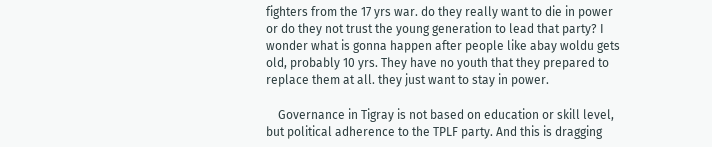fighters from the 17 yrs war. do they really want to die in power or do they not trust the young generation to lead that party? I wonder what is gonna happen after people like abay woldu gets old, probably 10 yrs. They have no youth that they prepared to replace them at all. they just want to stay in power.

    Governance in Tigray is not based on education or skill level, but political adherence to the TPLF party. And this is dragging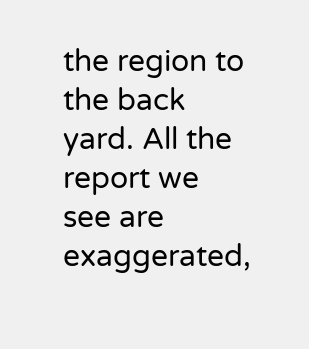the region to the back yard. All the report we see are exaggerated,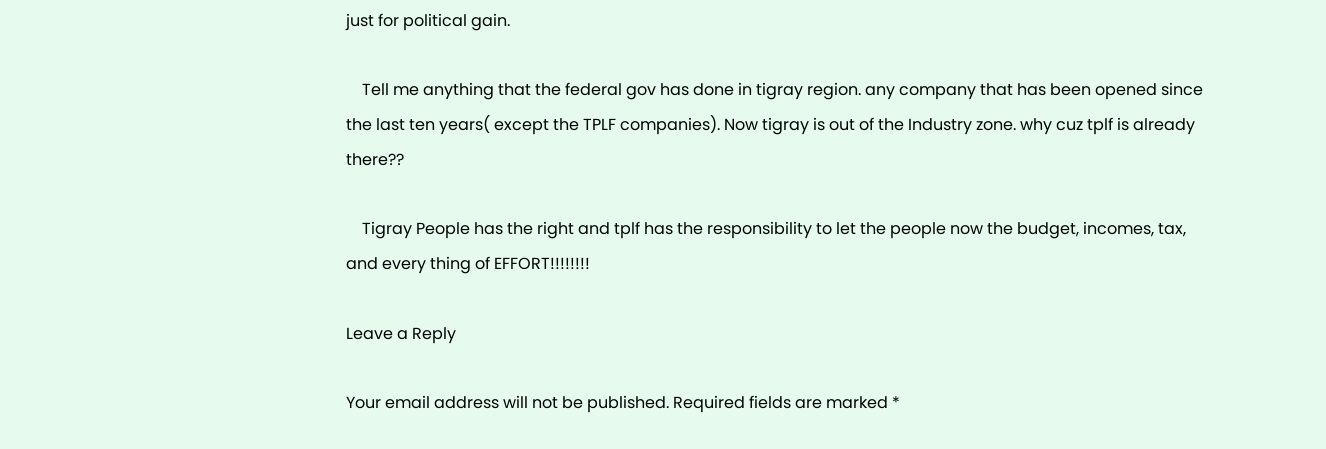just for political gain.

    Tell me anything that the federal gov has done in tigray region. any company that has been opened since the last ten years( except the TPLF companies). Now tigray is out of the Industry zone. why cuz tplf is already there??

    Tigray People has the right and tplf has the responsibility to let the people now the budget, incomes, tax, and every thing of EFFORT!!!!!!!!

Leave a Reply

Your email address will not be published. Required fields are marked *